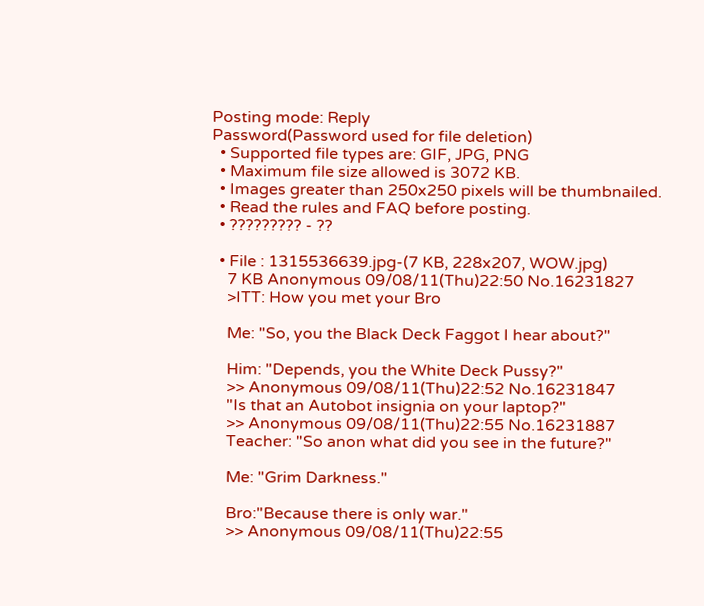Posting mode: Reply
Password(Password used for file deletion)
  • Supported file types are: GIF, JPG, PNG
  • Maximum file size allowed is 3072 KB.
  • Images greater than 250x250 pixels will be thumbnailed.
  • Read the rules and FAQ before posting.
  • ????????? - ??

  • File : 1315536639.jpg-(7 KB, 228x207, WOW.jpg)
    7 KB Anonymous 09/08/11(Thu)22:50 No.16231827
    >ITT: How you met your Bro

    Me: "So, you the Black Deck Faggot I hear about?"

    Him: "Depends, you the White Deck Pussy?"
    >> Anonymous 09/08/11(Thu)22:52 No.16231847
    "Is that an Autobot insignia on your laptop?"
    >> Anonymous 09/08/11(Thu)22:55 No.16231887
    Teacher: "So anon what did you see in the future?"

    Me: "Grim Darkness."

    Bro:"Because there is only war."
    >> Anonymous 09/08/11(Thu)22:55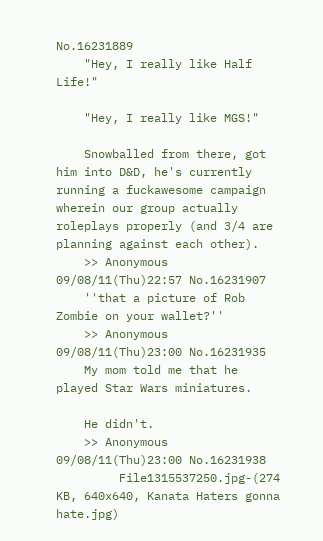No.16231889
    "Hey, I really like Half Life!"

    "Hey, I really like MGS!"

    Snowballed from there, got him into D&D, he's currently running a fuckawesome campaign wherein our group actually roleplays properly (and 3/4 are planning against each other).
    >> Anonymous 09/08/11(Thu)22:57 No.16231907
    ''that a picture of Rob Zombie on your wallet?''
    >> Anonymous 09/08/11(Thu)23:00 No.16231935
    My mom told me that he played Star Wars miniatures.

    He didn't.
    >> Anonymous 09/08/11(Thu)23:00 No.16231938
         File1315537250.jpg-(274 KB, 640x640, Kanata Haters gonna hate.jpg)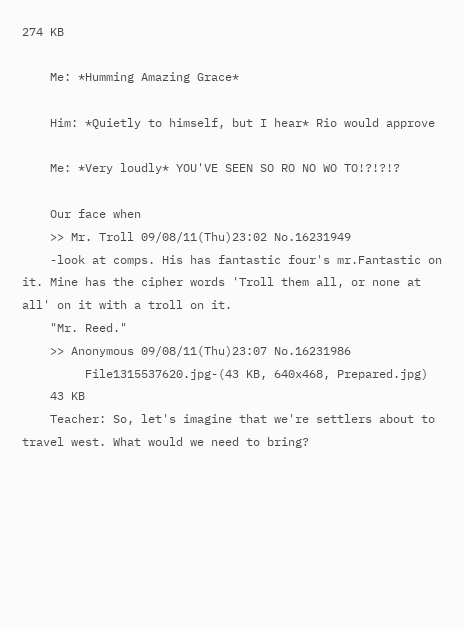274 KB

    Me: *Humming Amazing Grace*

    Him: *Quietly to himself, but I hear* Rio would approve

    Me: *Very loudly* YOU'VE SEEN SO RO NO WO TO!?!?!?

    Our face when
    >> Mr. Troll 09/08/11(Thu)23:02 No.16231949
    -look at comps. His has fantastic four's mr.Fantastic on it. Mine has the cipher words 'Troll them all, or none at all' on it with a troll on it.
    "Mr. Reed."
    >> Anonymous 09/08/11(Thu)23:07 No.16231986
         File1315537620.jpg-(43 KB, 640x468, Prepared.jpg)
    43 KB
    Teacher: So, let's imagine that we're settlers about to travel west. What would we need to bring?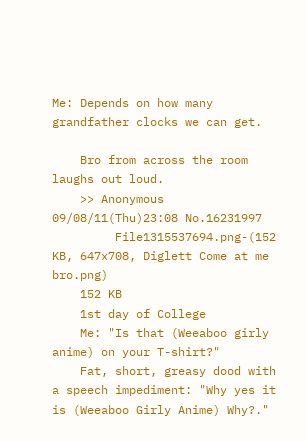Me: Depends on how many grandfather clocks we can get.

    Bro from across the room laughs out loud.
    >> Anonymous 09/08/11(Thu)23:08 No.16231997
         File1315537694.png-(152 KB, 647x708, Diglett Come at me bro.png)
    152 KB
    1st day of College
    Me: "Is that (Weeaboo girly anime) on your T-shirt?"
    Fat, short, greasy dood with a speech impediment: "Why yes it is (Weeaboo Girly Anime) Why?."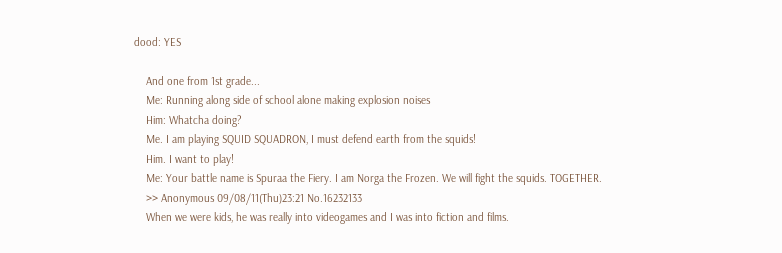dood: YES

    And one from 1st grade...
    Me: Running along side of school alone making explosion noises
    Him: Whatcha doing?
    Me. I am playing SQUID SQUADRON, I must defend earth from the squids!
    Him. I want to play!
    Me: Your battle name is Spuraa the Fiery. I am Norga the Frozen. We will fight the squids. TOGETHER.
    >> Anonymous 09/08/11(Thu)23:21 No.16232133
    When we were kids, he was really into videogames and I was into fiction and films.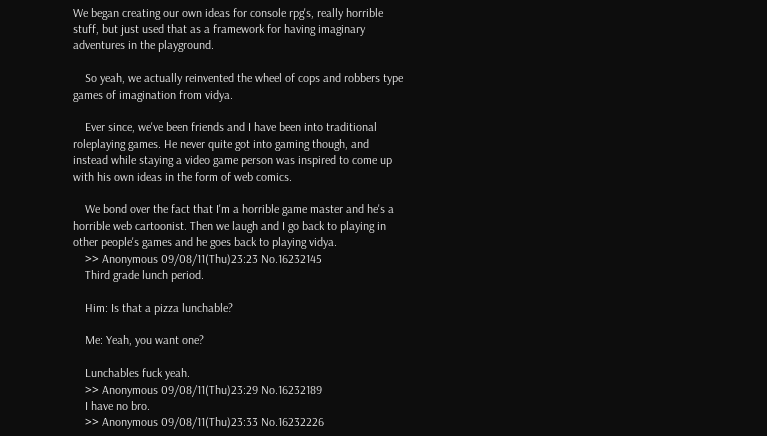We began creating our own ideas for console rpg's, really horrible stuff, but just used that as a framework for having imaginary adventures in the playground.

    So yeah, we actually reinvented the wheel of cops and robbers type games of imagination from vidya.

    Ever since, we've been friends and I have been into traditional roleplaying games. He never quite got into gaming though, and instead while staying a video game person was inspired to come up with his own ideas in the form of web comics.

    We bond over the fact that I'm a horrible game master and he's a horrible web cartoonist. Then we laugh and I go back to playing in other people's games and he goes back to playing vidya.
    >> Anonymous 09/08/11(Thu)23:23 No.16232145
    Third grade lunch period.

    Him: Is that a pizza lunchable?

    Me: Yeah, you want one?

    Lunchables fuck yeah.
    >> Anonymous 09/08/11(Thu)23:29 No.16232189
    I have no bro.
    >> Anonymous 09/08/11(Thu)23:33 No.16232226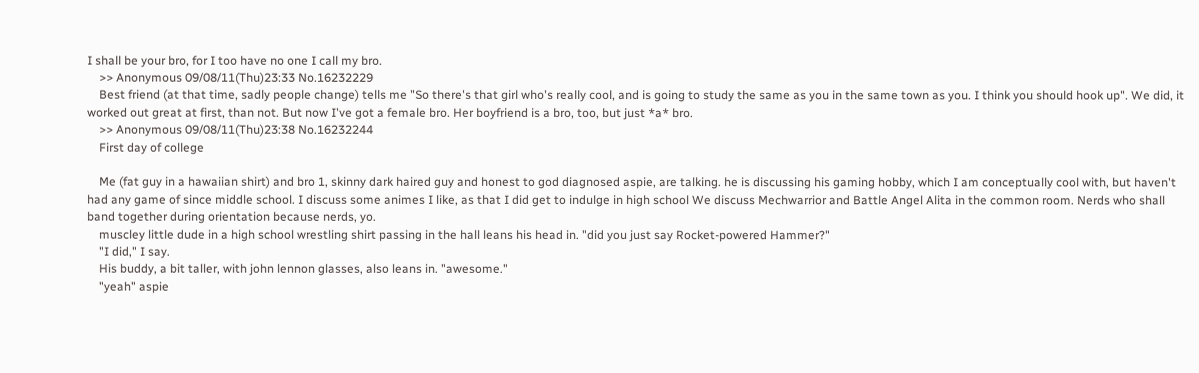I shall be your bro, for I too have no one I call my bro.
    >> Anonymous 09/08/11(Thu)23:33 No.16232229
    Best friend (at that time, sadly people change) tells me "So there's that girl who's really cool, and is going to study the same as you in the same town as you. I think you should hook up". We did, it worked out great at first, than not. But now I've got a female bro. Her boyfriend is a bro, too, but just *a* bro.
    >> Anonymous 09/08/11(Thu)23:38 No.16232244
    First day of college

    Me (fat guy in a hawaiian shirt) and bro 1, skinny dark haired guy and honest to god diagnosed aspie, are talking. he is discussing his gaming hobby, which I am conceptually cool with, but haven't had any game of since middle school. I discuss some animes I like, as that I did get to indulge in high school We discuss Mechwarrior and Battle Angel Alita in the common room. Nerds who shall band together during orientation because nerds, yo.
    muscley little dude in a high school wrestling shirt passing in the hall leans his head in. "did you just say Rocket-powered Hammer?"
    "I did," I say.
    His buddy, a bit taller, with john lennon glasses, also leans in. "awesome."
    "yeah" aspie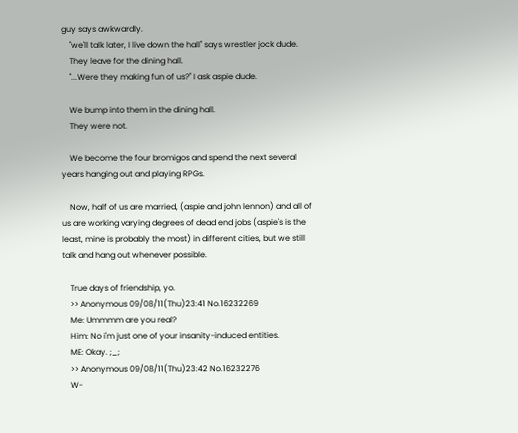guy says awkwardly.
    "we'll talk later, I live down the hall" says wrestler jock dude.
    They leave for the dining hall.
    "...Were they making fun of us?" I ask aspie dude.

    We bump into them in the dining hall.
    They were not.

    We become the four bromigos and spend the next several years hanging out and playing RPGs.

    Now, half of us are married, (aspie and john lennon) and all of us are working varying degrees of dead end jobs (aspie's is the least, mine is probably the most) in different cities, but we still talk and hang out whenever possible.

    True days of friendship, yo.
    >> Anonymous 09/08/11(Thu)23:41 No.16232269
    Me: Ummmm are you real?
    Him: No i'm just one of your insanity-induced entities.
    ME: Okay. ;_;
    >> Anonymous 09/08/11(Thu)23:42 No.16232276
    W-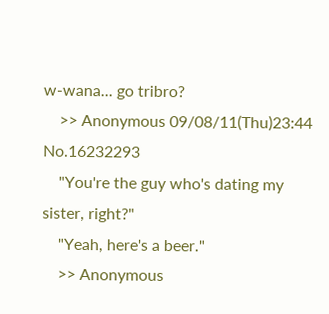w-wana... go tribro?
    >> Anonymous 09/08/11(Thu)23:44 No.16232293
    "You're the guy who's dating my sister, right?"
    "Yeah, here's a beer."
    >> Anonymous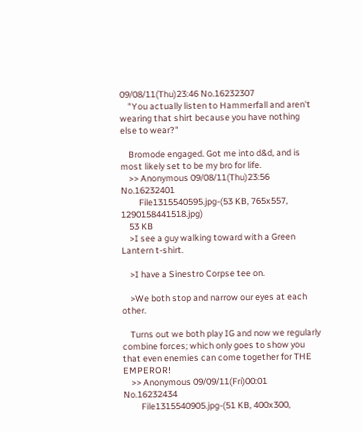09/08/11(Thu)23:46 No.16232307
    "You actually listen to Hammerfall and aren't wearing that shirt because you have nothing else to wear?"

    Bromode engaged. Got me into d&d, and is most likely set to be my bro for life.
    >> Anonymous 09/08/11(Thu)23:56 No.16232401
         File1315540595.jpg-(53 KB, 765x557, 1290158441518.jpg)
    53 KB
    >I see a guy walking toward with a Green Lantern t-shirt.

    >I have a Sinestro Corpse tee on.

    >We both stop and narrow our eyes at each other.

    Turns out we both play IG and now we regularly combine forces; which only goes to show you that even enemies can come together for THE EMPEROR!
    >> Anonymous 09/09/11(Fri)00:01 No.16232434
         File1315540905.jpg-(51 KB, 400x300,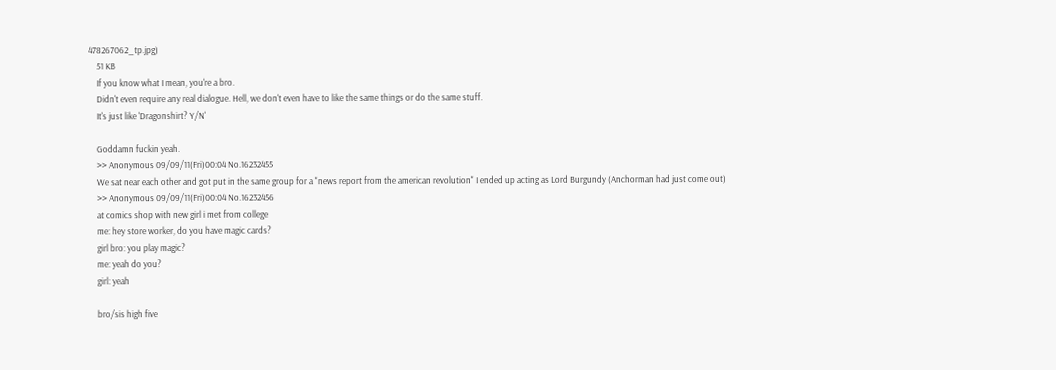478267062_tp.jpg)
    51 KB
    If you know what I mean, you're a bro.
    Didn't even require any real dialogue. Hell, we don't even have to like the same things or do the same stuff.
    It's just like 'Dragonshirt? Y/N'

    Goddamn fuckin yeah.
    >> Anonymous 09/09/11(Fri)00:04 No.16232455
    We sat near each other and got put in the same group for a "news report from the american revolution" I ended up acting as Lord Burgundy (Anchorman had just come out)
    >> Anonymous 09/09/11(Fri)00:04 No.16232456
    at comics shop with new girl i met from college
    me: hey store worker, do you have magic cards?
    girl bro: you play magic?
    me: yeah do you?
    girl: yeah

    bro/sis high five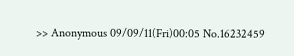>> Anonymous 09/09/11(Fri)00:05 No.16232459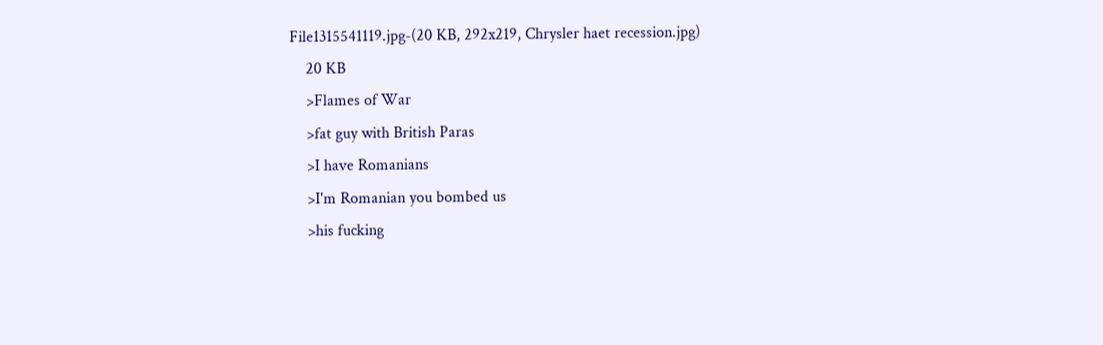File1315541119.jpg-(20 KB, 292x219, Chrysler haet recession.jpg)
    20 KB
    >Flames of War
    >fat guy with British Paras
    >I have Romanians
    >I'm Romanian you bombed us
    >his fucking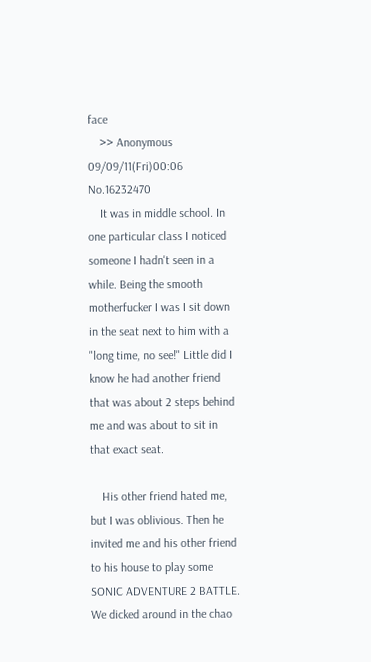face
    >> Anonymous 09/09/11(Fri)00:06 No.16232470
    It was in middle school. In one particular class I noticed someone I hadn't seen in a while. Being the smooth motherfucker I was I sit down in the seat next to him with a "long time, no see!" Little did I know he had another friend that was about 2 steps behind me and was about to sit in that exact seat.

    His other friend hated me, but I was oblivious. Then he invited me and his other friend to his house to play some SONIC ADVENTURE 2 BATTLE. We dicked around in the chao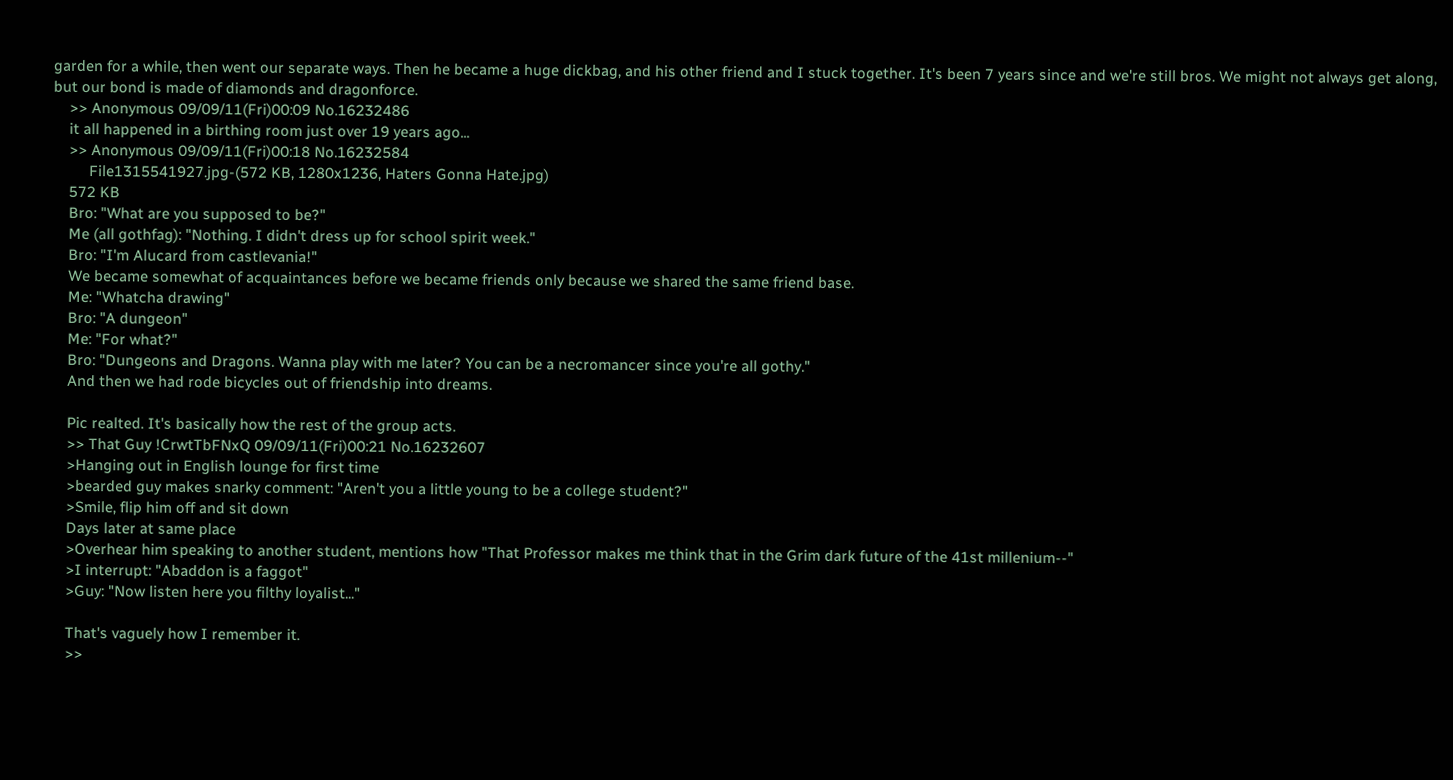garden for a while, then went our separate ways. Then he became a huge dickbag, and his other friend and I stuck together. It's been 7 years since and we're still bros. We might not always get along, but our bond is made of diamonds and dragonforce.
    >> Anonymous 09/09/11(Fri)00:09 No.16232486
    it all happened in a birthing room just over 19 years ago...
    >> Anonymous 09/09/11(Fri)00:18 No.16232584
         File1315541927.jpg-(572 KB, 1280x1236, Haters Gonna Hate.jpg)
    572 KB
    Bro: "What are you supposed to be?"
    Me (all gothfag): "Nothing. I didn't dress up for school spirit week."
    Bro: "I'm Alucard from castlevania!"
    We became somewhat of acquaintances before we became friends only because we shared the same friend base.
    Me: "Whatcha drawing"
    Bro: "A dungeon"
    Me: "For what?"
    Bro: "Dungeons and Dragons. Wanna play with me later? You can be a necromancer since you're all gothy."
    And then we had rode bicycles out of friendship into dreams.

    Pic realted. It's basically how the rest of the group acts.
    >> That Guy !CrwtTbFNxQ 09/09/11(Fri)00:21 No.16232607
    >Hanging out in English lounge for first time
    >bearded guy makes snarky comment: "Aren't you a little young to be a college student?"
    >Smile, flip him off and sit down
    Days later at same place
    >Overhear him speaking to another student, mentions how "That Professor makes me think that in the Grim dark future of the 41st millenium--"
    >I interrupt: "Abaddon is a faggot"
    >Guy: "Now listen here you filthy loyalist..."

    That's vaguely how I remember it.
    >>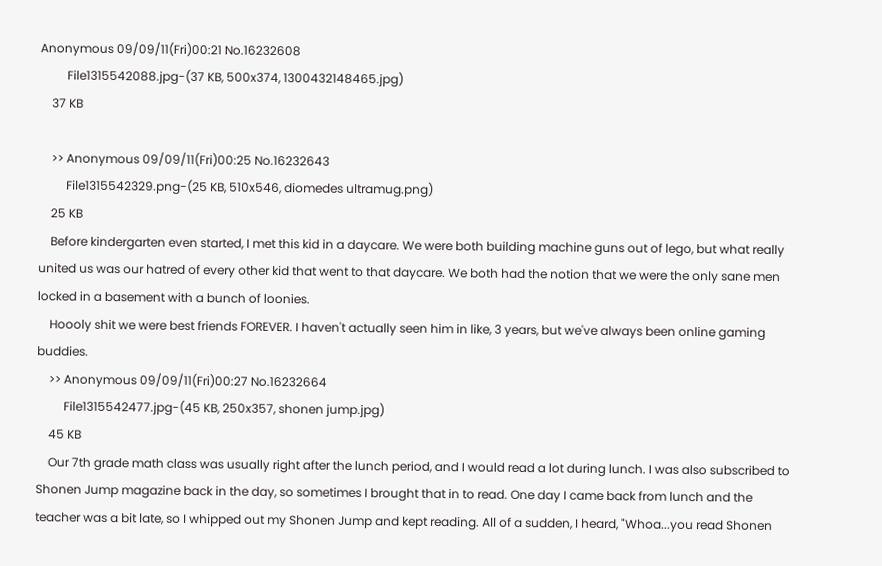Anonymous 09/09/11(Fri)00:21 No.16232608
         File1315542088.jpg-(37 KB, 500x374, 1300432148465.jpg)
    37 KB

    >> Anonymous 09/09/11(Fri)00:25 No.16232643
         File1315542329.png-(25 KB, 510x546, diomedes ultramug.png)
    25 KB
    Before kindergarten even started, I met this kid in a daycare. We were both building machine guns out of lego, but what really united us was our hatred of every other kid that went to that daycare. We both had the notion that we were the only sane men locked in a basement with a bunch of loonies.
    Hoooly shit we were best friends FOREVER. I haven't actually seen him in like, 3 years, but we've always been online gaming buddies.
    >> Anonymous 09/09/11(Fri)00:27 No.16232664
         File1315542477.jpg-(45 KB, 250x357, shonen jump.jpg)
    45 KB
    Our 7th grade math class was usually right after the lunch period, and I would read a lot during lunch. I was also subscribed to Shonen Jump magazine back in the day, so sometimes I brought that in to read. One day I came back from lunch and the teacher was a bit late, so I whipped out my Shonen Jump and kept reading. All of a sudden, I heard, "Whoa...you read Shonen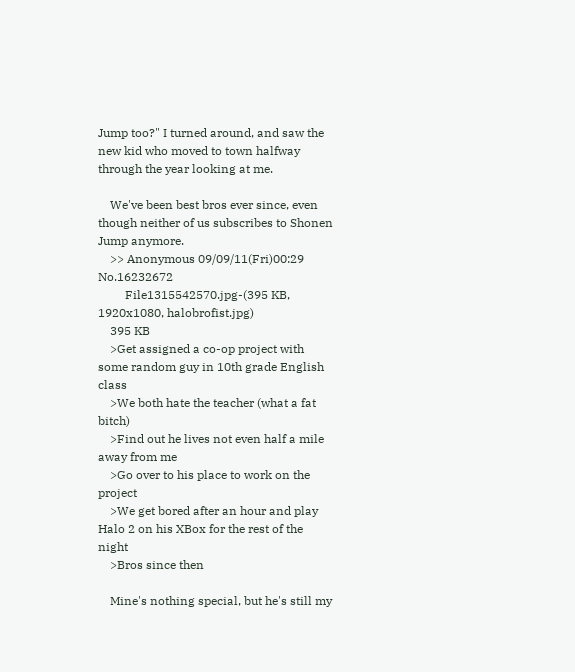Jump too?" I turned around, and saw the new kid who moved to town halfway through the year looking at me.

    We've been best bros ever since, even though neither of us subscribes to Shonen Jump anymore.
    >> Anonymous 09/09/11(Fri)00:29 No.16232672
         File1315542570.jpg-(395 KB, 1920x1080, halobrofist.jpg)
    395 KB
    >Get assigned a co-op project with some random guy in 10th grade English class
    >We both hate the teacher (what a fat bitch)
    >Find out he lives not even half a mile away from me
    >Go over to his place to work on the project
    >We get bored after an hour and play Halo 2 on his XBox for the rest of the night
    >Bros since then

    Mine's nothing special, but he's still my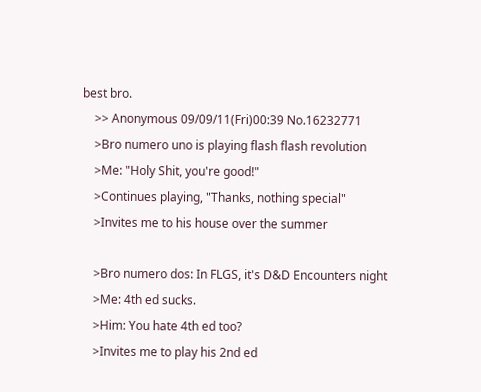best bro.
    >> Anonymous 09/09/11(Fri)00:39 No.16232771
    >Bro numero uno is playing flash flash revolution
    >Me: "Holy Shit, you're good!"
    >Continues playing, "Thanks, nothing special"
    >Invites me to his house over the summer

    >Bro numero dos: In FLGS, it's D&D Encounters night
    >Me: 4th ed sucks.
    >Him: You hate 4th ed too?
    >Invites me to play his 2nd ed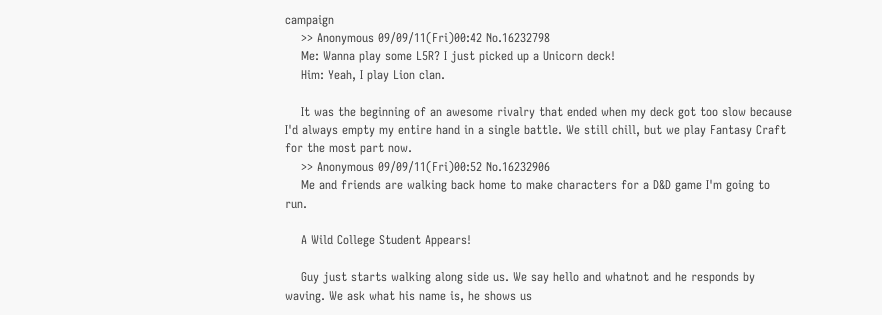campaign
    >> Anonymous 09/09/11(Fri)00:42 No.16232798
    Me: Wanna play some L5R? I just picked up a Unicorn deck!
    Him: Yeah, I play Lion clan.

    It was the beginning of an awesome rivalry that ended when my deck got too slow because I'd always empty my entire hand in a single battle. We still chill, but we play Fantasy Craft for the most part now.
    >> Anonymous 09/09/11(Fri)00:52 No.16232906
    Me and friends are walking back home to make characters for a D&D game I'm going to run.

    A Wild College Student Appears!

    Guy just starts walking along side us. We say hello and whatnot and he responds by waving. We ask what his name is, he shows us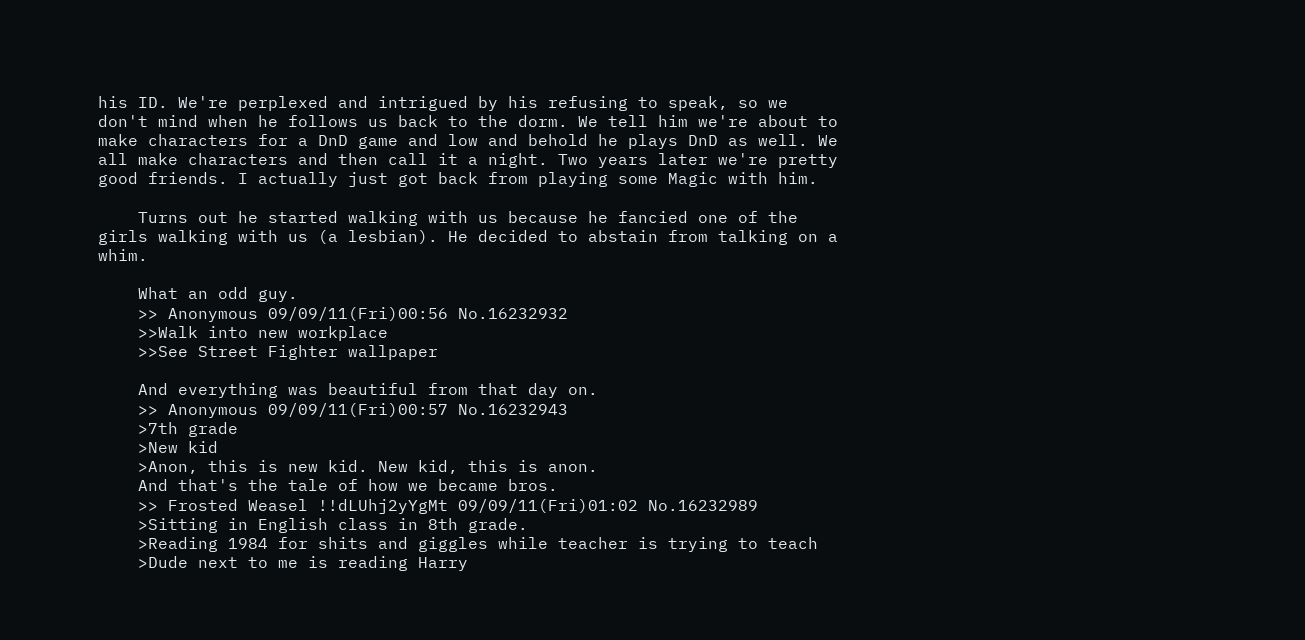his ID. We're perplexed and intrigued by his refusing to speak, so we don't mind when he follows us back to the dorm. We tell him we're about to make characters for a DnD game and low and behold he plays DnD as well. We all make characters and then call it a night. Two years later we're pretty good friends. I actually just got back from playing some Magic with him.

    Turns out he started walking with us because he fancied one of the girls walking with us (a lesbian). He decided to abstain from talking on a whim.

    What an odd guy.
    >> Anonymous 09/09/11(Fri)00:56 No.16232932
    >>Walk into new workplace
    >>See Street Fighter wallpaper

    And everything was beautiful from that day on.
    >> Anonymous 09/09/11(Fri)00:57 No.16232943
    >7th grade
    >New kid
    >Anon, this is new kid. New kid, this is anon.
    And that's the tale of how we became bros.
    >> Frosted Weasel !!dLUhj2yYgMt 09/09/11(Fri)01:02 No.16232989
    >Sitting in English class in 8th grade.
    >Reading 1984 for shits and giggles while teacher is trying to teach
    >Dude next to me is reading Harry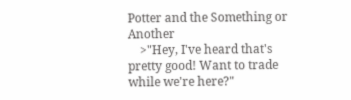Potter and the Something or Another
    >"Hey, I've heard that's pretty good! Want to trade while we're here?"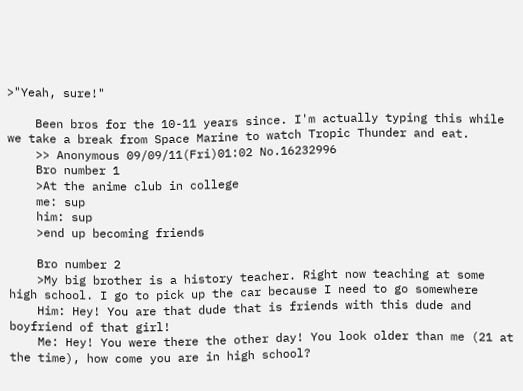>"Yeah, sure!"

    Been bros for the 10-11 years since. I'm actually typing this while we take a break from Space Marine to watch Tropic Thunder and eat.
    >> Anonymous 09/09/11(Fri)01:02 No.16232996
    Bro number 1
    >At the anime club in college
    me: sup
    him: sup
    >end up becoming friends

    Bro number 2
    >My big brother is a history teacher. Right now teaching at some high school. I go to pick up the car because I need to go somewhere
    Him: Hey! You are that dude that is friends with this dude and boyfriend of that girl!
    Me: Hey! You were there the other day! You look older than me (21 at the time), how come you are in high school?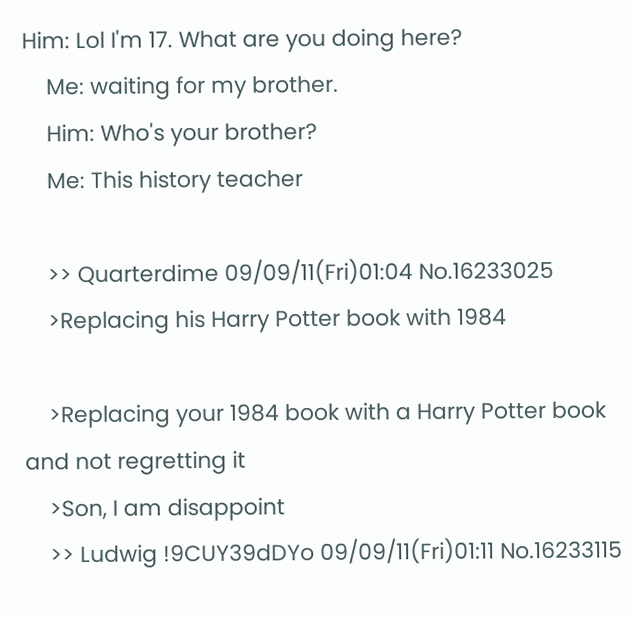Him: Lol I'm 17. What are you doing here?
    Me: waiting for my brother.
    Him: Who's your brother?
    Me: This history teacher

    >> Quarterdime 09/09/11(Fri)01:04 No.16233025
    >Replacing his Harry Potter book with 1984

    >Replacing your 1984 book with a Harry Potter book and not regretting it
    >Son, I am disappoint
    >> Ludwig !9CUY39dDYo 09/09/11(Fri)01:11 No.16233115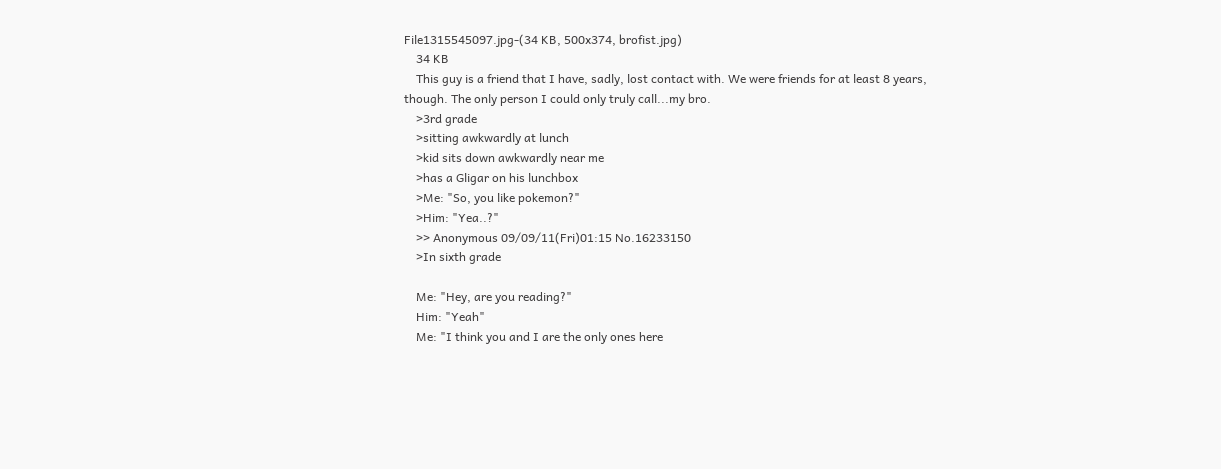File1315545097.jpg-(34 KB, 500x374, brofist.jpg)
    34 KB
    This guy is a friend that I have, sadly, lost contact with. We were friends for at least 8 years, though. The only person I could only truly call...my bro.
    >3rd grade
    >sitting awkwardly at lunch
    >kid sits down awkwardly near me
    >has a Gligar on his lunchbox
    >Me: "So, you like pokemon?"
    >Him: "Yea..?"
    >> Anonymous 09/09/11(Fri)01:15 No.16233150
    >In sixth grade

    Me: "Hey, are you reading?"
    Him: "Yeah"
    Me: "I think you and I are the only ones here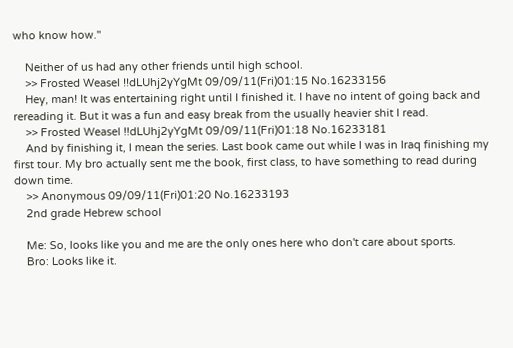who know how."

    Neither of us had any other friends until high school.
    >> Frosted Weasel !!dLUhj2yYgMt 09/09/11(Fri)01:15 No.16233156
    Hey, man! It was entertaining right until I finished it. I have no intent of going back and rereading it. But it was a fun and easy break from the usually heavier shit I read.
    >> Frosted Weasel !!dLUhj2yYgMt 09/09/11(Fri)01:18 No.16233181
    And by finishing it, I mean the series. Last book came out while I was in Iraq finishing my first tour. My bro actually sent me the book, first class, to have something to read during down time.
    >> Anonymous 09/09/11(Fri)01:20 No.16233193
    2nd grade Hebrew school

    Me: So, looks like you and me are the only ones here who don't care about sports.
    Bro: Looks like it.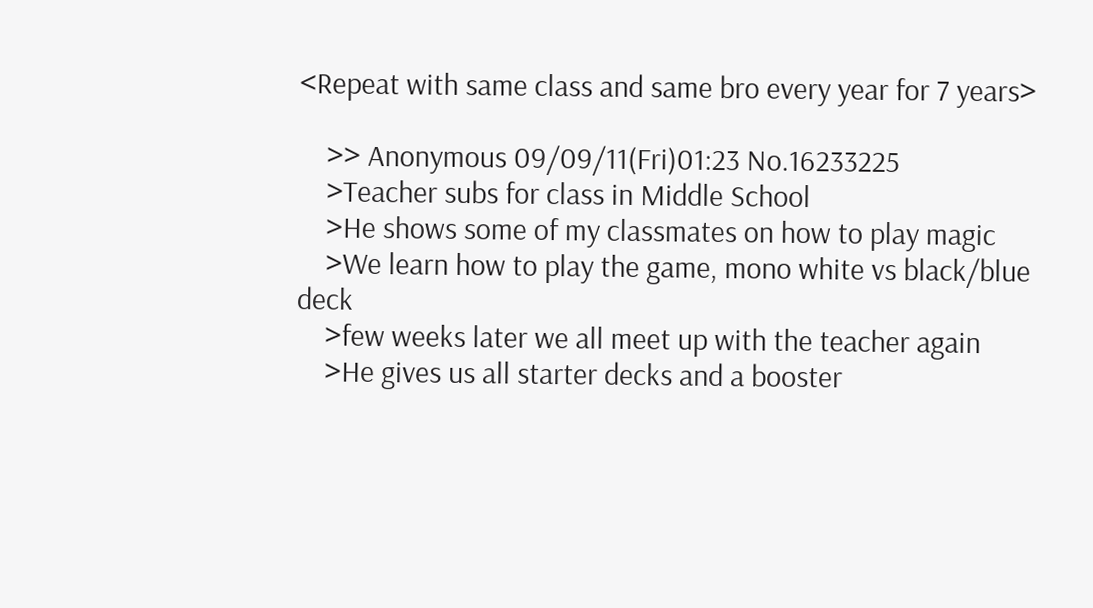<Repeat with same class and same bro every year for 7 years>

    >> Anonymous 09/09/11(Fri)01:23 No.16233225
    >Teacher subs for class in Middle School
    >He shows some of my classmates on how to play magic
    >We learn how to play the game, mono white vs black/blue deck
    >few weeks later we all meet up with the teacher again
    >He gives us all starter decks and a booster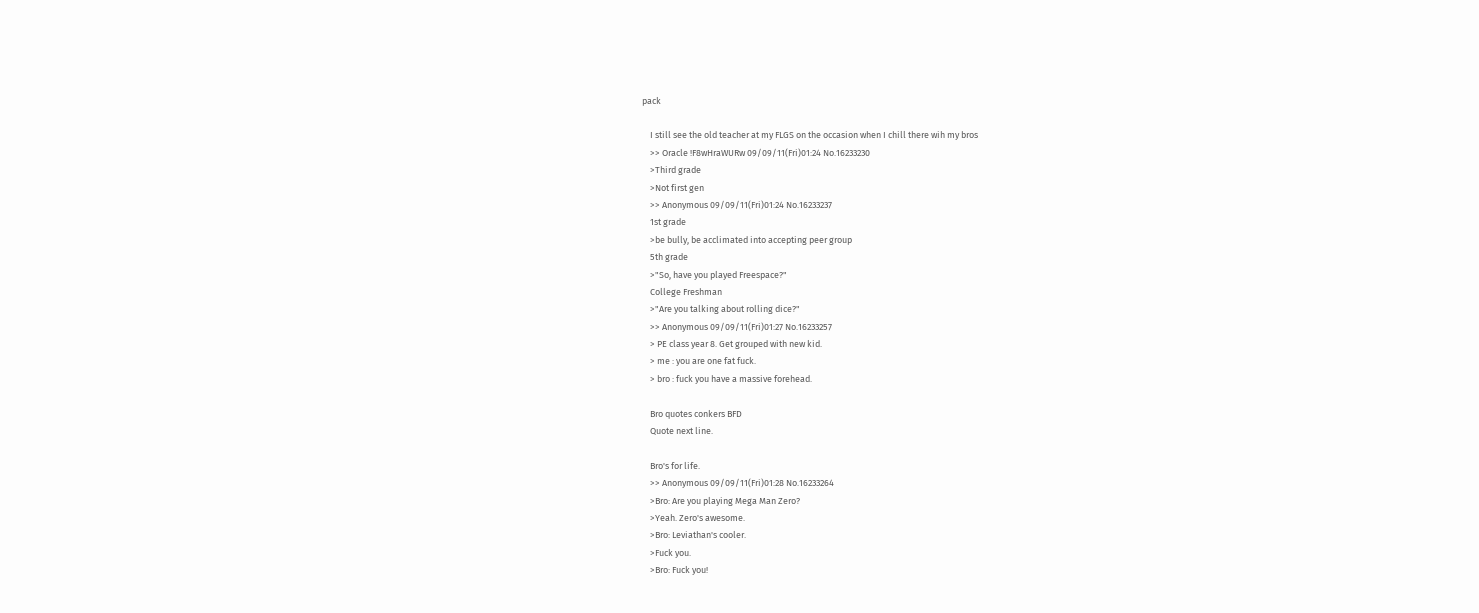pack

    I still see the old teacher at my FLGS on the occasion when I chill there wih my bros
    >> Oracle !F8wHraWURw 09/09/11(Fri)01:24 No.16233230
    >Third grade
    >Not first gen
    >> Anonymous 09/09/11(Fri)01:24 No.16233237
    1st grade
    >be bully, be acclimated into accepting peer group
    5th grade
    >"So, have you played Freespace?"
    College Freshman
    >"Are you talking about rolling dice?"
    >> Anonymous 09/09/11(Fri)01:27 No.16233257
    > PE class year 8. Get grouped with new kid.
    > me : you are one fat fuck.
    > bro : fuck you have a massive forehead.

    Bro quotes conkers BFD
    Quote next line.

    Bro's for life.
    >> Anonymous 09/09/11(Fri)01:28 No.16233264
    >Bro: Are you playing Mega Man Zero?
    >Yeah. Zero's awesome.
    >Bro: Leviathan's cooler.
    >Fuck you.
    >Bro: Fuck you!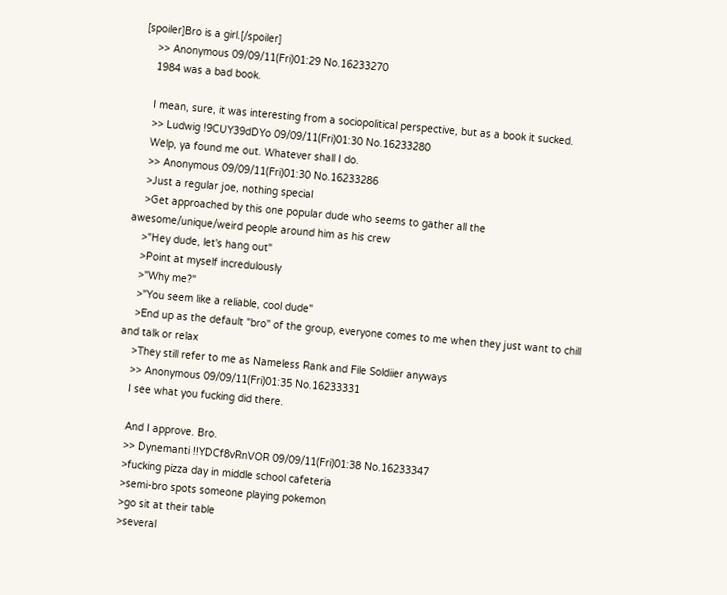[spoiler]Bro is a girl.[/spoiler]
    >> Anonymous 09/09/11(Fri)01:29 No.16233270
    1984 was a bad book.

    I mean, sure, it was interesting from a sociopolitical perspective, but as a book it sucked.
    >> Ludwig !9CUY39dDYo 09/09/11(Fri)01:30 No.16233280
    Welp, ya found me out. Whatever shall I do.
    >> Anonymous 09/09/11(Fri)01:30 No.16233286
    >Just a regular joe, nothing special
    >Get approached by this one popular dude who seems to gather all the awesome/unique/weird people around him as his crew
    >"Hey dude, let's hang out"
    >Point at myself incredulously
    >"Why me?"
    >"You seem like a reliable, cool dude"
    >End up as the default "bro" of the group, everyone comes to me when they just want to chill and talk or relax
    >They still refer to me as Nameless Rank and File Soldiier anyways
    >> Anonymous 09/09/11(Fri)01:35 No.16233331
    I see what you fucking did there.

    And I approve. Bro.
    >> Dynemanti !!YDCf8vRnVOR 09/09/11(Fri)01:38 No.16233347
    >fucking pizza day in middle school cafeteria
    >semi-bro spots someone playing pokemon
    >go sit at their table
    >several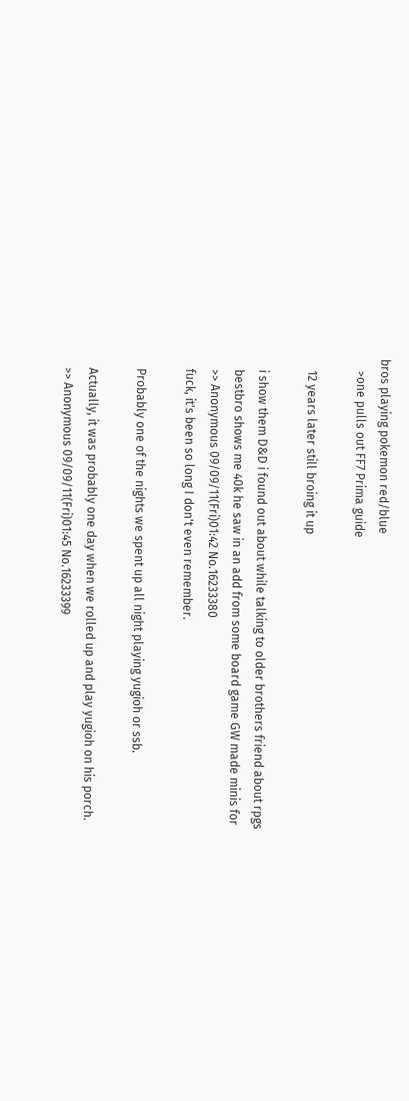bros playing pokemon red/blue
    >one pulls out FF7 Prima guide

    12 years later still broing it up

    i show them D&D i found out about while talking to older brothers friend about rpgs
    bestbro shows me 40k he saw in an add from some board game GW made minis for
    >> Anonymous 09/09/11(Fri)01:42 No.16233380
    fuck, it's been so long I don't even remember.

    Probably one of the nights we spent up all night playing yugioh or ssb.

    Actually, it was probably one day when we rolled up and play yugioh on his porch.
    >> Anonymous 09/09/11(Fri)01:45 No.16233399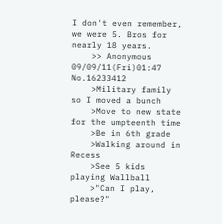I don't even remember, we were 5. Bros for nearly 18 years.
    >> Anonymous 09/09/11(Fri)01:47 No.16233412
    >Military family so I moved a bunch
    >Move to new state for the umpteenth time
    >Be in 6th grade
    >Walking around in Recess
    >See 5 kids playing Wallball
    >"Can I play, please?"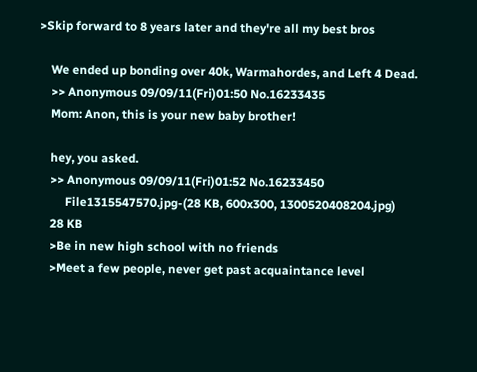>Skip forward to 8 years later and they're all my best bros

    We ended up bonding over 40k, Warmahordes, and Left 4 Dead.
    >> Anonymous 09/09/11(Fri)01:50 No.16233435
    Mom: Anon, this is your new baby brother!

    hey, you asked.
    >> Anonymous 09/09/11(Fri)01:52 No.16233450
         File1315547570.jpg-(28 KB, 600x300, 1300520408204.jpg)
    28 KB
    >Be in new high school with no friends
    >Meet a few people, never get past acquaintance level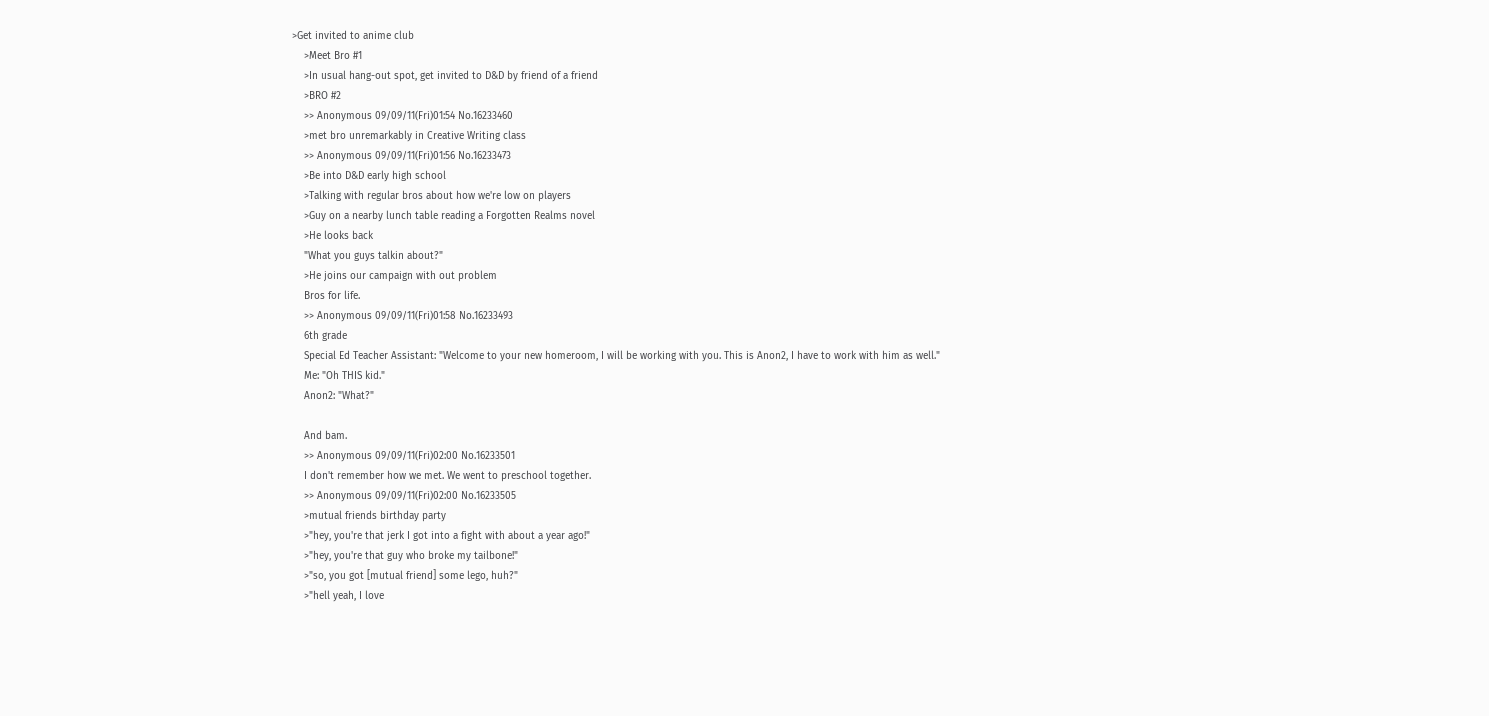>Get invited to anime club
    >Meet Bro #1
    >In usual hang-out spot, get invited to D&D by friend of a friend
    >BRO #2
    >> Anonymous 09/09/11(Fri)01:54 No.16233460
    >met bro unremarkably in Creative Writing class
    >> Anonymous 09/09/11(Fri)01:56 No.16233473
    >Be into D&D early high school
    >Talking with regular bros about how we're low on players
    >Guy on a nearby lunch table reading a Forgotten Realms novel
    >He looks back
    "What you guys talkin about?"
    >He joins our campaign with out problem
    Bros for life.
    >> Anonymous 09/09/11(Fri)01:58 No.16233493
    6th grade
    Special Ed Teacher Assistant: "Welcome to your new homeroom, I will be working with you. This is Anon2, I have to work with him as well."
    Me: "Oh THIS kid."
    Anon2: "What?"

    And bam.
    >> Anonymous 09/09/11(Fri)02:00 No.16233501
    I don't remember how we met. We went to preschool together.
    >> Anonymous 09/09/11(Fri)02:00 No.16233505
    >mutual friends birthday party
    >"hey, you're that jerk I got into a fight with about a year ago!"
    >"hey, you're that guy who broke my tailbone!"
    >"so, you got [mutual friend] some lego, huh?"
    >"hell yeah, I love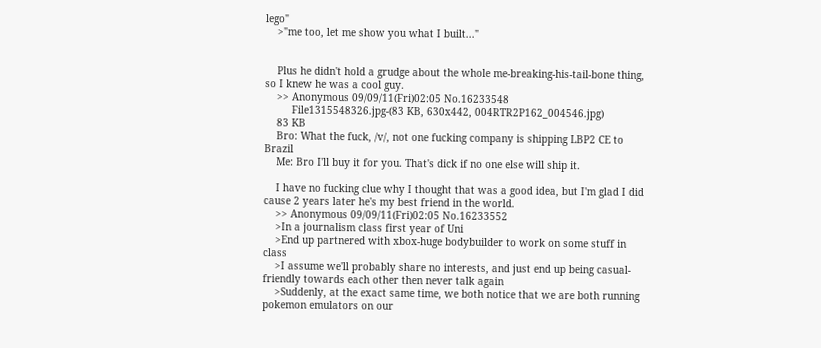lego"
    >"me too, let me show you what I built..."


    Plus he didn't hold a grudge about the whole me-breaking-his-tail-bone thing, so I knew he was a cool guy.
    >> Anonymous 09/09/11(Fri)02:05 No.16233548
         File1315548326.jpg-(83 KB, 630x442, 004RTR2P162_004546.jpg)
    83 KB
    Bro: What the fuck, /v/, not one fucking company is shipping LBP2 CE to Brazil
    Me: Bro I'll buy it for you. That's dick if no one else will ship it.

    I have no fucking clue why I thought that was a good idea, but I'm glad I did cause 2 years later he's my best friend in the world.
    >> Anonymous 09/09/11(Fri)02:05 No.16233552
    >In a journalism class first year of Uni
    >End up partnered with xbox-huge bodybuilder to work on some stuff in class
    >I assume we'll probably share no interests, and just end up being casual-friendly towards each other then never talk again
    >Suddenly, at the exact same time, we both notice that we are both running pokemon emulators on our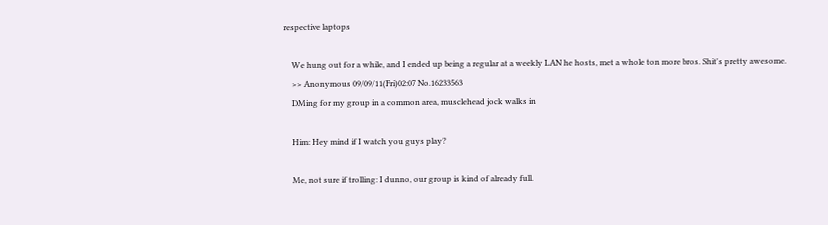respective laptops

    We hung out for a while, and I ended up being a regular at a weekly LAN he hosts, met a whole ton more bros. Shit's pretty awesome.
    >> Anonymous 09/09/11(Fri)02:07 No.16233563
    DMing for my group in a common area, musclehead jock walks in

    Him: Hey mind if I watch you guys play?

    Me, not sure if trolling: I dunno, our group is kind of already full.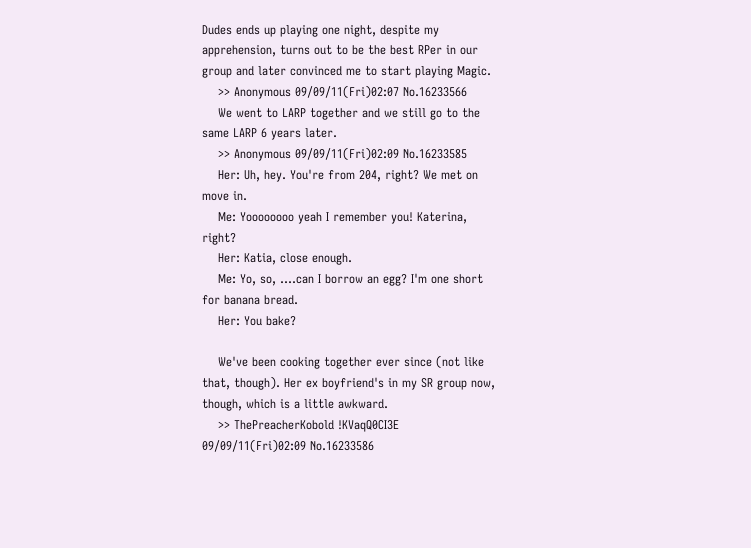Dudes ends up playing one night, despite my apprehension, turns out to be the best RPer in our group and later convinced me to start playing Magic.
    >> Anonymous 09/09/11(Fri)02:07 No.16233566
    We went to LARP together and we still go to the same LARP 6 years later.
    >> Anonymous 09/09/11(Fri)02:09 No.16233585
    Her: Uh, hey. You're from 204, right? We met on move in.
    Me: Yoooooooo yeah I remember you! Katerina, right?
    Her: Katia, close enough.
    Me: Yo, so, ....can I borrow an egg? I'm one short for banana bread.
    Her: You bake?

    We've been cooking together ever since (not like that, though). Her ex boyfriend's in my SR group now, though, which is a little awkward.
    >> ThePreacherKobold !KVaqQ0CI3E 09/09/11(Fri)02:09 No.16233586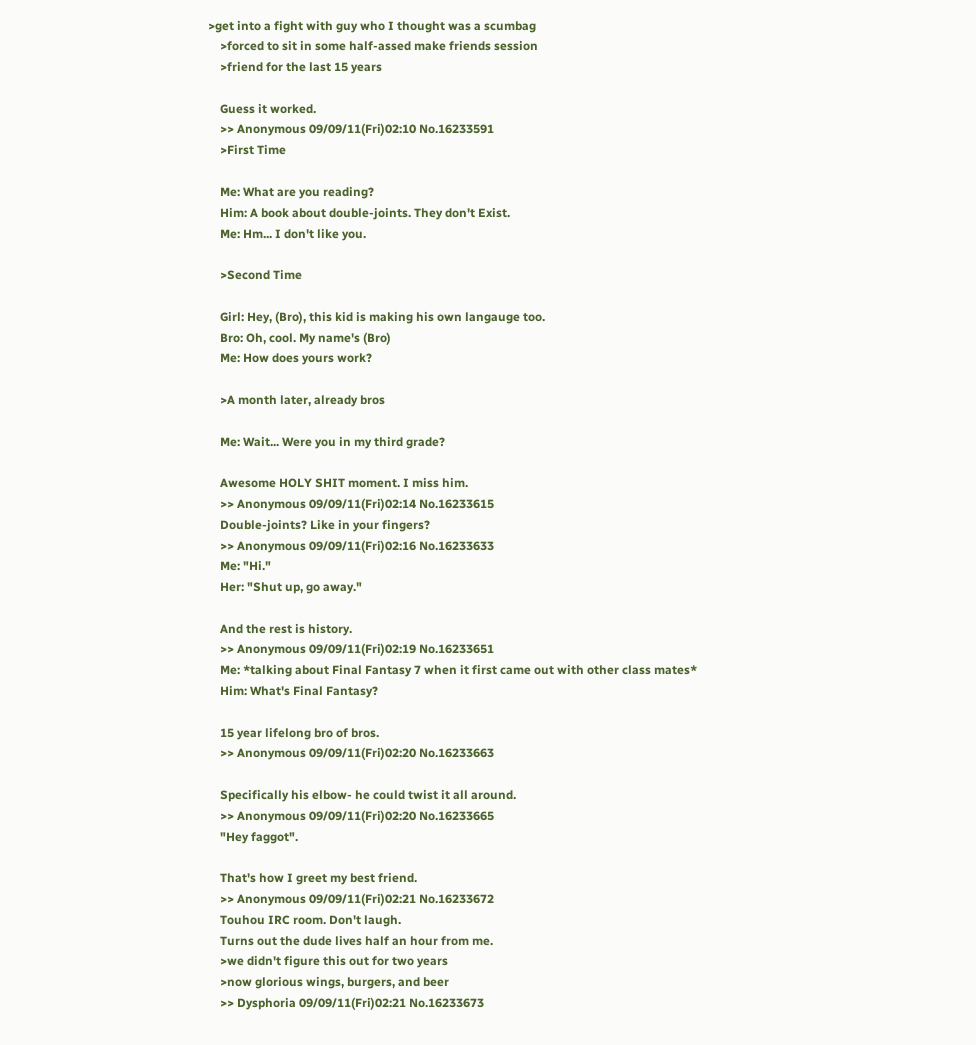>get into a fight with guy who I thought was a scumbag
    >forced to sit in some half-assed make friends session
    >friend for the last 15 years

    Guess it worked.
    >> Anonymous 09/09/11(Fri)02:10 No.16233591
    >First Time

    Me: What are you reading?
    Him: A book about double-joints. They don't Exist.
    Me: Hm... I don't like you.

    >Second Time

    Girl: Hey, (Bro), this kid is making his own langauge too.
    Bro: Oh, cool. My name's (Bro)
    Me: How does yours work?

    >A month later, already bros

    Me: Wait... Were you in my third grade?

    Awesome HOLY SHIT moment. I miss him.
    >> Anonymous 09/09/11(Fri)02:14 No.16233615
    Double-joints? Like in your fingers?
    >> Anonymous 09/09/11(Fri)02:16 No.16233633
    Me: "Hi."
    Her: "Shut up, go away."

    And the rest is history.
    >> Anonymous 09/09/11(Fri)02:19 No.16233651
    Me: *talking about Final Fantasy 7 when it first came out with other class mates*
    Him: What's Final Fantasy?

    15 year lifelong bro of bros.
    >> Anonymous 09/09/11(Fri)02:20 No.16233663

    Specifically his elbow- he could twist it all around.
    >> Anonymous 09/09/11(Fri)02:20 No.16233665
    "Hey faggot".

    That's how I greet my best friend.
    >> Anonymous 09/09/11(Fri)02:21 No.16233672
    Touhou IRC room. Don't laugh.
    Turns out the dude lives half an hour from me.
    >we didn't figure this out for two years
    >now glorious wings, burgers, and beer
    >> Dysphoria 09/09/11(Fri)02:21 No.16233673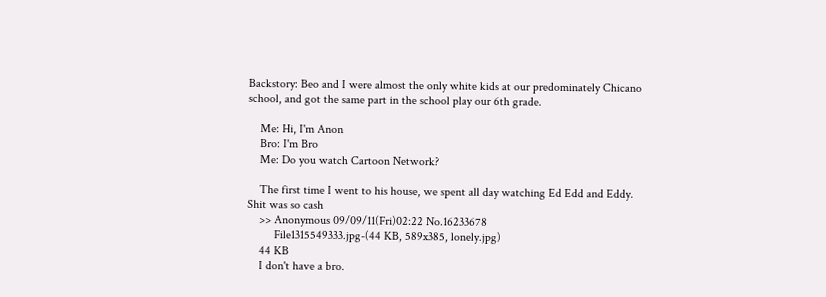Backstory: Beo and I were almost the only white kids at our predominately Chicano school, and got the same part in the school play our 6th grade.

    Me: Hi, I'm Anon
    Bro: I'm Bro
    Me: Do you watch Cartoon Network?

    The first time I went to his house, we spent all day watching Ed Edd and Eddy. Shit was so cash
    >> Anonymous 09/09/11(Fri)02:22 No.16233678
         File1315549333.jpg-(44 KB, 589x385, lonely.jpg)
    44 KB
    I don't have a bro.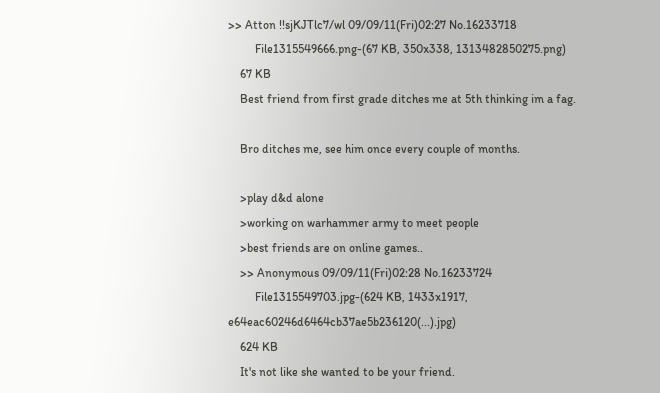>> Atton !!sjKJTlc7/wl 09/09/11(Fri)02:27 No.16233718
         File1315549666.png-(67 KB, 350x338, 1313482850275.png)
    67 KB
    Best friend from first grade ditches me at 5th thinking im a fag.

    Bro ditches me, see him once every couple of months.

    >play d&d alone
    >working on warhammer army to meet people
    >best friends are on online games..
    >> Anonymous 09/09/11(Fri)02:28 No.16233724
         File1315549703.jpg-(624 KB, 1433x1917, e64eac60246d6464cb37ae5b236120(...).jpg)
    624 KB
    It's not like she wanted to be your friend.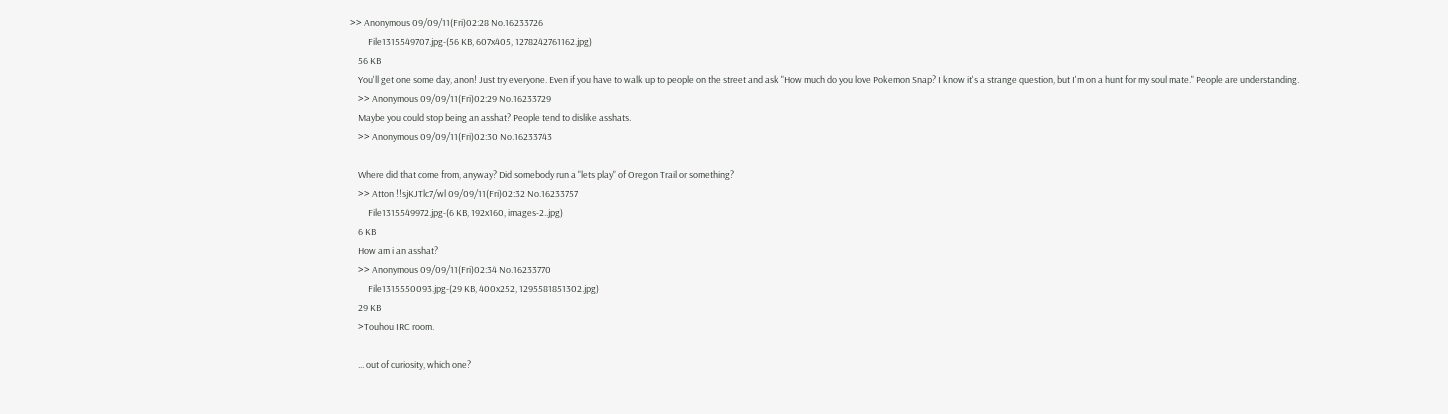>> Anonymous 09/09/11(Fri)02:28 No.16233726
         File1315549707.jpg-(56 KB, 607x405, 1278242761162.jpg)
    56 KB
    You'll get one some day, anon! Just try everyone. Even if you have to walk up to people on the street and ask "How much do you love Pokemon Snap? I know it's a strange question, but I'm on a hunt for my soul mate." People are understanding.
    >> Anonymous 09/09/11(Fri)02:29 No.16233729
    Maybe you could stop being an asshat? People tend to dislike asshats.
    >> Anonymous 09/09/11(Fri)02:30 No.16233743

    Where did that come from, anyway? Did somebody run a "lets play" of Oregon Trail or something?
    >> Atton !!sjKJTlc7/wl 09/09/11(Fri)02:32 No.16233757
         File1315549972.jpg-(6 KB, 192x160, images-2..jpg)
    6 KB
    How am i an asshat?
    >> Anonymous 09/09/11(Fri)02:34 No.16233770
         File1315550093.jpg-(29 KB, 400x252, 1295581851302.jpg)
    29 KB
    >Touhou IRC room.

    ... out of curiosity, which one?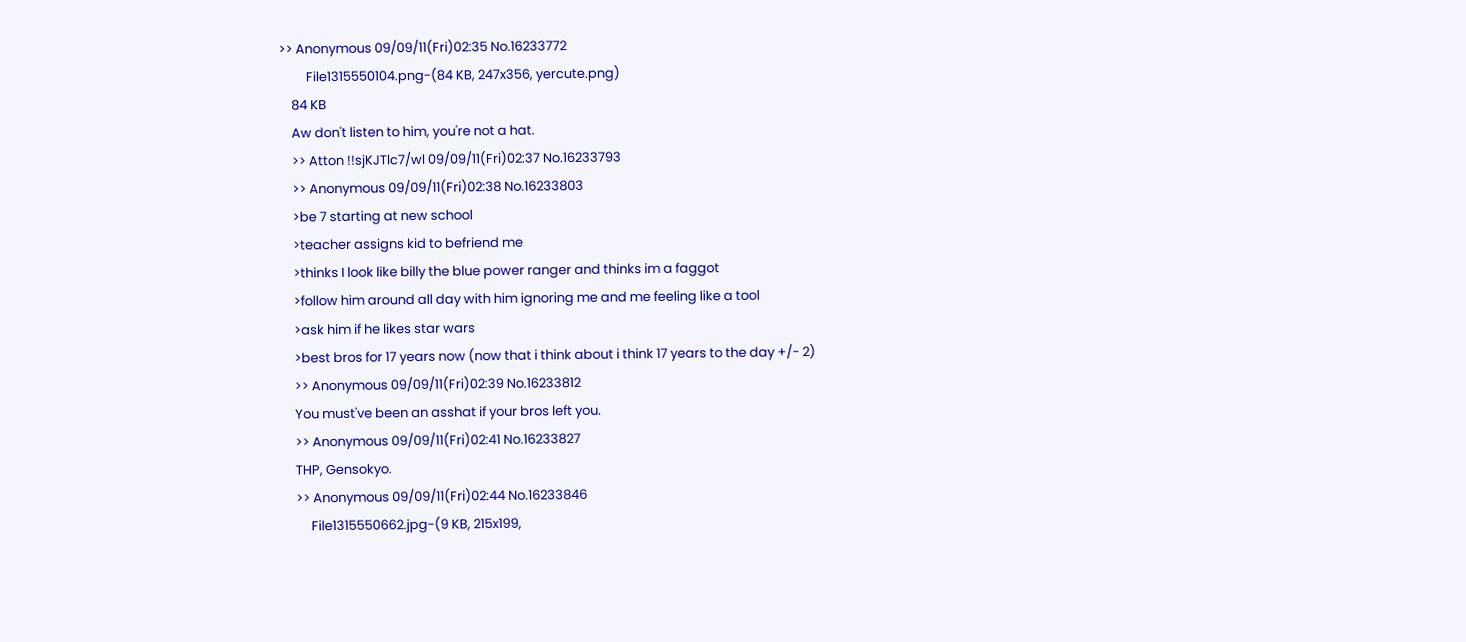>> Anonymous 09/09/11(Fri)02:35 No.16233772
         File1315550104.png-(84 KB, 247x356, yercute.png)
    84 KB
    Aw don't listen to him, you're not a hat.
    >> Atton !!sjKJTlc7/wl 09/09/11(Fri)02:37 No.16233793
    >> Anonymous 09/09/11(Fri)02:38 No.16233803
    >be 7 starting at new school
    >teacher assigns kid to befriend me
    >thinks I look like billy the blue power ranger and thinks im a faggot
    >follow him around all day with him ignoring me and me feeling like a tool
    >ask him if he likes star wars
    >best bros for 17 years now (now that i think about i think 17 years to the day +/- 2)
    >> Anonymous 09/09/11(Fri)02:39 No.16233812
    You must've been an asshat if your bros left you.
    >> Anonymous 09/09/11(Fri)02:41 No.16233827
    THP, Gensokyo.
    >> Anonymous 09/09/11(Fri)02:44 No.16233846
         File1315550662.jpg-(9 KB, 215x199,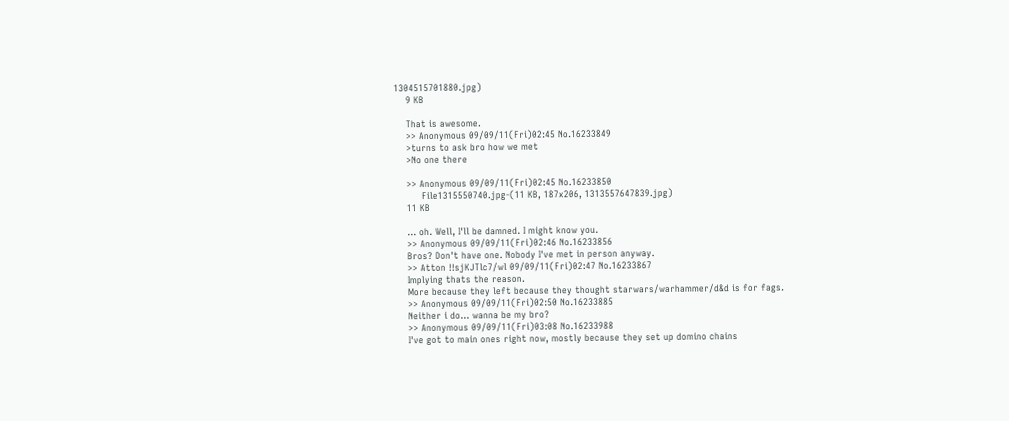1304515701880.jpg)
    9 KB

    That is awesome.
    >> Anonymous 09/09/11(Fri)02:45 No.16233849
    >turns to ask bro how we met
    >No one there

    >> Anonymous 09/09/11(Fri)02:45 No.16233850
         File1315550740.jpg-(11 KB, 187x206, 1313557647839.jpg)
    11 KB

    ... oh. Well, I'll be damned. I might know you.
    >> Anonymous 09/09/11(Fri)02:46 No.16233856
    Bros? Don't have one. Nobody I've met in person anyway.
    >> Atton !!sjKJTlc7/wl 09/09/11(Fri)02:47 No.16233867
    Implying thats the reason.
    More because they left because they thought starwars/warhammer/d&d is for fags.
    >> Anonymous 09/09/11(Fri)02:50 No.16233885
    Neither i do... wanna be my bro?
    >> Anonymous 09/09/11(Fri)03:08 No.16233988
    I've got to main ones right now, mostly because they set up domino chains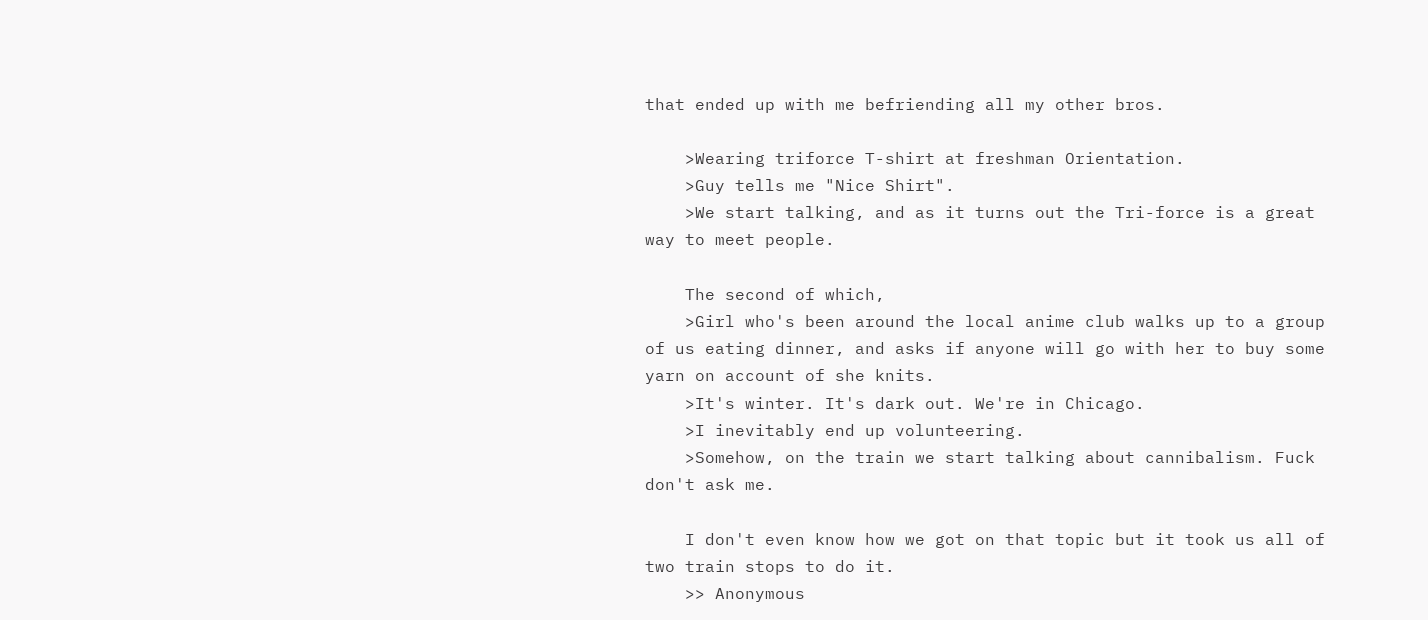that ended up with me befriending all my other bros.

    >Wearing triforce T-shirt at freshman Orientation.
    >Guy tells me "Nice Shirt".
    >We start talking, and as it turns out the Tri-force is a great way to meet people.

    The second of which,
    >Girl who's been around the local anime club walks up to a group of us eating dinner, and asks if anyone will go with her to buy some yarn on account of she knits.
    >It's winter. It's dark out. We're in Chicago.
    >I inevitably end up volunteering.
    >Somehow, on the train we start talking about cannibalism. Fuck don't ask me.

    I don't even know how we got on that topic but it took us all of two train stops to do it.
    >> Anonymous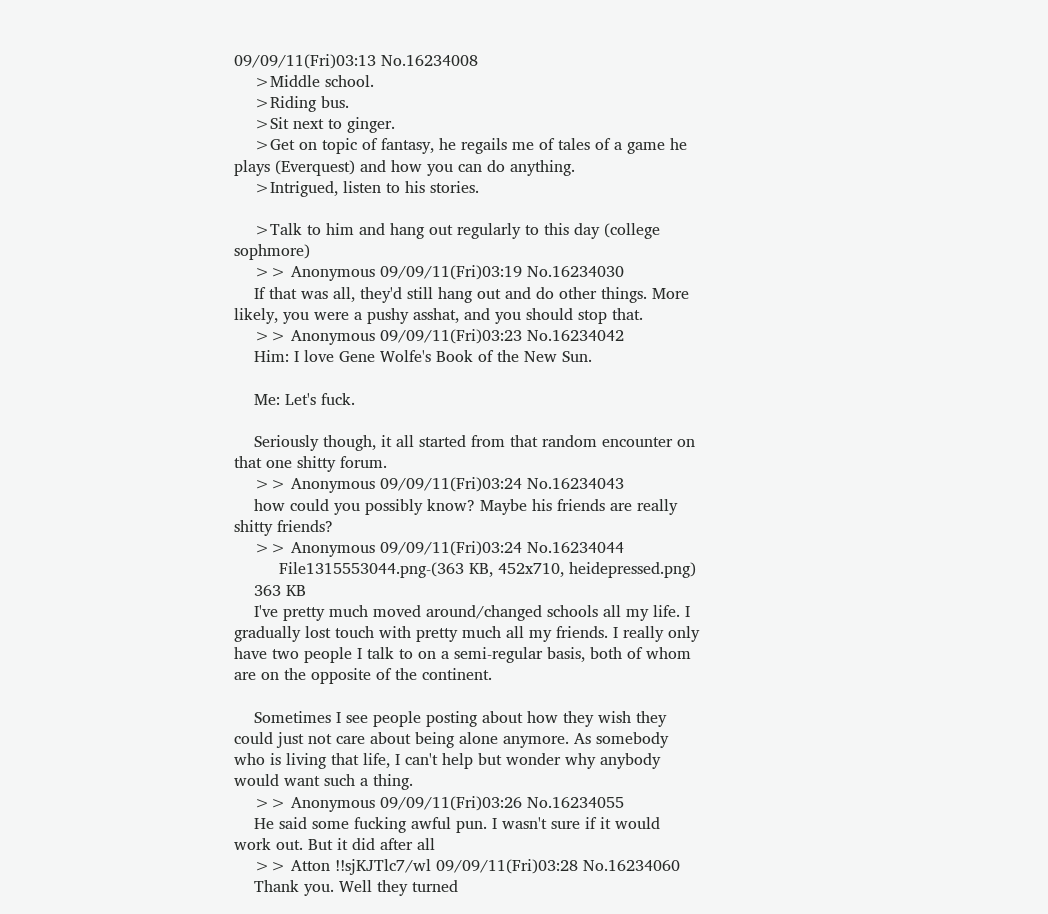09/09/11(Fri)03:13 No.16234008
    >Middle school.
    >Riding bus.
    >Sit next to ginger.
    >Get on topic of fantasy, he regails me of tales of a game he plays (Everquest) and how you can do anything.
    >Intrigued, listen to his stories.

    >Talk to him and hang out regularly to this day (college sophmore)
    >> Anonymous 09/09/11(Fri)03:19 No.16234030
    If that was all, they'd still hang out and do other things. More likely, you were a pushy asshat, and you should stop that.
    >> Anonymous 09/09/11(Fri)03:23 No.16234042
    Him: I love Gene Wolfe's Book of the New Sun.

    Me: Let's fuck.

    Seriously though, it all started from that random encounter on that one shitty forum.
    >> Anonymous 09/09/11(Fri)03:24 No.16234043
    how could you possibly know? Maybe his friends are really shitty friends?
    >> Anonymous 09/09/11(Fri)03:24 No.16234044
         File1315553044.png-(363 KB, 452x710, heidepressed.png)
    363 KB
    I've pretty much moved around/changed schools all my life. I gradually lost touch with pretty much all my friends. I really only have two people I talk to on a semi-regular basis, both of whom are on the opposite of the continent.

    Sometimes I see people posting about how they wish they could just not care about being alone anymore. As somebody who is living that life, I can't help but wonder why anybody would want such a thing.
    >> Anonymous 09/09/11(Fri)03:26 No.16234055
    He said some fucking awful pun. I wasn't sure if it would work out. But it did after all
    >> Atton !!sjKJTlc7/wl 09/09/11(Fri)03:28 No.16234060
    Thank you. Well they turned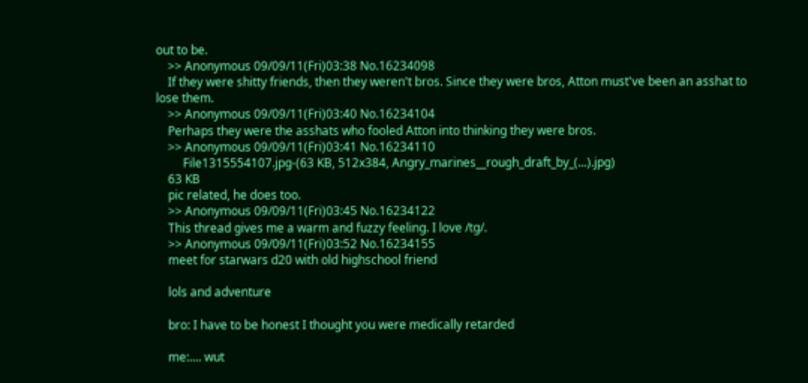out to be.
    >> Anonymous 09/09/11(Fri)03:38 No.16234098
    If they were shitty friends, then they weren't bros. Since they were bros, Atton must've been an asshat to lose them.
    >> Anonymous 09/09/11(Fri)03:40 No.16234104
    Perhaps they were the asshats who fooled Atton into thinking they were bros.
    >> Anonymous 09/09/11(Fri)03:41 No.16234110
         File1315554107.jpg-(63 KB, 512x384, Angry_marines__rough_draft_by_(...).jpg)
    63 KB
    pic related, he does too.
    >> Anonymous 09/09/11(Fri)03:45 No.16234122
    This thread gives me a warm and fuzzy feeling. I love /tg/.
    >> Anonymous 09/09/11(Fri)03:52 No.16234155
    meet for starwars d20 with old highschool friend

    lols and adventure

    bro: I have to be honest I thought you were medically retarded

    me:.... wut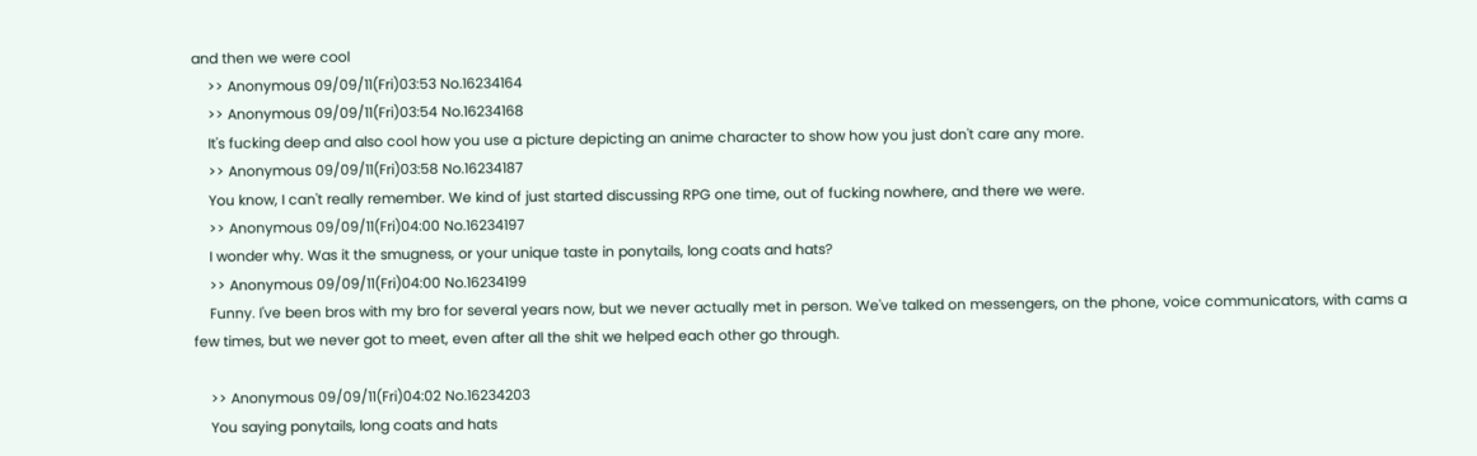and then we were cool
    >> Anonymous 09/09/11(Fri)03:53 No.16234164
    >> Anonymous 09/09/11(Fri)03:54 No.16234168
    It's fucking deep and also cool how you use a picture depicting an anime character to show how you just don't care any more.
    >> Anonymous 09/09/11(Fri)03:58 No.16234187
    You know, I can't really remember. We kind of just started discussing RPG one time, out of fucking nowhere, and there we were.
    >> Anonymous 09/09/11(Fri)04:00 No.16234197
    I wonder why. Was it the smugness, or your unique taste in ponytails, long coats and hats?
    >> Anonymous 09/09/11(Fri)04:00 No.16234199
    Funny. I've been bros with my bro for several years now, but we never actually met in person. We've talked on messengers, on the phone, voice communicators, with cams a few times, but we never got to meet, even after all the shit we helped each other go through.

    >> Anonymous 09/09/11(Fri)04:02 No.16234203
    You saying ponytails, long coats and hats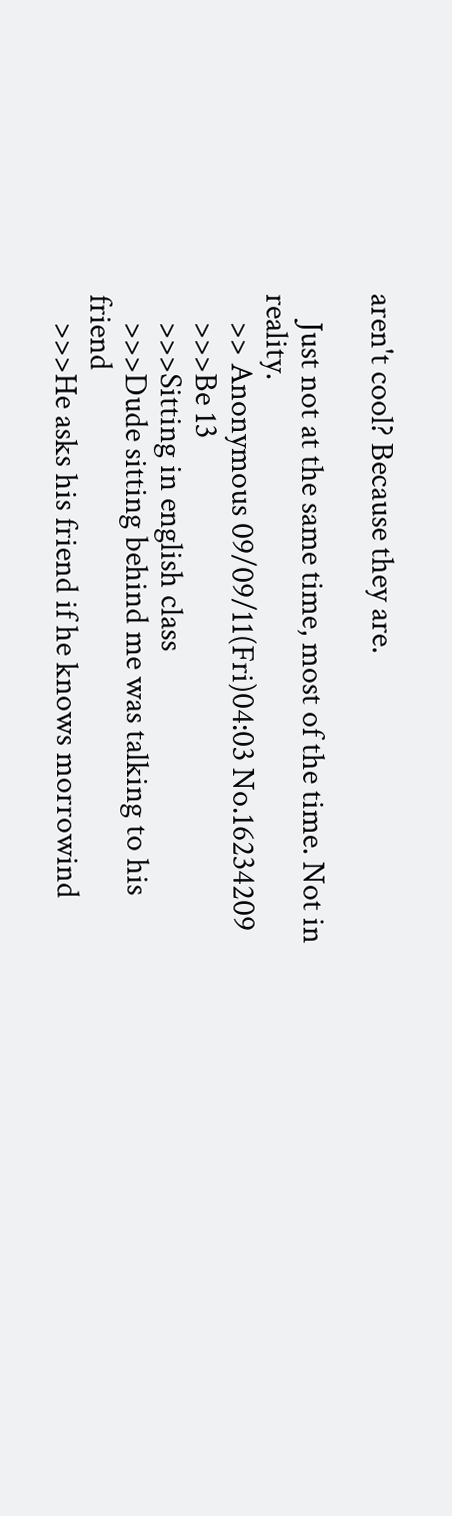aren't cool? Because they are.

    Just not at the same time, most of the time. Not in reality.
    >> Anonymous 09/09/11(Fri)04:03 No.16234209
    >>>Be 13
    >>>Sitting in english class
    >>>Dude sitting behind me was talking to his friend
    >>>He asks his friend if he knows morrowind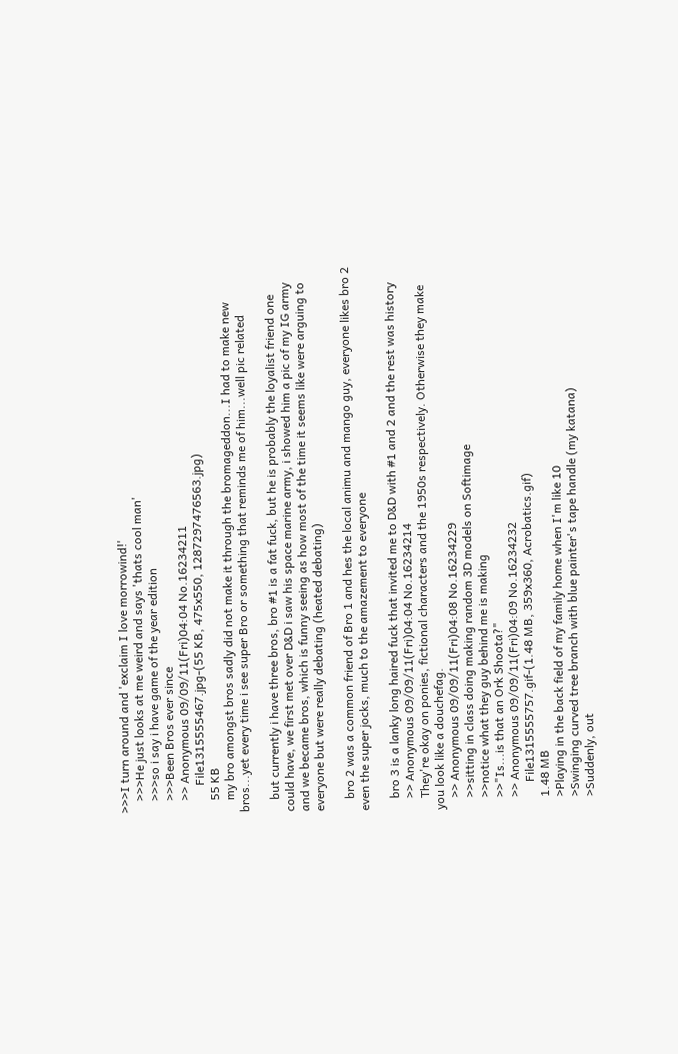>>>I turn around and 'exclaim I love morrowind!'
    >>>He just looks at me weird and says 'thats cool man'
    >>>so i say i have game of the year edition
    >>>Been Bros ever since
    >> Anonymous 09/09/11(Fri)04:04 No.16234211
         File1315555467.jpg-(55 KB, 475x550, 1287297476563.jpg)
    55 KB
    my bro amongst bros sadly did not make it through the bromageddon...I had to make new bros...yet every time i see super Bro or something that reminds me of him...well pic related

    but currently i have three bros, bro #1 is a fat fuck, but he is probably the loyalist friend one could have, we first met over D&D i saw his space marine army, i showed him a pic of my IG army and we became bros, which is funny seeing as how most of the time it seems like were arguing to everyone but were really debating (heated debating)

    bro 2 was a common friend of Bro 1 and hes the local animu and mango guy, everyone likes bro 2 even the super jocks, much to the amazement to everyone

    bro 3 is a lanky long haired fuck that invited me to D&D with #1 and 2 and the rest was history
    >> Anonymous 09/09/11(Fri)04:04 No.16234214
    They're okay on ponies, fictional characters and the 1950s respectively. Otherwise they make you look like a douchefag.
    >> Anonymous 09/09/11(Fri)04:08 No.16234229
    >>sitting in class doing making random 3D models on Softimage
    >>notice what they guy behind me is making
    >>"Is...is that an Ork Shoota?"
    >> Anonymous 09/09/11(Fri)04:09 No.16234232
         File1315555757.gif-(1.48 MB, 359x360, Acrobatics.gif)
    1.48 MB
    >Playing in the back field of my family home when I'm like 10
    >Swinging curved tree branch with blue painter's tape handle (my katana)
    >Suddenly, out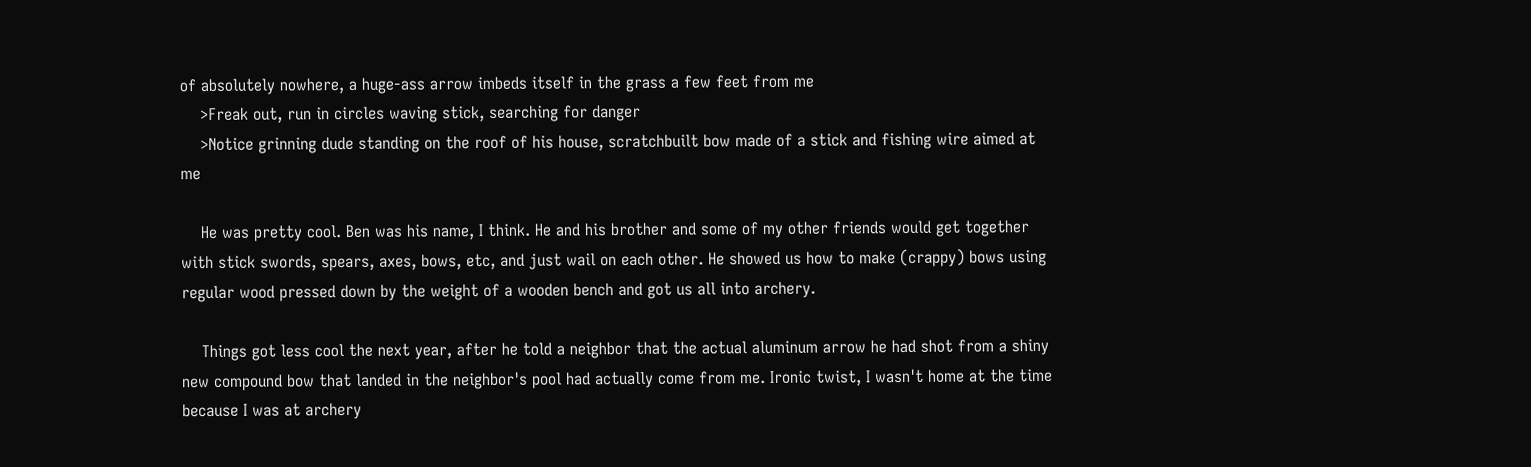of absolutely nowhere, a huge-ass arrow imbeds itself in the grass a few feet from me
    >Freak out, run in circles waving stick, searching for danger
    >Notice grinning dude standing on the roof of his house, scratchbuilt bow made of a stick and fishing wire aimed at me

    He was pretty cool. Ben was his name, I think. He and his brother and some of my other friends would get together with stick swords, spears, axes, bows, etc, and just wail on each other. He showed us how to make (crappy) bows using regular wood pressed down by the weight of a wooden bench and got us all into archery.

    Things got less cool the next year, after he told a neighbor that the actual aluminum arrow he had shot from a shiny new compound bow that landed in the neighbor's pool had actually come from me. Ironic twist, I wasn't home at the time because I was at archery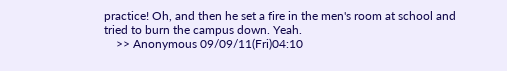practice! Oh, and then he set a fire in the men's room at school and tried to burn the campus down. Yeah.
    >> Anonymous 09/09/11(Fri)04:10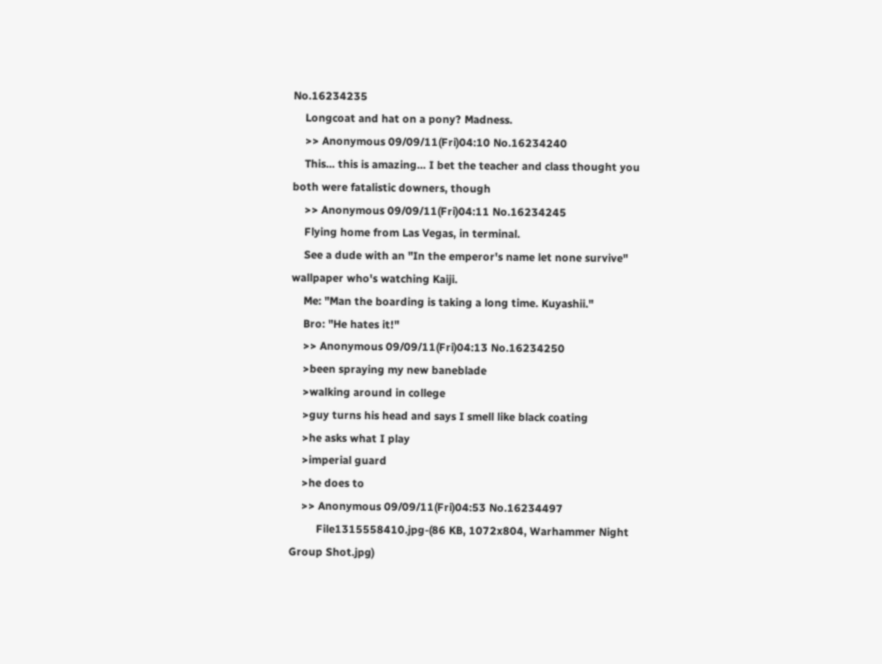No.16234235
    Longcoat and hat on a pony? Madness.
    >> Anonymous 09/09/11(Fri)04:10 No.16234240
    This... this is amazing... I bet the teacher and class thought you both were fatalistic downers, though
    >> Anonymous 09/09/11(Fri)04:11 No.16234245
    Flying home from Las Vegas, in terminal.
    See a dude with an "In the emperor's name let none survive" wallpaper who's watching Kaiji.
    Me: "Man the boarding is taking a long time. Kuyashii."
    Bro: "He hates it!"
    >> Anonymous 09/09/11(Fri)04:13 No.16234250
    >been spraying my new baneblade
    >walking around in college
    >guy turns his head and says I smell like black coating
    >he asks what I play
    >imperial guard
    >he does to
    >> Anonymous 09/09/11(Fri)04:53 No.16234497
         File1315558410.jpg-(86 KB, 1072x804, Warhammer Night Group Shot.jpg)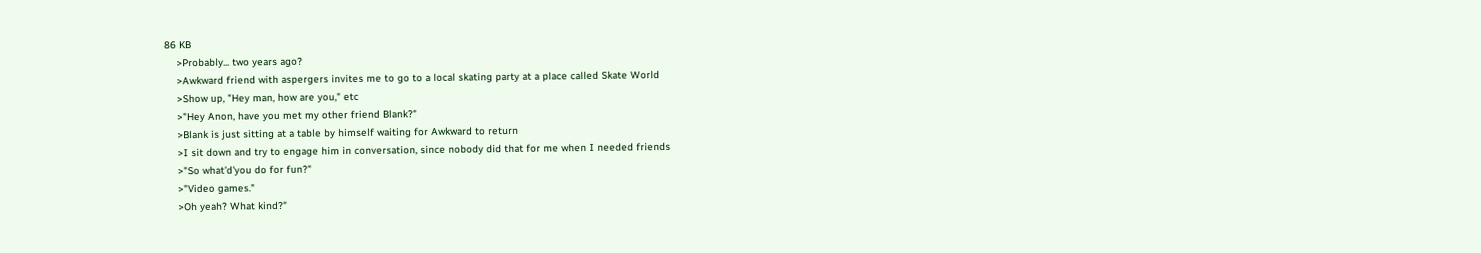86 KB
    >Probably... two years ago?
    >Awkward friend with aspergers invites me to go to a local skating party at a place called Skate World
    >Show up, "Hey man, how are you," etc
    >"Hey Anon, have you met my other friend Blank?"
    >Blank is just sitting at a table by himself waiting for Awkward to return
    >I sit down and try to engage him in conversation, since nobody did that for me when I needed friends
    >"So what'd'you do for fun?"
    >"Video games."
    >Oh yeah? What kind?"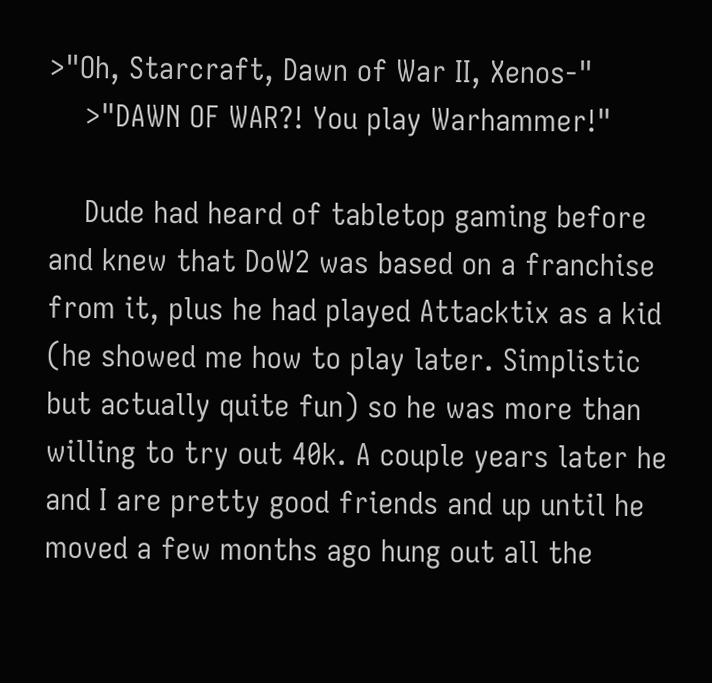>"Oh, Starcraft, Dawn of War II, Xenos-"
    >"DAWN OF WAR?! You play Warhammer!"

    Dude had heard of tabletop gaming before and knew that DoW2 was based on a franchise from it, plus he had played Attacktix as a kid (he showed me how to play later. Simplistic but actually quite fun) so he was more than willing to try out 40k. A couple years later he and I are pretty good friends and up until he moved a few months ago hung out all the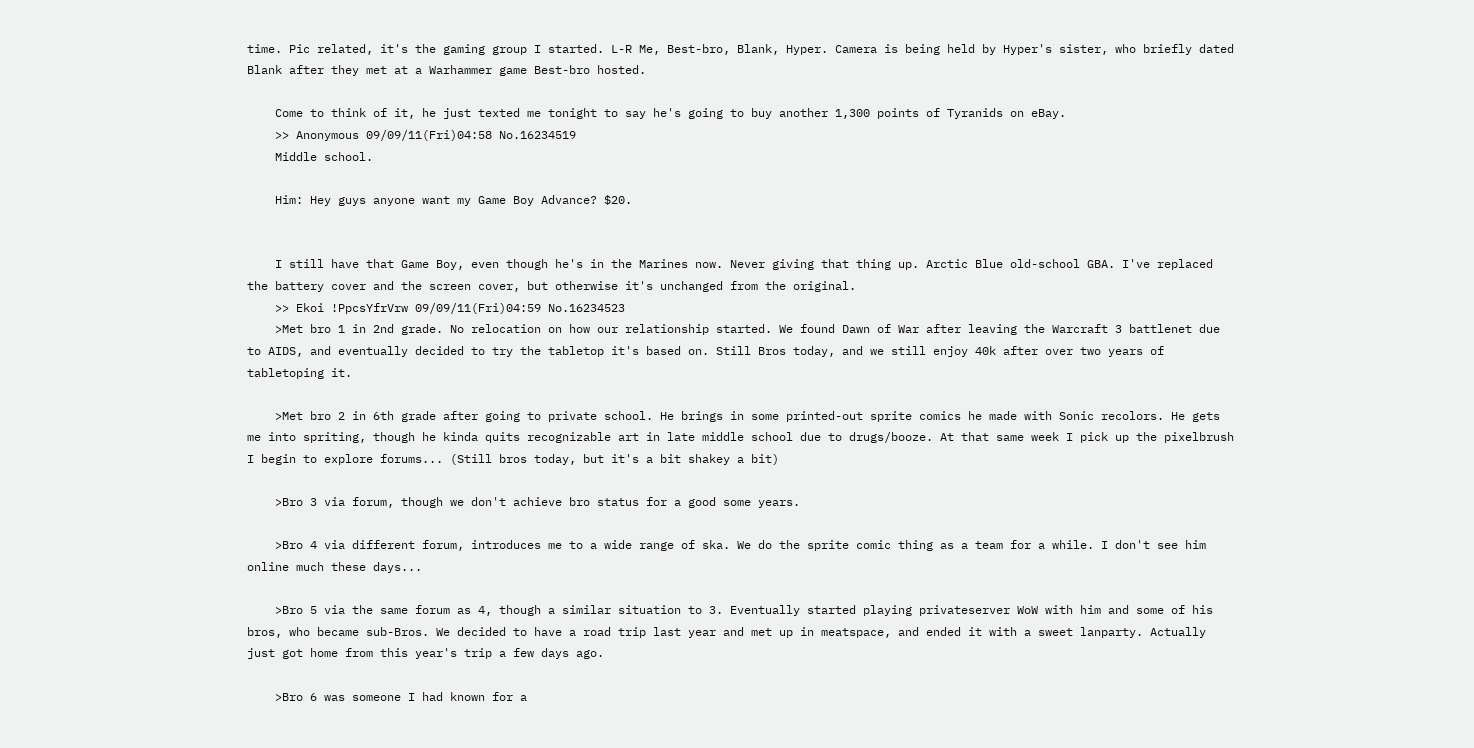time. Pic related, it's the gaming group I started. L-R Me, Best-bro, Blank, Hyper. Camera is being held by Hyper's sister, who briefly dated Blank after they met at a Warhammer game Best-bro hosted.

    Come to think of it, he just texted me tonight to say he's going to buy another 1,300 points of Tyranids on eBay.
    >> Anonymous 09/09/11(Fri)04:58 No.16234519
    Middle school.

    Him: Hey guys anyone want my Game Boy Advance? $20.


    I still have that Game Boy, even though he's in the Marines now. Never giving that thing up. Arctic Blue old-school GBA. I've replaced the battery cover and the screen cover, but otherwise it's unchanged from the original.
    >> Ekoi !PpcsYfrVrw 09/09/11(Fri)04:59 No.16234523
    >Met bro 1 in 2nd grade. No relocation on how our relationship started. We found Dawn of War after leaving the Warcraft 3 battlenet due to AIDS, and eventually decided to try the tabletop it's based on. Still Bros today, and we still enjoy 40k after over two years of tabletoping it.

    >Met bro 2 in 6th grade after going to private school. He brings in some printed-out sprite comics he made with Sonic recolors. He gets me into spriting, though he kinda quits recognizable art in late middle school due to drugs/booze. At that same week I pick up the pixelbrush I begin to explore forums... (Still bros today, but it's a bit shakey a bit)

    >Bro 3 via forum, though we don't achieve bro status for a good some years.

    >Bro 4 via different forum, introduces me to a wide range of ska. We do the sprite comic thing as a team for a while. I don't see him online much these days...

    >Bro 5 via the same forum as 4, though a similar situation to 3. Eventually started playing privateserver WoW with him and some of his bros, who became sub-Bros. We decided to have a road trip last year and met up in meatspace, and ended it with a sweet lanparty. Actually just got home from this year's trip a few days ago.

    >Bro 6 was someone I had known for a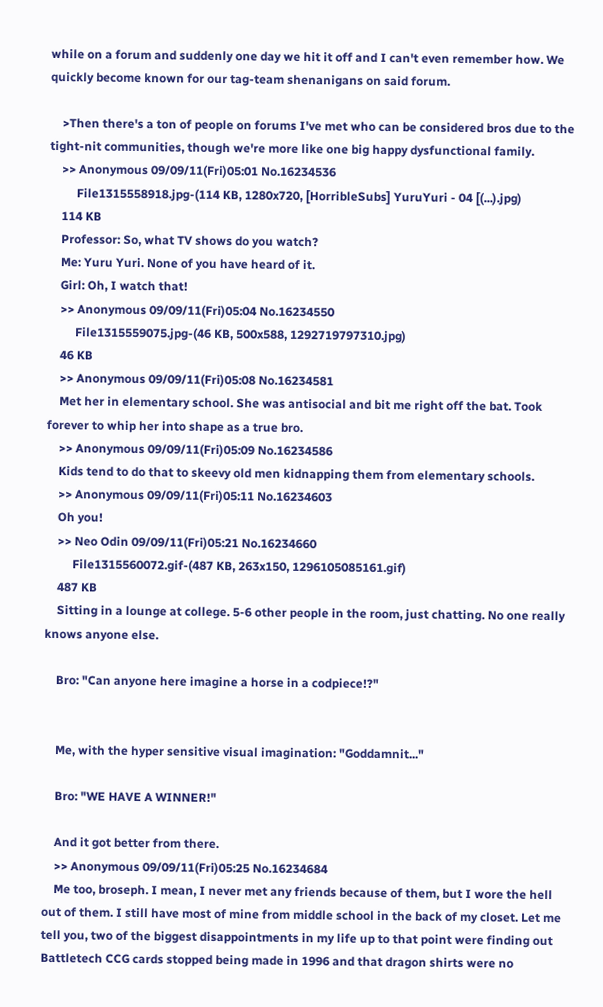while on a forum and suddenly one day we hit it off and I can't even remember how. We quickly become known for our tag-team shenanigans on said forum.

    >Then there's a ton of people on forums I've met who can be considered bros due to the tight-nit communities, though we're more like one big happy dysfunctional family.
    >> Anonymous 09/09/11(Fri)05:01 No.16234536
         File1315558918.jpg-(114 KB, 1280x720, [HorribleSubs] YuruYuri - 04 [(...).jpg)
    114 KB
    Professor: So, what TV shows do you watch?
    Me: Yuru Yuri. None of you have heard of it.
    Girl: Oh, I watch that!
    >> Anonymous 09/09/11(Fri)05:04 No.16234550
         File1315559075.jpg-(46 KB, 500x588, 1292719797310.jpg)
    46 KB
    >> Anonymous 09/09/11(Fri)05:08 No.16234581
    Met her in elementary school. She was antisocial and bit me right off the bat. Took forever to whip her into shape as a true bro.
    >> Anonymous 09/09/11(Fri)05:09 No.16234586
    Kids tend to do that to skeevy old men kidnapping them from elementary schools.
    >> Anonymous 09/09/11(Fri)05:11 No.16234603
    Oh you!
    >> Neo Odin 09/09/11(Fri)05:21 No.16234660
         File1315560072.gif-(487 KB, 263x150, 1296105085161.gif)
    487 KB
    Sitting in a lounge at college. 5-6 other people in the room, just chatting. No one really knows anyone else.

    Bro: "Can anyone here imagine a horse in a codpiece!?"


    Me, with the hyper sensitive visual imagination: "Goddamnit..."

    Bro: "WE HAVE A WINNER!"

    And it got better from there.
    >> Anonymous 09/09/11(Fri)05:25 No.16234684
    Me too, broseph. I mean, I never met any friends because of them, but I wore the hell out of them. I still have most of mine from middle school in the back of my closet. Let me tell you, two of the biggest disappointments in my life up to that point were finding out Battletech CCG cards stopped being made in 1996 and that dragon shirts were no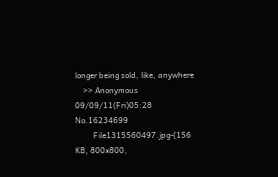longer being sold, like, anywhere
    >> Anonymous 09/09/11(Fri)05:28 No.16234699
         File1315560497.jpg-(156 KB, 800x800,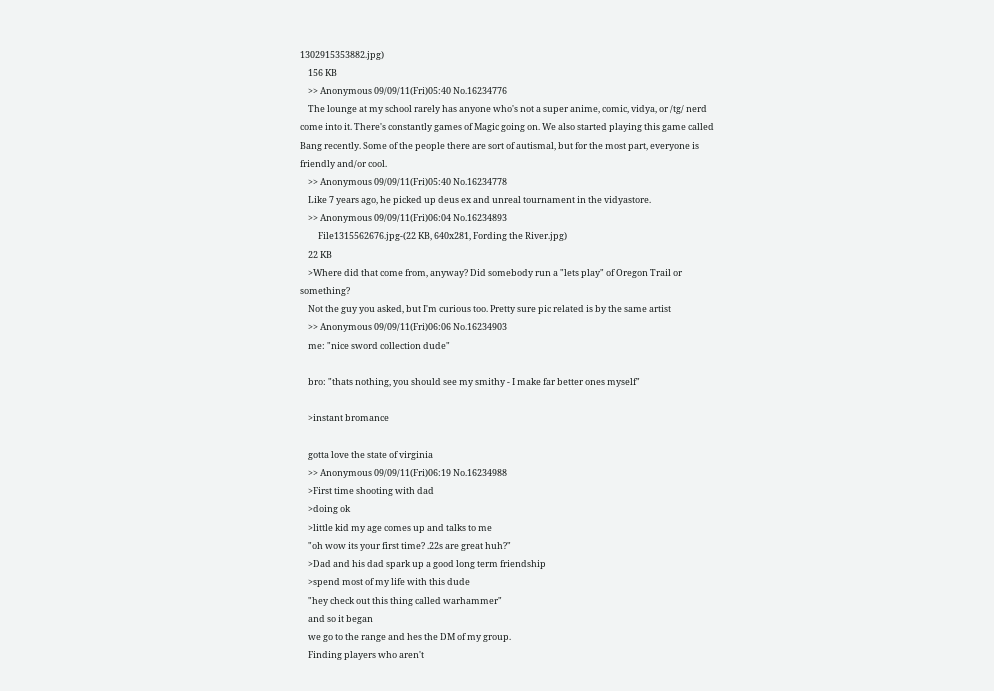1302915353882.jpg)
    156 KB
    >> Anonymous 09/09/11(Fri)05:40 No.16234776
    The lounge at my school rarely has anyone who's not a super anime, comic, vidya, or /tg/ nerd come into it. There's constantly games of Magic going on. We also started playing this game called Bang recently. Some of the people there are sort of autismal, but for the most part, everyone is friendly and/or cool.
    >> Anonymous 09/09/11(Fri)05:40 No.16234778
    Like 7 years ago, he picked up deus ex and unreal tournament in the vidyastore.
    >> Anonymous 09/09/11(Fri)06:04 No.16234893
         File1315562676.jpg-(22 KB, 640x281, Fording the River.jpg)
    22 KB
    >Where did that come from, anyway? Did somebody run a "lets play" of Oregon Trail or something?
    Not the guy you asked, but I'm curious too. Pretty sure pic related is by the same artist
    >> Anonymous 09/09/11(Fri)06:06 No.16234903
    me: "nice sword collection dude"

    bro: "thats nothing, you should see my smithy - I make far better ones myself"

    >instant bromance

    gotta love the state of virginia
    >> Anonymous 09/09/11(Fri)06:19 No.16234988
    >First time shooting with dad
    >doing ok
    >little kid my age comes up and talks to me
    "oh wow its your first time? .22s are great huh?"
    >Dad and his dad spark up a good long term friendship
    >spend most of my life with this dude
    "hey check out this thing called warhammer"
    and so it began
    we go to the range and hes the DM of my group.
    Finding players who aren't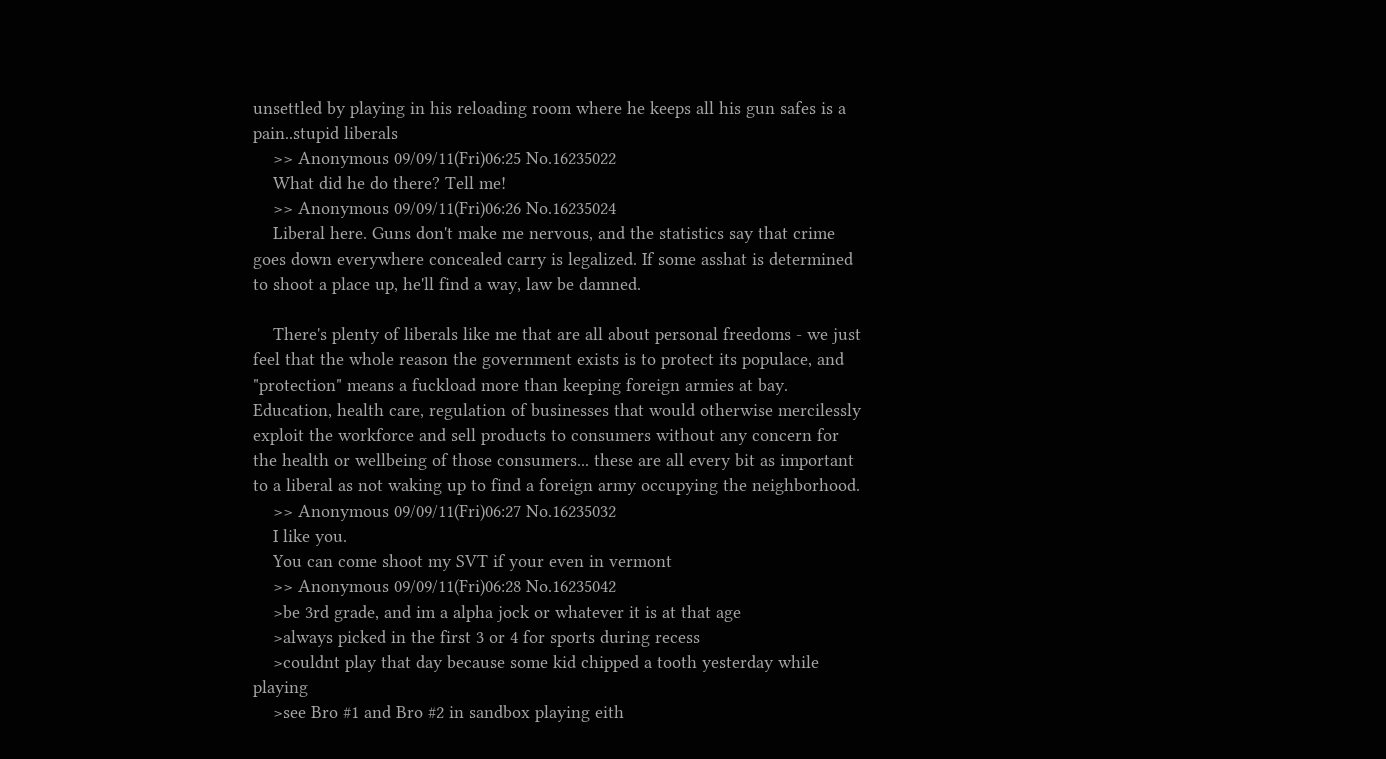unsettled by playing in his reloading room where he keeps all his gun safes is a pain..stupid liberals
    >> Anonymous 09/09/11(Fri)06:25 No.16235022
    What did he do there? Tell me!
    >> Anonymous 09/09/11(Fri)06:26 No.16235024
    Liberal here. Guns don't make me nervous, and the statistics say that crime goes down everywhere concealed carry is legalized. If some asshat is determined to shoot a place up, he'll find a way, law be damned.

    There's plenty of liberals like me that are all about personal freedoms - we just feel that the whole reason the government exists is to protect its populace, and "protection" means a fuckload more than keeping foreign armies at bay. Education, health care, regulation of businesses that would otherwise mercilessly exploit the workforce and sell products to consumers without any concern for the health or wellbeing of those consumers... these are all every bit as important to a liberal as not waking up to find a foreign army occupying the neighborhood.
    >> Anonymous 09/09/11(Fri)06:27 No.16235032
    I like you.
    You can come shoot my SVT if your even in vermont
    >> Anonymous 09/09/11(Fri)06:28 No.16235042
    >be 3rd grade, and im a alpha jock or whatever it is at that age
    >always picked in the first 3 or 4 for sports during recess
    >couldnt play that day because some kid chipped a tooth yesterday while playing
    >see Bro #1 and Bro #2 in sandbox playing eith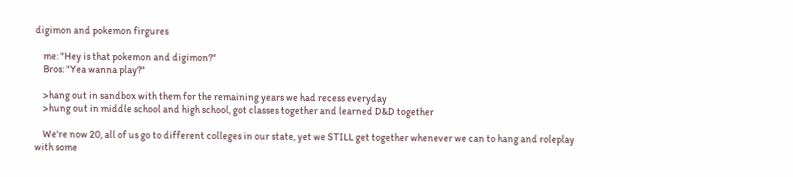digimon and pokemon firgures

    me: "Hey is that pokemon and digimon?"
    Bros: "Yea wanna play?"

    >hang out in sandbox with them for the remaining years we had recess everyday
    >hung out in middle school and high school, got classes together and learned D&D together

    We're now 20, all of us go to different colleges in our state, yet we STILL get together whenever we can to hang and roleplay with some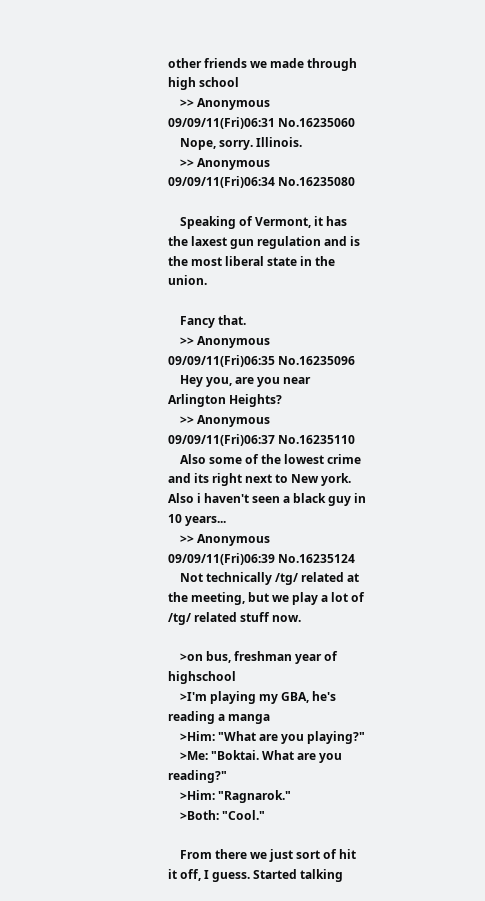other friends we made through high school
    >> Anonymous 09/09/11(Fri)06:31 No.16235060
    Nope, sorry. Illinois.
    >> Anonymous 09/09/11(Fri)06:34 No.16235080

    Speaking of Vermont, it has the laxest gun regulation and is the most liberal state in the union.

    Fancy that.
    >> Anonymous 09/09/11(Fri)06:35 No.16235096
    Hey you, are you near Arlington Heights?
    >> Anonymous 09/09/11(Fri)06:37 No.16235110
    Also some of the lowest crime and its right next to New york. Also i haven't seen a black guy in 10 years...
    >> Anonymous 09/09/11(Fri)06:39 No.16235124
    Not technically /tg/ related at the meeting, but we play a lot of /tg/ related stuff now.

    >on bus, freshman year of highschool
    >I'm playing my GBA, he's reading a manga
    >Him: "What are you playing?"
    >Me: "Boktai. What are you reading?"
    >Him: "Ragnarok."
    >Both: "Cool."

    From there we just sort of hit it off, I guess. Started talking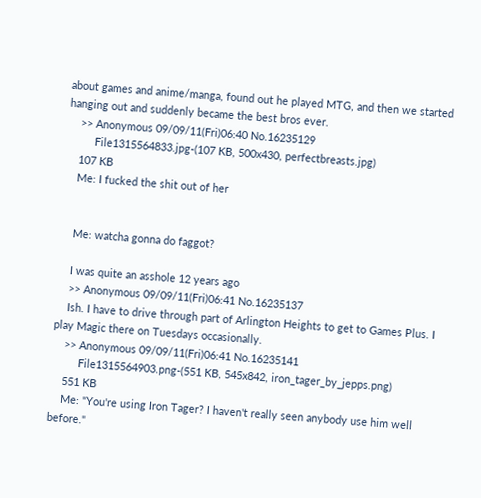about games and anime/manga, found out he played MTG, and then we started hanging out and suddenly became the best bros ever.
    >> Anonymous 09/09/11(Fri)06:40 No.16235129
         File1315564833.jpg-(107 KB, 500x430, perfectbreasts.jpg)
    107 KB
    Me: I fucked the shit out of her


    Me: watcha gonna do faggot?

    I was quite an asshole 12 years ago
    >> Anonymous 09/09/11(Fri)06:41 No.16235137
    Ish. I have to drive through part of Arlington Heights to get to Games Plus. I play Magic there on Tuesdays occasionally.
    >> Anonymous 09/09/11(Fri)06:41 No.16235141
         File1315564903.png-(551 KB, 545x842, iron_tager_by_jepps.png)
    551 KB
    Me: "You're using Iron Tager? I haven't really seen anybody use him well before."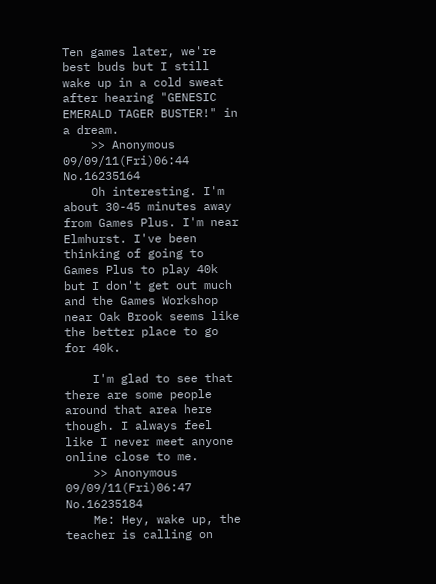Ten games later, we're best buds but I still wake up in a cold sweat after hearing "GENESIC EMERALD TAGER BUSTER!" in a dream.
    >> Anonymous 09/09/11(Fri)06:44 No.16235164
    Oh interesting. I'm about 30-45 minutes away from Games Plus. I'm near Elmhurst. I've been thinking of going to Games Plus to play 40k but I don't get out much and the Games Workshop near Oak Brook seems like the better place to go for 40k.

    I'm glad to see that there are some people around that area here though. I always feel like I never meet anyone online close to me.
    >> Anonymous 09/09/11(Fri)06:47 No.16235184
    Me: Hey, wake up, the teacher is calling on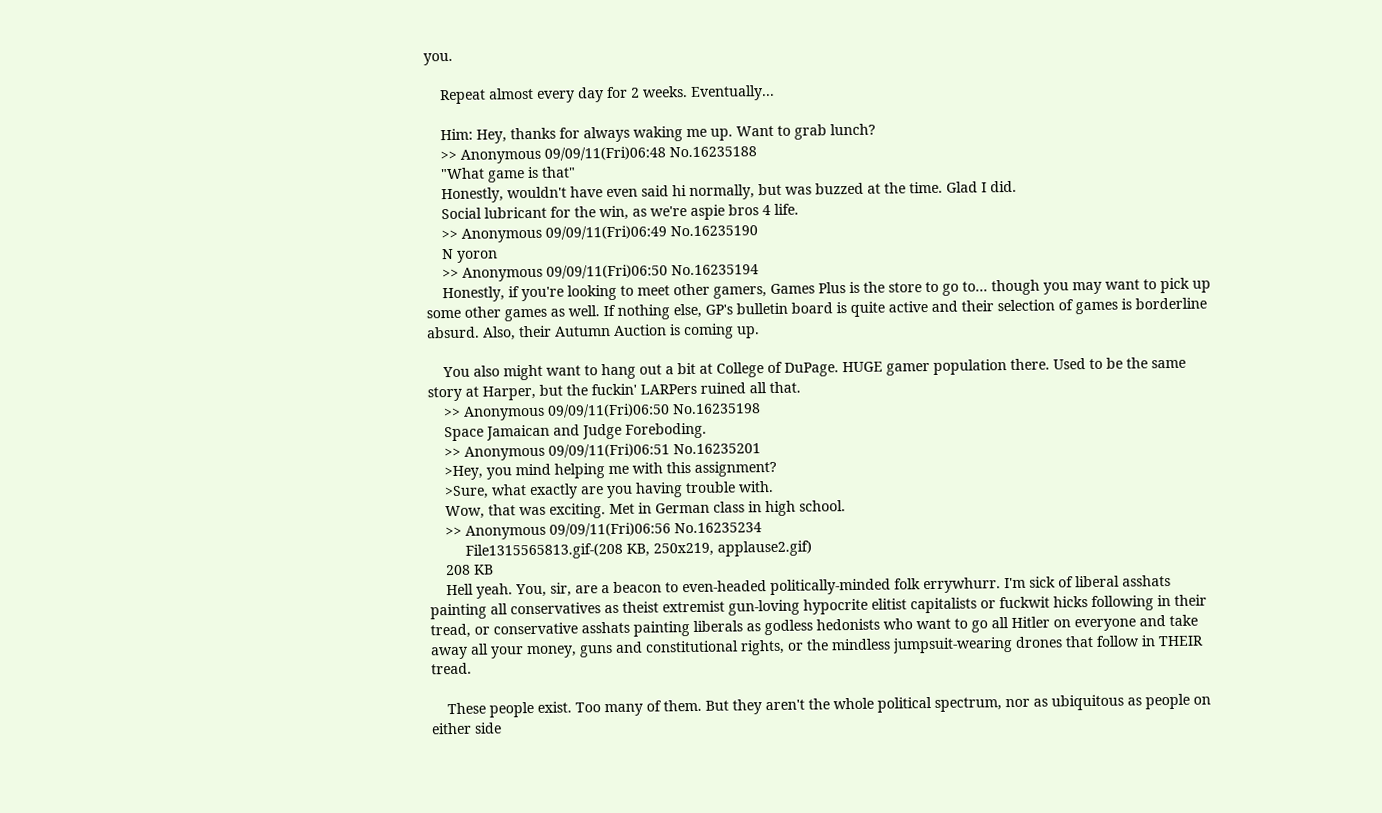you.

    Repeat almost every day for 2 weeks. Eventually...

    Him: Hey, thanks for always waking me up. Want to grab lunch?
    >> Anonymous 09/09/11(Fri)06:48 No.16235188
    "What game is that"
    Honestly, wouldn't have even said hi normally, but was buzzed at the time. Glad I did.
    Social lubricant for the win, as we're aspie bros 4 life.
    >> Anonymous 09/09/11(Fri)06:49 No.16235190
    N yoron
    >> Anonymous 09/09/11(Fri)06:50 No.16235194
    Honestly, if you're looking to meet other gamers, Games Plus is the store to go to... though you may want to pick up some other games as well. If nothing else, GP's bulletin board is quite active and their selection of games is borderline absurd. Also, their Autumn Auction is coming up.

    You also might want to hang out a bit at College of DuPage. HUGE gamer population there. Used to be the same story at Harper, but the fuckin' LARPers ruined all that.
    >> Anonymous 09/09/11(Fri)06:50 No.16235198
    Space Jamaican and Judge Foreboding.
    >> Anonymous 09/09/11(Fri)06:51 No.16235201
    >Hey, you mind helping me with this assignment?
    >Sure, what exactly are you having trouble with.
    Wow, that was exciting. Met in German class in high school.
    >> Anonymous 09/09/11(Fri)06:56 No.16235234
         File1315565813.gif-(208 KB, 250x219, applause2.gif)
    208 KB
    Hell yeah. You, sir, are a beacon to even-headed politically-minded folk errywhurr. I'm sick of liberal asshats painting all conservatives as theist extremist gun-loving hypocrite elitist capitalists or fuckwit hicks following in their tread, or conservative asshats painting liberals as godless hedonists who want to go all Hitler on everyone and take away all your money, guns and constitutional rights, or the mindless jumpsuit-wearing drones that follow in THEIR tread.

    These people exist. Too many of them. But they aren't the whole political spectrum, nor as ubiquitous as people on either side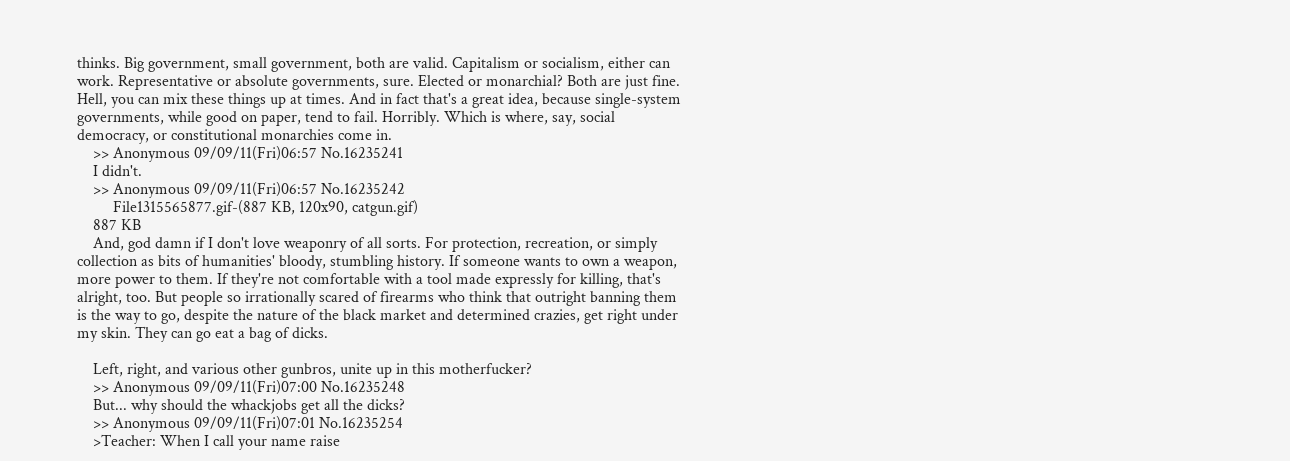thinks. Big government, small government, both are valid. Capitalism or socialism, either can work. Representative or absolute governments, sure. Elected or monarchial? Both are just fine. Hell, you can mix these things up at times. And in fact that's a great idea, because single-system governments, while good on paper, tend to fail. Horribly. Which is where, say, social democracy, or constitutional monarchies come in.
    >> Anonymous 09/09/11(Fri)06:57 No.16235241
    I didn't.
    >> Anonymous 09/09/11(Fri)06:57 No.16235242
         File1315565877.gif-(887 KB, 120x90, catgun.gif)
    887 KB
    And, god damn if I don't love weaponry of all sorts. For protection, recreation, or simply collection as bits of humanities' bloody, stumbling history. If someone wants to own a weapon, more power to them. If they're not comfortable with a tool made expressly for killing, that's alright, too. But people so irrationally scared of firearms who think that outright banning them is the way to go, despite the nature of the black market and determined crazies, get right under my skin. They can go eat a bag of dicks.

    Left, right, and various other gunbros, unite up in this motherfucker?
    >> Anonymous 09/09/11(Fri)07:00 No.16235248
    But... why should the whackjobs get all the dicks?
    >> Anonymous 09/09/11(Fri)07:01 No.16235254
    >Teacher: When I call your name raise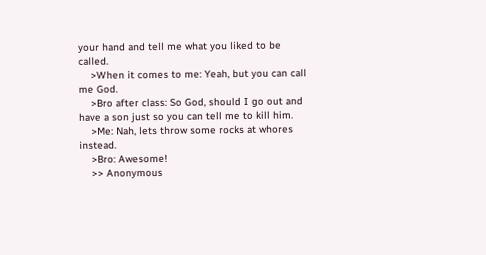your hand and tell me what you liked to be called.
    >When it comes to me: Yeah, but you can call me God.
    >Bro after class: So God, should I go out and have a son just so you can tell me to kill him.
    >Me: Nah, lets throw some rocks at whores instead.
    >Bro: Awesome!
    >> Anonymous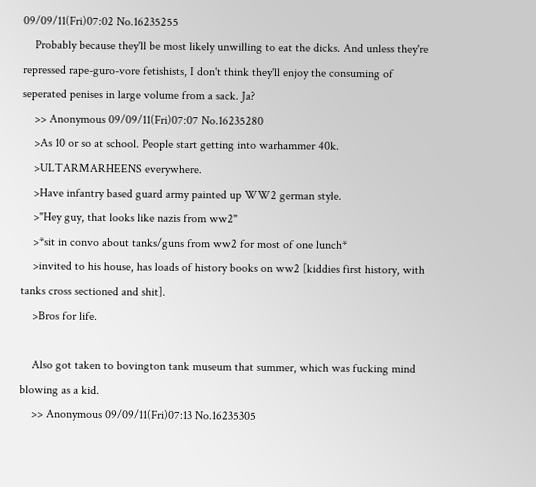09/09/11(Fri)07:02 No.16235255
    Probably because they'll be most likely unwilling to eat the dicks. And unless they're repressed rape-guro-vore fetishists, I don't think they'll enjoy the consuming of seperated penises in large volume from a sack. Ja?
    >> Anonymous 09/09/11(Fri)07:07 No.16235280
    >As 10 or so at school. People start getting into warhammer 40k.
    >ULTARMARHEENS everywhere.
    >Have infantry based guard army painted up WW2 german style.
    >"Hey guy, that looks like nazis from ww2"
    >*sit in convo about tanks/guns from ww2 for most of one lunch*
    >invited to his house, has loads of history books on ww2 [kiddies first history, with tanks cross sectioned and shit].
    >Bros for life.

    Also got taken to bovington tank museum that summer, which was fucking mind blowing as a kid.
    >> Anonymous 09/09/11(Fri)07:13 No.16235305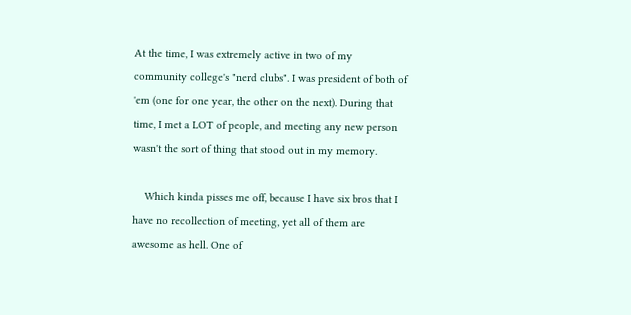At the time, I was extremely active in two of my community college's "nerd clubs". I was president of both of 'em (one for one year, the other on the next). During that time, I met a LOT of people, and meeting any new person wasn't the sort of thing that stood out in my memory.

    Which kinda pisses me off, because I have six bros that I have no recollection of meeting, yet all of them are awesome as hell. One of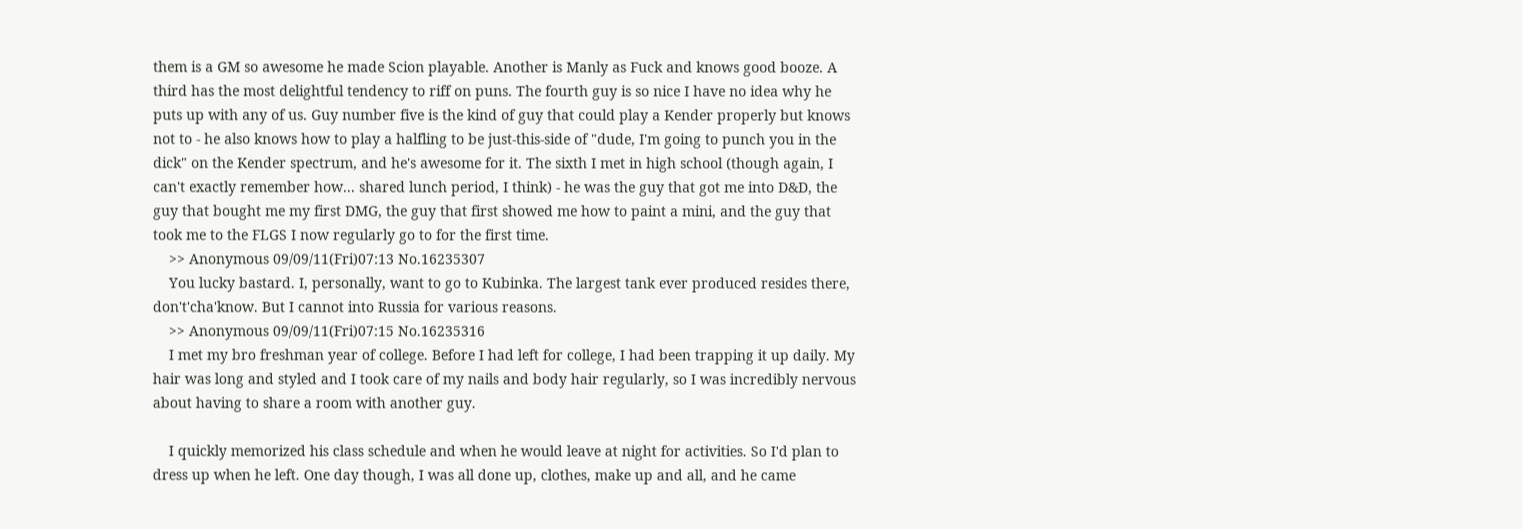them is a GM so awesome he made Scion playable. Another is Manly as Fuck and knows good booze. A third has the most delightful tendency to riff on puns. The fourth guy is so nice I have no idea why he puts up with any of us. Guy number five is the kind of guy that could play a Kender properly but knows not to - he also knows how to play a halfling to be just-this-side of "dude, I'm going to punch you in the dick" on the Kender spectrum, and he's awesome for it. The sixth I met in high school (though again, I can't exactly remember how... shared lunch period, I think) - he was the guy that got me into D&D, the guy that bought me my first DMG, the guy that first showed me how to paint a mini, and the guy that took me to the FLGS I now regularly go to for the first time.
    >> Anonymous 09/09/11(Fri)07:13 No.16235307
    You lucky bastard. I, personally, want to go to Kubinka. The largest tank ever produced resides there, don't'cha'know. But I cannot into Russia for various reasons.
    >> Anonymous 09/09/11(Fri)07:15 No.16235316
    I met my bro freshman year of college. Before I had left for college, I had been trapping it up daily. My hair was long and styled and I took care of my nails and body hair regularly, so I was incredibly nervous about having to share a room with another guy.

    I quickly memorized his class schedule and when he would leave at night for activities. So I'd plan to dress up when he left. One day though, I was all done up, clothes, make up and all, and he came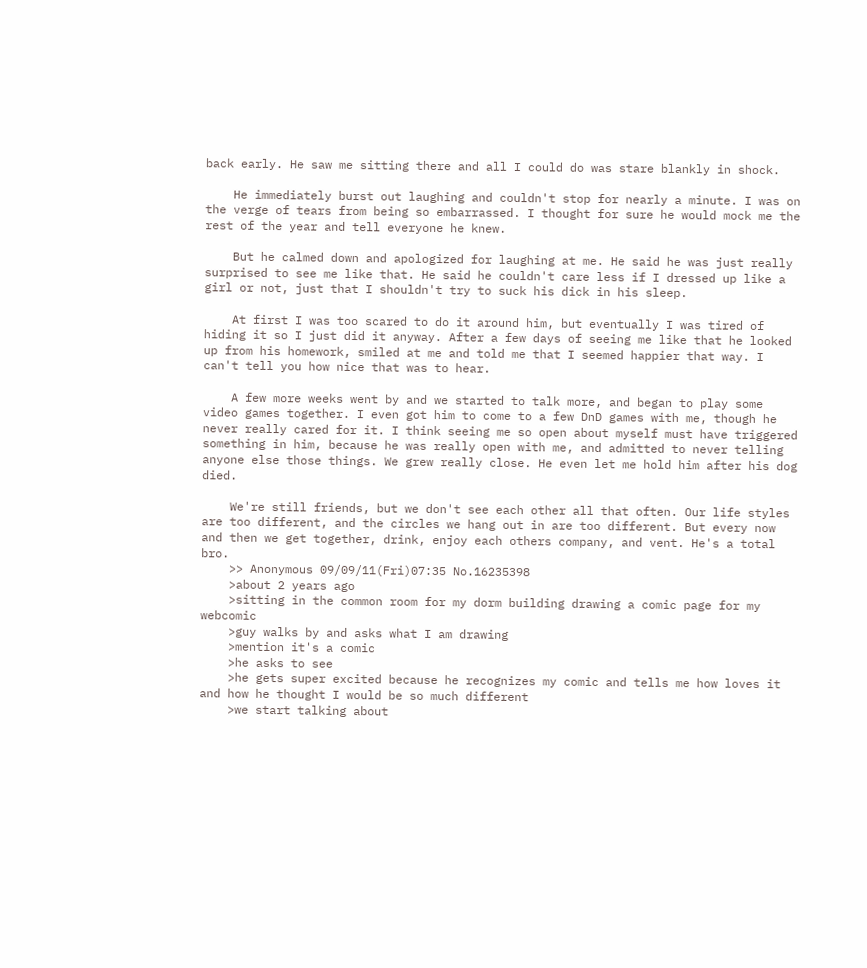back early. He saw me sitting there and all I could do was stare blankly in shock.

    He immediately burst out laughing and couldn't stop for nearly a minute. I was on the verge of tears from being so embarrassed. I thought for sure he would mock me the rest of the year and tell everyone he knew.

    But he calmed down and apologized for laughing at me. He said he was just really surprised to see me like that. He said he couldn't care less if I dressed up like a girl or not, just that I shouldn't try to suck his dick in his sleep.

    At first I was too scared to do it around him, but eventually I was tired of hiding it so I just did it anyway. After a few days of seeing me like that he looked up from his homework, smiled at me and told me that I seemed happier that way. I can't tell you how nice that was to hear.

    A few more weeks went by and we started to talk more, and began to play some video games together. I even got him to come to a few DnD games with me, though he never really cared for it. I think seeing me so open about myself must have triggered something in him, because he was really open with me, and admitted to never telling anyone else those things. We grew really close. He even let me hold him after his dog died.

    We're still friends, but we don't see each other all that often. Our life styles are too different, and the circles we hang out in are too different. But every now and then we get together, drink, enjoy each others company, and vent. He's a total bro.
    >> Anonymous 09/09/11(Fri)07:35 No.16235398
    >about 2 years ago
    >sitting in the common room for my dorm building drawing a comic page for my webcomic
    >guy walks by and asks what I am drawing
    >mention it's a comic
    >he asks to see
    >he gets super excited because he recognizes my comic and tells me how loves it and how he thought I would be so much different
    >we start talking about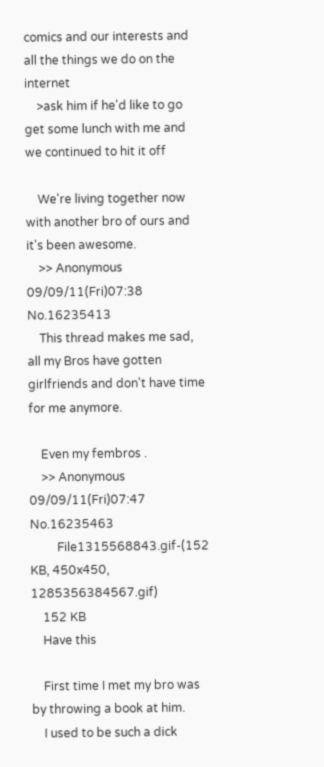comics and our interests and all the things we do on the internet
    >ask him if he'd like to go get some lunch with me and we continued to hit it off

    We're living together now with another bro of ours and it's been awesome.
    >> Anonymous 09/09/11(Fri)07:38 No.16235413
    This thread makes me sad, all my Bros have gotten girlfriends and don't have time for me anymore.

    Even my fembros .
    >> Anonymous 09/09/11(Fri)07:47 No.16235463
         File1315568843.gif-(152 KB, 450x450, 1285356384567.gif)
    152 KB
    Have this

    First time I met my bro was by throwing a book at him.
    I used to be such a dick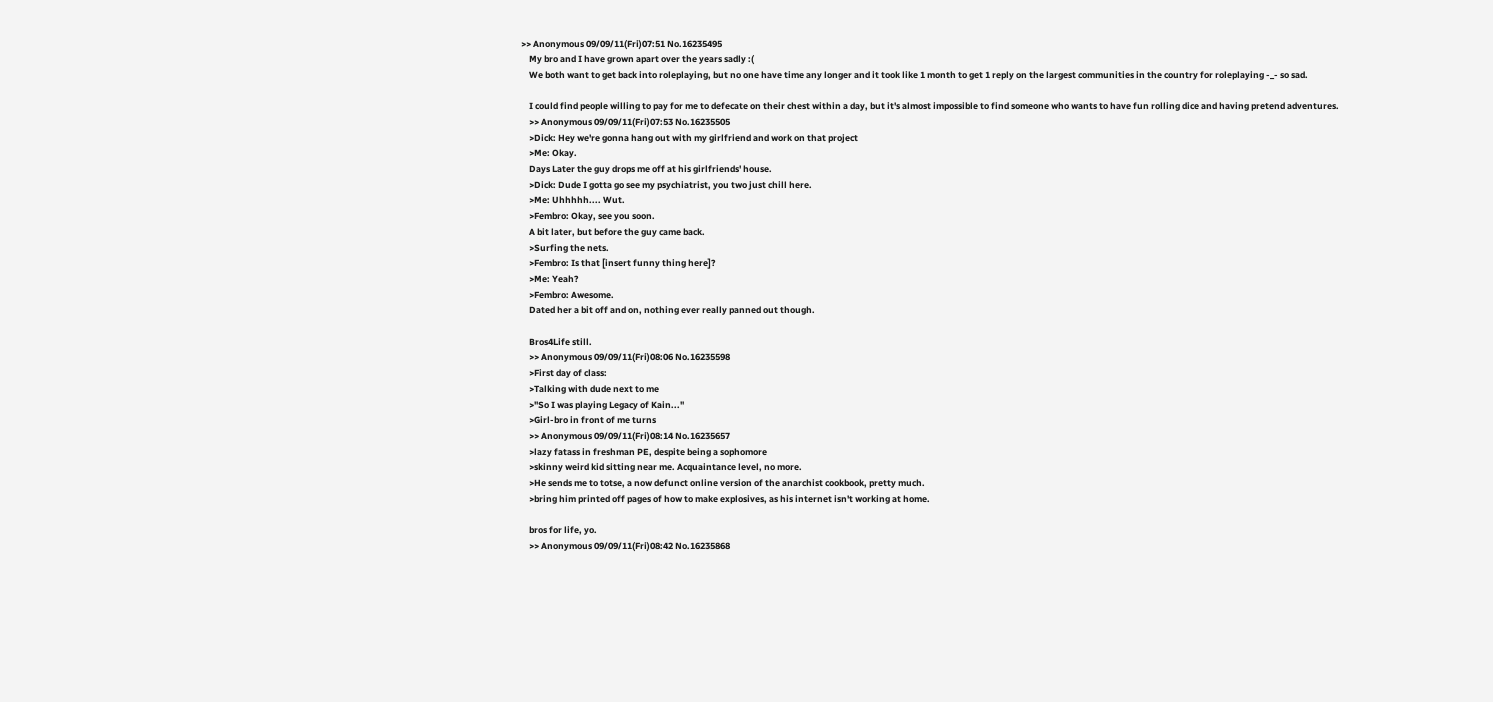>> Anonymous 09/09/11(Fri)07:51 No.16235495
    My bro and I have grown apart over the years sadly :(
    We both want to get back into roleplaying, but no one have time any longer and it took like 1 month to get 1 reply on the largest communities in the country for roleplaying -_- so sad.

    I could find people willing to pay for me to defecate on their chest within a day, but it's almost impossible to find someone who wants to have fun rolling dice and having pretend adventures.
    >> Anonymous 09/09/11(Fri)07:53 No.16235505
    >Dick: Hey we're gonna hang out with my girlfriend and work on that project
    >Me: Okay.
    Days Later the guy drops me off at his girlfriends' house.
    >Dick: Dude I gotta go see my psychiatrist, you two just chill here.
    >Me: Uhhhhh.... Wut.
    >Fembro: Okay, see you soon.
    A bit later, but before the guy came back.
    >Surfing the nets.
    >Fembro: Is that [insert funny thing here]?
    >Me: Yeah?
    >Fembro: Awesome.
    Dated her a bit off and on, nothing ever really panned out though.

    Bros4Life still.
    >> Anonymous 09/09/11(Fri)08:06 No.16235598
    >First day of class:
    >Talking with dude next to me
    >"So I was playing Legacy of Kain..."
    >Girl-bro in front of me turns
    >> Anonymous 09/09/11(Fri)08:14 No.16235657
    >lazy fatass in freshman PE, despite being a sophomore
    >skinny weird kid sitting near me. Acquaintance level, no more.
    >He sends me to totse, a now defunct online version of the anarchist cookbook, pretty much.
    >bring him printed off pages of how to make explosives, as his internet isn't working at home.

    bros for life, yo.
    >> Anonymous 09/09/11(Fri)08:42 No.16235868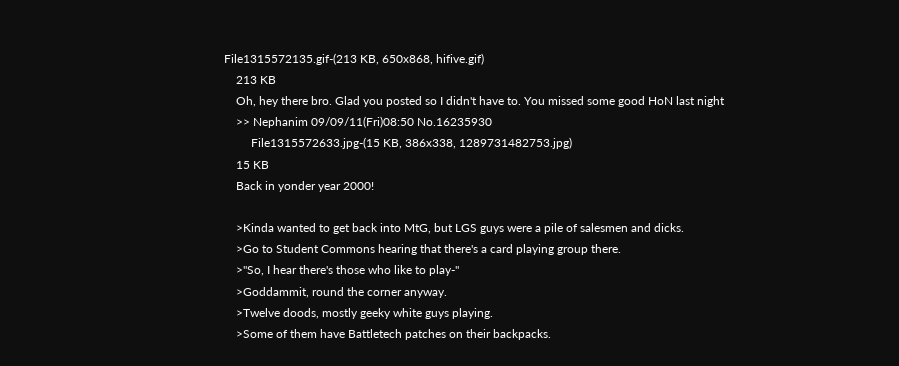File1315572135.gif-(213 KB, 650x868, hifive.gif)
    213 KB
    Oh, hey there bro. Glad you posted so I didn't have to. You missed some good HoN last night
    >> Nephanim 09/09/11(Fri)08:50 No.16235930
         File1315572633.jpg-(15 KB, 386x338, 1289731482753.jpg)
    15 KB
    Back in yonder year 2000!

    >Kinda wanted to get back into MtG, but LGS guys were a pile of salesmen and dicks.
    >Go to Student Commons hearing that there's a card playing group there.
    >"So, I hear there's those who like to play-"
    >Goddammit, round the corner anyway.
    >Twelve doods, mostly geeky white guys playing.
    >Some of them have Battletech patches on their backpacks.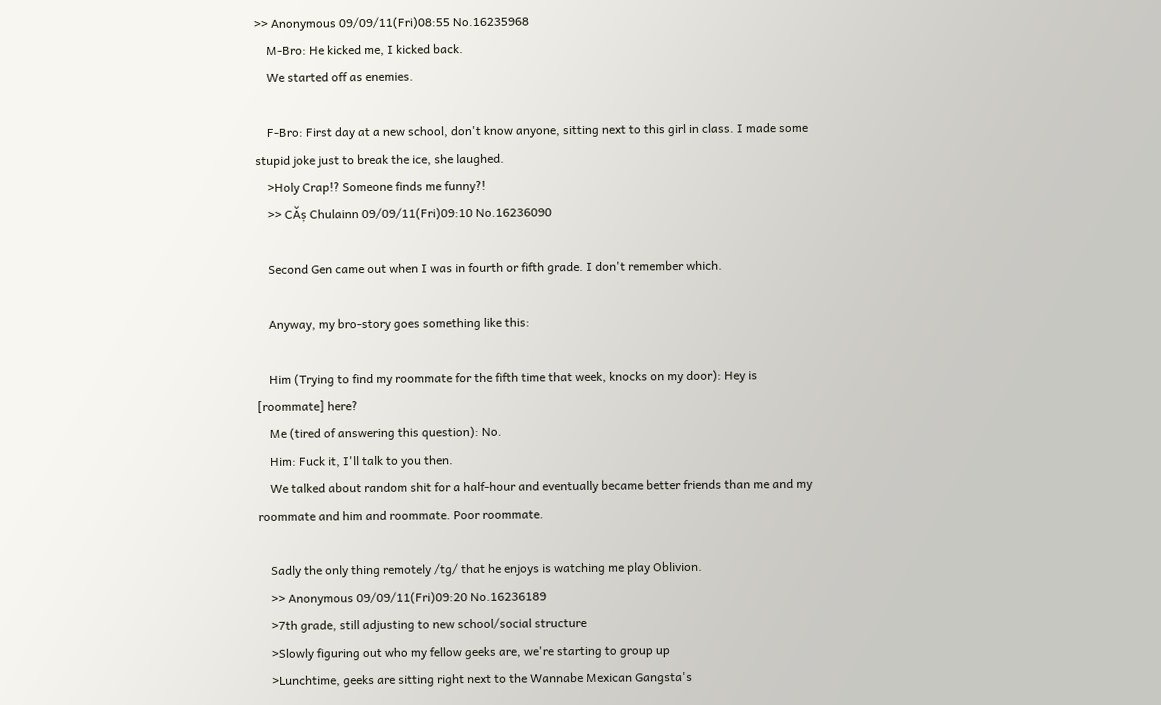>> Anonymous 09/09/11(Fri)08:55 No.16235968
    M-Bro: He kicked me, I kicked back.
    We started off as enemies.

    F-Bro: First day at a new school, don't know anyone, sitting next to this girl in class. I made some stupid joke just to break the ice, she laughed.
    >Holy Crap!? Someone finds me funny?!
    >> CĂș Chulainn 09/09/11(Fri)09:10 No.16236090

    Second Gen came out when I was in fourth or fifth grade. I don't remember which.

    Anyway, my bro-story goes something like this:

    Him (Trying to find my roommate for the fifth time that week, knocks on my door): Hey is [roommate] here?
    Me (tired of answering this question): No.
    Him: Fuck it, I'll talk to you then.
    We talked about random shit for a half-hour and eventually became better friends than me and my roommate and him and roommate. Poor roommate.

    Sadly the only thing remotely /tg/ that he enjoys is watching me play Oblivion.
    >> Anonymous 09/09/11(Fri)09:20 No.16236189
    >7th grade, still adjusting to new school/social structure
    >Slowly figuring out who my fellow geeks are, we're starting to group up
    >Lunchtime, geeks are sitting right next to the Wannabe Mexican Gangsta's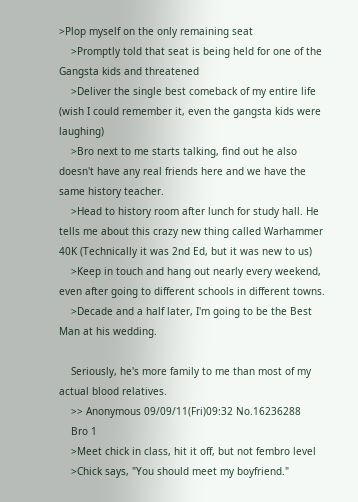>Plop myself on the only remaining seat
    >Promptly told that seat is being held for one of the Gangsta kids and threatened
    >Deliver the single best comeback of my entire life (wish I could remember it, even the gangsta kids were laughing)
    >Bro next to me starts talking, find out he also doesn't have any real friends here and we have the same history teacher.
    >Head to history room after lunch for study hall. He tells me about this crazy new thing called Warhammer 40K (Technically it was 2nd Ed, but it was new to us)
    >Keep in touch and hang out nearly every weekend, even after going to different schools in different towns.
    >Decade and a half later, I'm going to be the Best Man at his wedding.

    Seriously, he's more family to me than most of my actual blood relatives.
    >> Anonymous 09/09/11(Fri)09:32 No.16236288
    Bro 1
    >Meet chick in class, hit it off, but not fembro level
    >Chick says, "You should meet my boyfriend."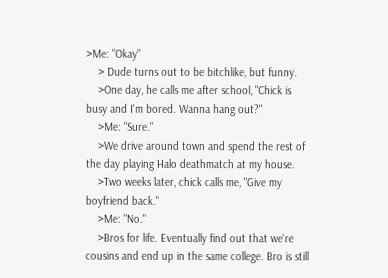>Me: "Okay"
    > Dude turns out to be bitchlike, but funny.
    >One day, he calls me after school, "Chick is busy and I'm bored. Wanna hang out?"
    >Me: "Sure."
    >We drive around town and spend the rest of the day playing Halo deathmatch at my house.
    >Two weeks later, chick calls me, "Give my boyfriend back."
    >Me: "No."
    >Bros for life. Eventually find out that we're cousins and end up in the same college. Bro is still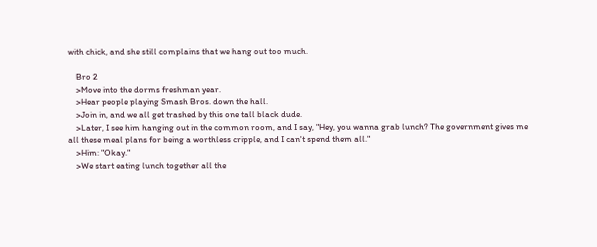with chick, and she still complains that we hang out too much.

    Bro 2
    >Move into the dorms freshman year.
    >Hear people playing Smash Bros. down the hall.
    >Join in, and we all get trashed by this one tall black dude.
    >Later, I see him hanging out in the common room, and I say, "Hey, you wanna grab lunch? The government gives me all these meal plans for being a worthless cripple, and I can't spend them all."
    >Him: "Okay."
    >We start eating lunch together all the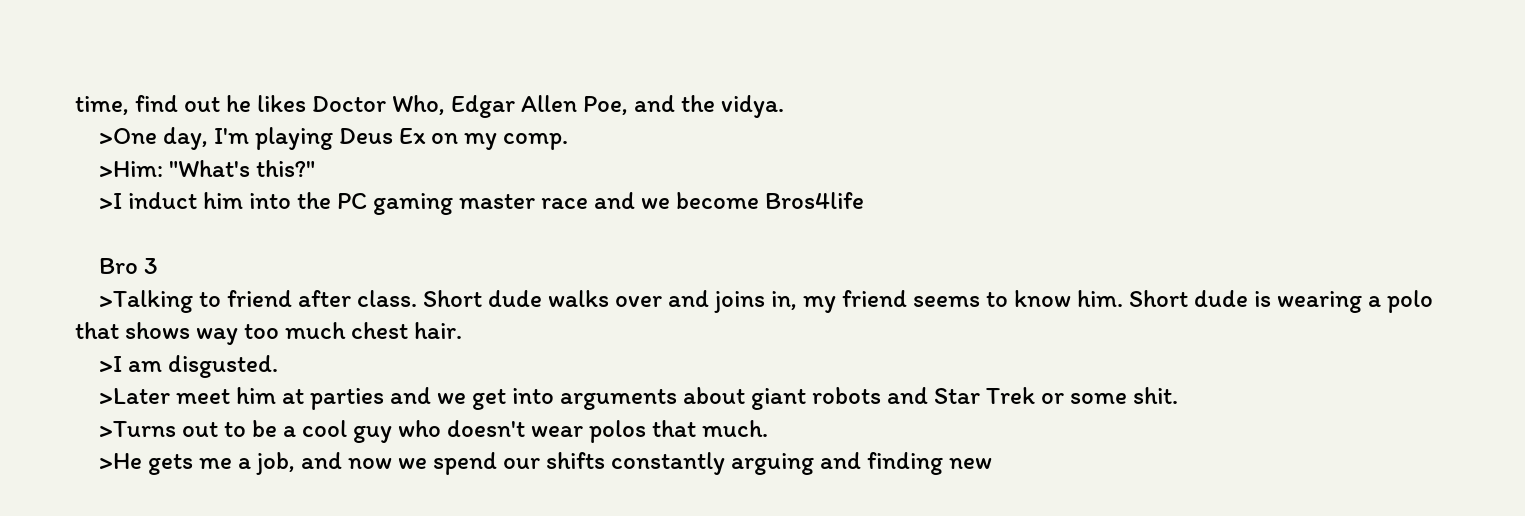time, find out he likes Doctor Who, Edgar Allen Poe, and the vidya.
    >One day, I'm playing Deus Ex on my comp.
    >Him: "What's this?"
    >I induct him into the PC gaming master race and we become Bros4life

    Bro 3
    >Talking to friend after class. Short dude walks over and joins in, my friend seems to know him. Short dude is wearing a polo that shows way too much chest hair.
    >I am disgusted.
    >Later meet him at parties and we get into arguments about giant robots and Star Trek or some shit.
    >Turns out to be a cool guy who doesn't wear polos that much.
    >He gets me a job, and now we spend our shifts constantly arguing and finding new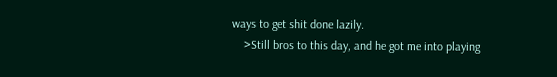ways to get shit done lazily.
    >Still bros to this day, and he got me into playing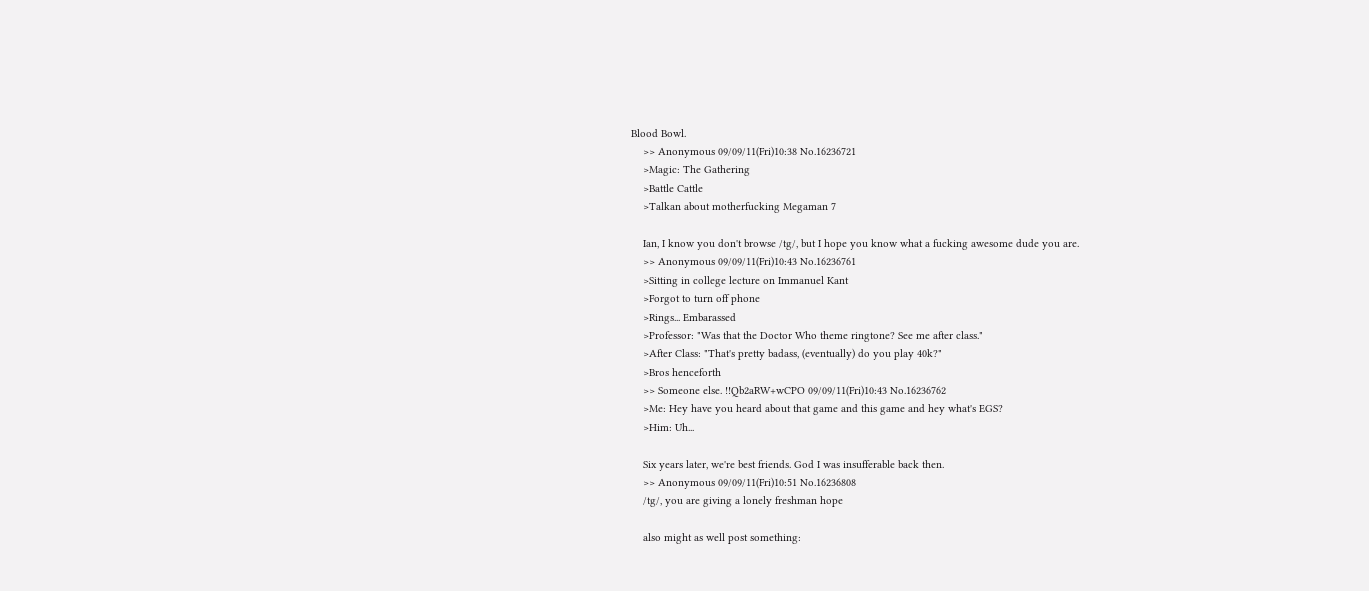Blood Bowl.
    >> Anonymous 09/09/11(Fri)10:38 No.16236721
    >Magic: The Gathering
    >Battle Cattle
    >Talkan about motherfucking Megaman 7

    Ian, I know you don't browse /tg/, but I hope you know what a fucking awesome dude you are.
    >> Anonymous 09/09/11(Fri)10:43 No.16236761
    >Sitting in college lecture on Immanuel Kant
    >Forgot to turn off phone
    >Rings... Embarassed
    >Professor: "Was that the Doctor Who theme ringtone? See me after class."
    >After Class: "That's pretty badass, (eventually) do you play 40k?"
    >Bros henceforth
    >> Someone else. !!Qb2aRW+wCPO 09/09/11(Fri)10:43 No.16236762
    >Me: Hey have you heard about that game and this game and hey what's EGS?
    >Him: Uh...

    Six years later, we're best friends. God I was insufferable back then.
    >> Anonymous 09/09/11(Fri)10:51 No.16236808
    /tg/, you are giving a lonely freshman hope

    also might as well post something: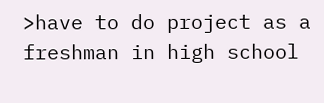>have to do project as a freshman in high school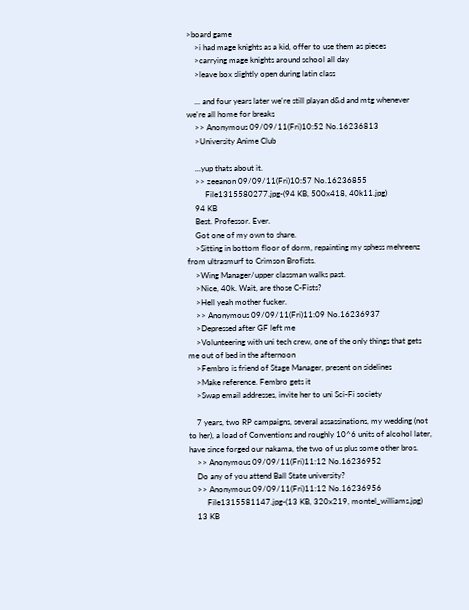>board game
    >i had mage knights as a kid, offer to use them as pieces
    >carrying mage knights around school all day
    >leave box slightly open during latin class

    ... and four years later we're still playan d&d and mtg whenever we're all home for breaks
    >> Anonymous 09/09/11(Fri)10:52 No.16236813
    >University Anime Club

    ...yup thats about it.
    >> zeeanon 09/09/11(Fri)10:57 No.16236855
         File1315580277.jpg-(94 KB, 500x418, 40k11.jpg)
    94 KB
    Best. Professor. Ever.
    Got one of my own to share.
    >Sitting in bottom floor of dorm, repainting my sphess mehreenz from ultrasmurf to Crimson Brofists.
    >Wing Manager/upper classman walks past.
    >Nice, 40k. Wait, are those C-Fists?
    >Hell yeah mother fucker.
    >> Anonymous 09/09/11(Fri)11:09 No.16236937
    >Depressed after GF left me
    >Volunteering with uni tech crew, one of the only things that gets me out of bed in the afternoon
    >Fembro is friend of Stage Manager, present on sidelines
    >Make reference. Fembro gets it
    >Swap email addresses, invite her to uni Sci-Fi society

    7 years, two RP campaigns, several assassinations, my wedding (not to her), a load of Conventions and roughly 10^6 units of alcohol later, have since forged our nakama, the two of us plus some other bros.
    >> Anonymous 09/09/11(Fri)11:12 No.16236952
    Do any of you attend Ball State university?
    >> Anonymous 09/09/11(Fri)11:12 No.16236956
         File1315581147.jpg-(13 KB, 320x219, montel_williams.jpg)
    13 KB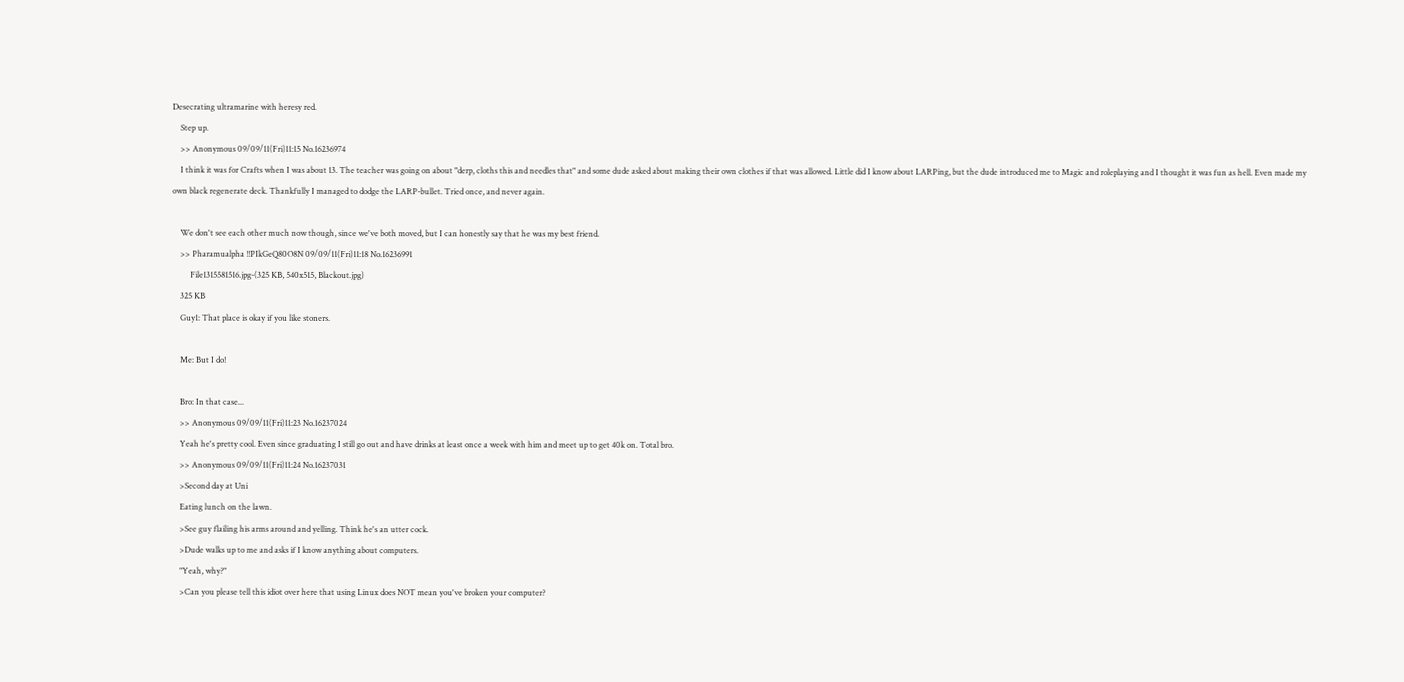Desecrating ultramarine with heresy red.
    Step up.
    >> Anonymous 09/09/11(Fri)11:15 No.16236974
    I think it was for Crafts when I was about 13. The teacher was going on about "derp, cloths this and needles that" and some dude asked about making their own clothes if that was allowed. Little did I know about LARPing, but the dude introduced me to Magic and roleplaying and I thought it was fun as hell. Even made my own black regenerate deck. Thankfully I managed to dodge the LARP-bullet. Tried once, and never again.

    We don't see each other much now though, since we've both moved, but I can honestly say that he was my best friend.
    >> Pharamualpha !!PIkGeQ80O8N 09/09/11(Fri)11:18 No.16236991
         File1315581516.jpg-(325 KB, 540x515, Blackout.jpg)
    325 KB
    Guy1: That place is okay if you like stoners.

    Me: But I do!

    Bro: In that case...
    >> Anonymous 09/09/11(Fri)11:23 No.16237024
    Yeah he's pretty cool. Even since graduating I still go out and have drinks at least once a week with him and meet up to get 40k on. Total bro.
    >> Anonymous 09/09/11(Fri)11:24 No.16237031
    >Second day at Uni
    Eating lunch on the lawn.
    >See guy flailing his arms around and yelling. Think he's an utter cock.
    >Dude walks up to me and asks if I know anything about computers.
    "Yeah, why?"
    >Can you please tell this idiot over here that using Linux does NOT mean you've broken your computer?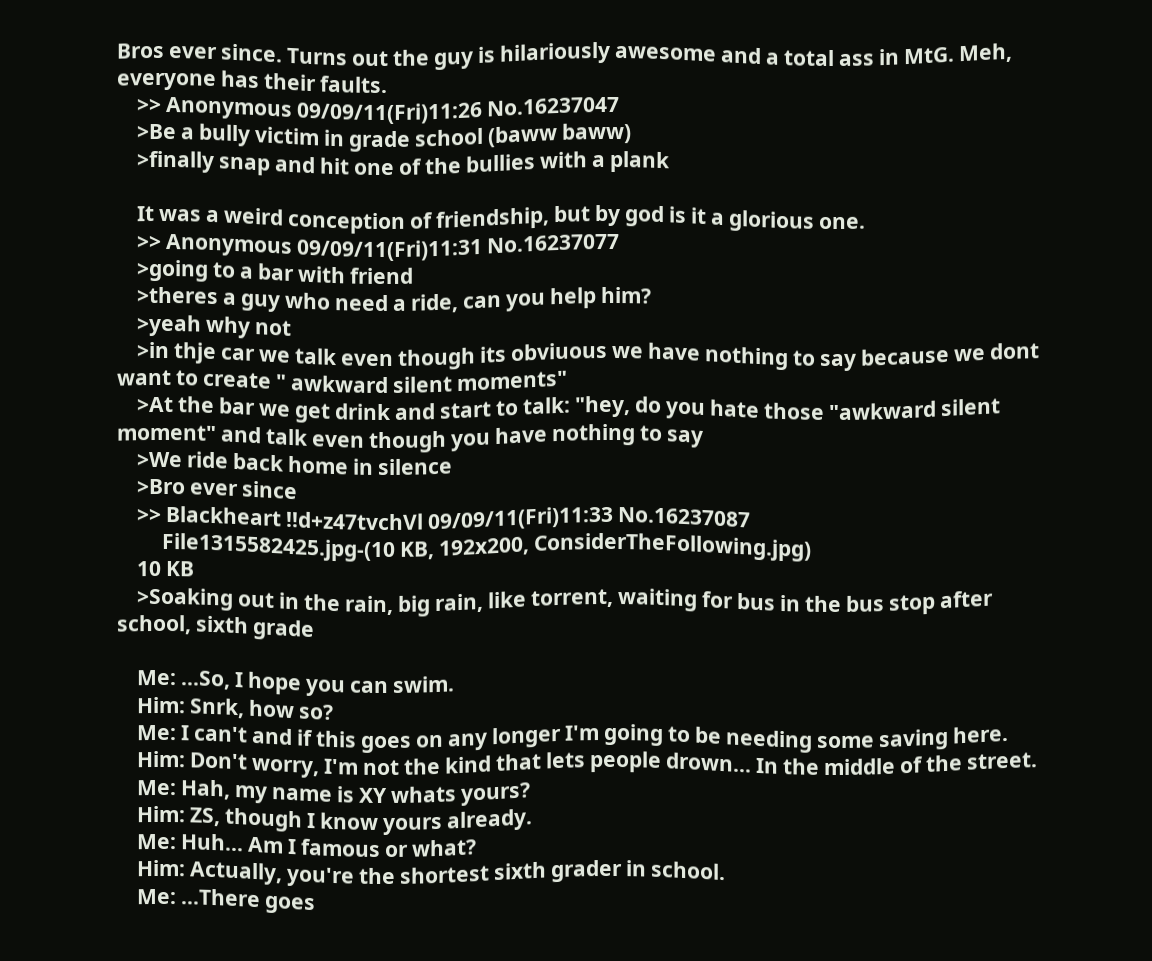Bros ever since. Turns out the guy is hilariously awesome and a total ass in MtG. Meh, everyone has their faults.
    >> Anonymous 09/09/11(Fri)11:26 No.16237047
    >Be a bully victim in grade school (baww baww)
    >finally snap and hit one of the bullies with a plank

    It was a weird conception of friendship, but by god is it a glorious one.
    >> Anonymous 09/09/11(Fri)11:31 No.16237077
    >going to a bar with friend
    >theres a guy who need a ride, can you help him?
    >yeah why not
    >in thje car we talk even though its obviuous we have nothing to say because we dont want to create " awkward silent moments"
    >At the bar we get drink and start to talk: "hey, do you hate those "awkward silent moment" and talk even though you have nothing to say
    >We ride back home in silence
    >Bro ever since
    >> Blackheart !!d+z47tvchVl 09/09/11(Fri)11:33 No.16237087
         File1315582425.jpg-(10 KB, 192x200, ConsiderTheFollowing.jpg)
    10 KB
    >Soaking out in the rain, big rain, like torrent, waiting for bus in the bus stop after school, sixth grade

    Me: ...So, I hope you can swim.
    Him: Snrk, how so?
    Me: I can't and if this goes on any longer I'm going to be needing some saving here.
    Him: Don't worry, I'm not the kind that lets people drown... In the middle of the street.
    Me: Hah, my name is XY whats yours?
    Him: ZS, though I know yours already.
    Me: Huh... Am I famous or what?
    Him: Actually, you're the shortest sixth grader in school.
    Me: ...There goes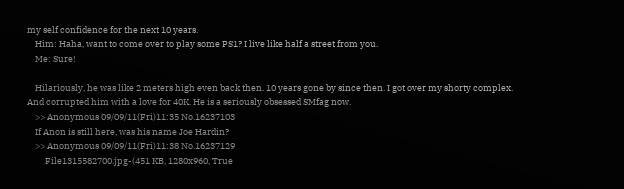my self confidence for the next 10 years.
    Him: Haha, want to come over to play some PS1? I live like half a street from you.
    Me: Sure!

    Hilariously, he was like 2 meters high even back then. 10 years gone by since then. I got over my shorty complex. And corrupted him with a love for 40K. He is a seriously obsessed SMfag now.
    >> Anonymous 09/09/11(Fri)11:35 No.16237103
    If Anon is still here, was his name Joe Hardin?
    >> Anonymous 09/09/11(Fri)11:38 No.16237129
         File1315582700.jpg-(451 KB, 1280x960, True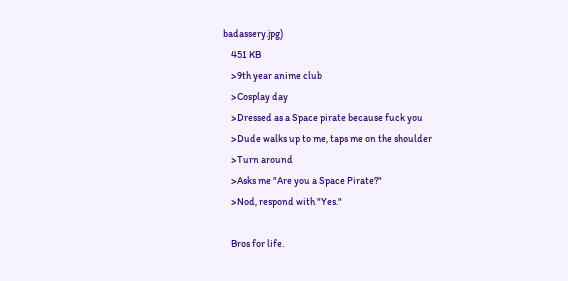badassery.jpg)
    451 KB
    >9th year anime club
    >Cosplay day
    >Dressed as a Space pirate because fuck you
    >Dude walks up to me, taps me on the shoulder
    >Turn around
    >Asks me "Are you a Space Pirate?"
    >Nod, respond with "Yes."

    Bros for life.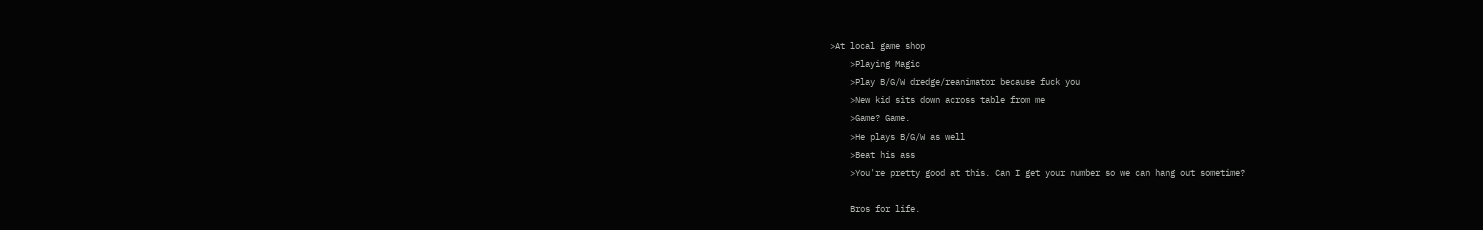>At local game shop
    >Playing Magic
    >Play B/G/W dredge/reanimator because fuck you
    >New kid sits down across table from me
    >Game? Game.
    >He plays B/G/W as well
    >Beat his ass
    >You're pretty good at this. Can I get your number so we can hang out sometime?

    Bros for life.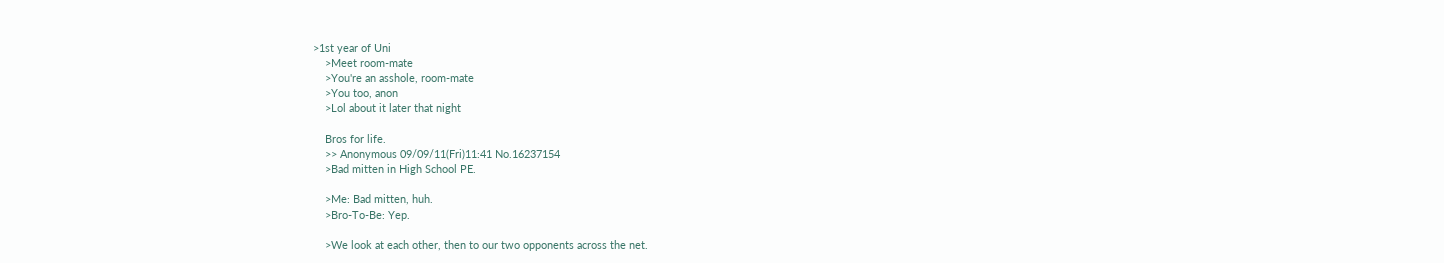>1st year of Uni
    >Meet room-mate
    >You're an asshole, room-mate
    >You too, anon
    >Lol about it later that night

    Bros for life.
    >> Anonymous 09/09/11(Fri)11:41 No.16237154
    >Bad mitten in High School PE.

    >Me: Bad mitten, huh.
    >Bro-To-Be: Yep.

    >We look at each other, then to our two opponents across the net.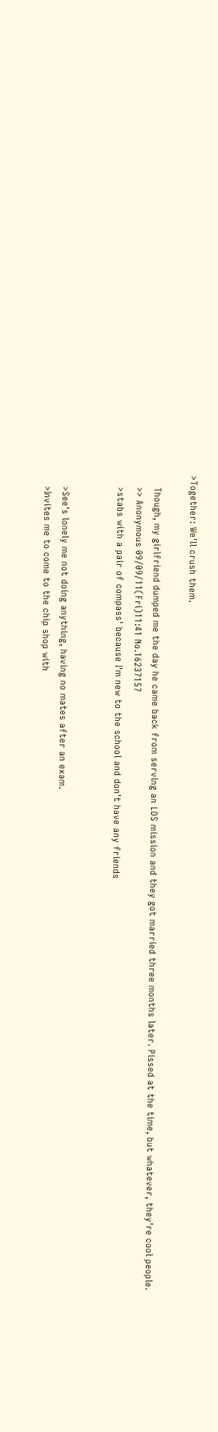>Together: We'll crush them.

    Though, my girlfriend dumped me the day he came back from serving an LDS mission and they got married three months later. Pissed at the time, but whatever, they're cool people.
    >> Anonymous 09/09/11(Fri)11:41 No.16237157
    >stabs with a pair of compass' because I'm new to the school and don't have any friends


    >See's lonely me not doing anything, having no mates after an exam.
    >Invites me to come to the chip shop with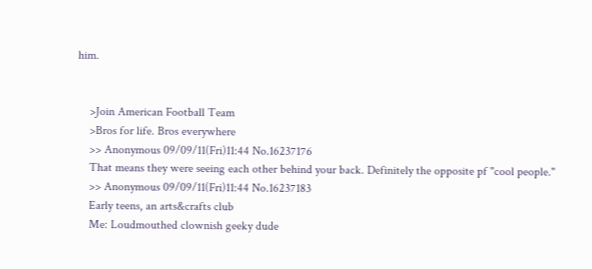him.


    >Join American Football Team
    >Bros for life. Bros everywhere
    >> Anonymous 09/09/11(Fri)11:44 No.16237176
    That means they were seeing each other behind your back. Definitely the opposite pf "cool people."
    >> Anonymous 09/09/11(Fri)11:44 No.16237183
    Early teens, an arts&crafts club
    Me: Loudmouthed clownish geeky dude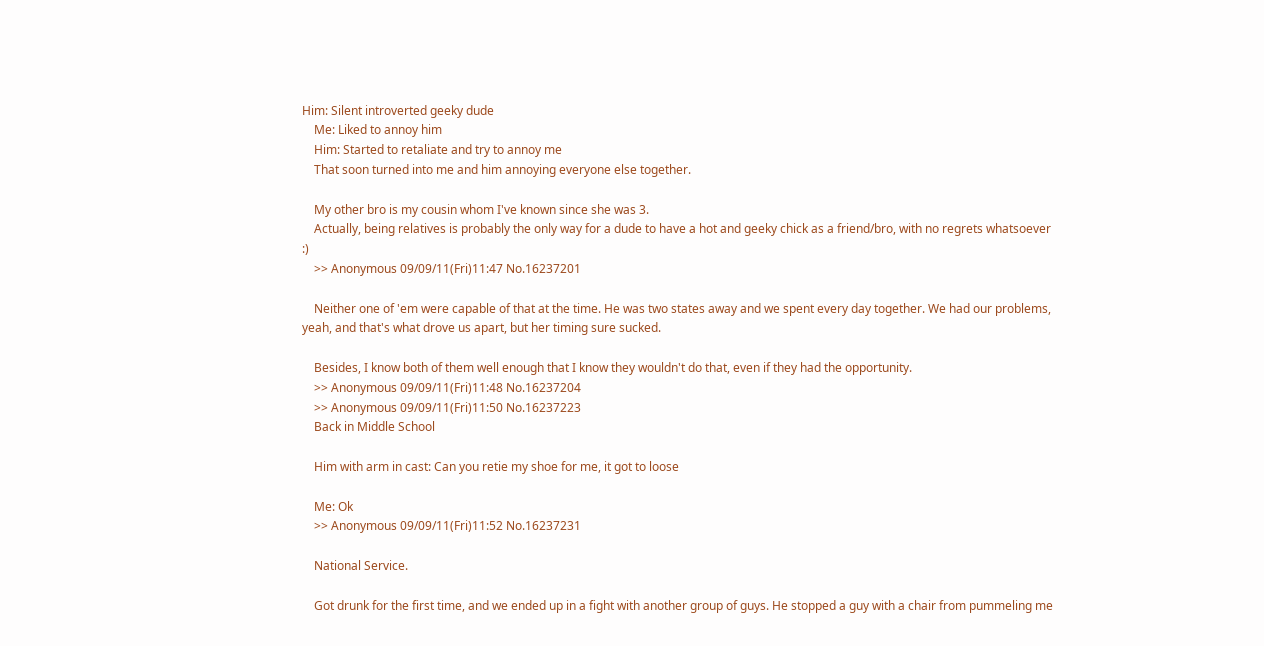Him: Silent introverted geeky dude
    Me: Liked to annoy him
    Him: Started to retaliate and try to annoy me
    That soon turned into me and him annoying everyone else together.

    My other bro is my cousin whom I've known since she was 3.
    Actually, being relatives is probably the only way for a dude to have a hot and geeky chick as a friend/bro, with no regrets whatsoever :)
    >> Anonymous 09/09/11(Fri)11:47 No.16237201

    Neither one of 'em were capable of that at the time. He was two states away and we spent every day together. We had our problems, yeah, and that's what drove us apart, but her timing sure sucked.

    Besides, I know both of them well enough that I know they wouldn't do that, even if they had the opportunity.
    >> Anonymous 09/09/11(Fri)11:48 No.16237204
    >> Anonymous 09/09/11(Fri)11:50 No.16237223
    Back in Middle School

    Him with arm in cast: Can you retie my shoe for me, it got to loose

    Me: Ok
    >> Anonymous 09/09/11(Fri)11:52 No.16237231

    National Service.

    Got drunk for the first time, and we ended up in a fight with another group of guys. He stopped a guy with a chair from pummeling me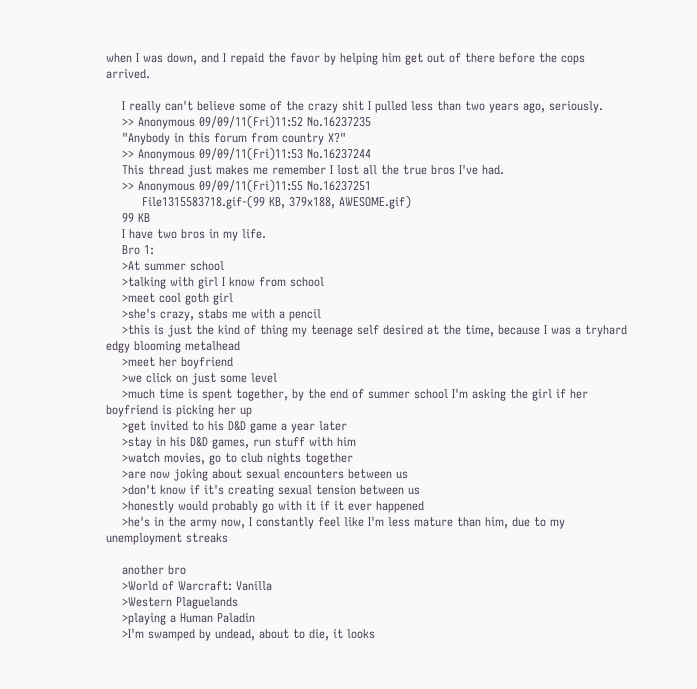when I was down, and I repaid the favor by helping him get out of there before the cops arrived.

    I really can't believe some of the crazy shit I pulled less than two years ago, seriously.
    >> Anonymous 09/09/11(Fri)11:52 No.16237235
    "Anybody in this forum from country X?"
    >> Anonymous 09/09/11(Fri)11:53 No.16237244
    This thread just makes me remember I lost all the true bros I've had.
    >> Anonymous 09/09/11(Fri)11:55 No.16237251
         File1315583718.gif-(99 KB, 379x188, AWESOME.gif)
    99 KB
    I have two bros in my life.
    Bro 1:
    >At summer school
    >talking with girl I know from school
    >meet cool goth girl
    >she's crazy, stabs me with a pencil
    >this is just the kind of thing my teenage self desired at the time, because I was a tryhard edgy blooming metalhead
    >meet her boyfriend
    >we click on just some level
    >much time is spent together, by the end of summer school I'm asking the girl if her boyfriend is picking her up
    >get invited to his D&D game a year later
    >stay in his D&D games, run stuff with him
    >watch movies, go to club nights together
    >are now joking about sexual encounters between us
    >don't know if it's creating sexual tension between us
    >honestly would probably go with it if it ever happened
    >he's in the army now, I constantly feel like I'm less mature than him, due to my unemployment streaks

    another bro
    >World of Warcraft: Vanilla
    >Western Plaguelands
    >playing a Human Paladin
    >I'm swamped by undead, about to die, it looks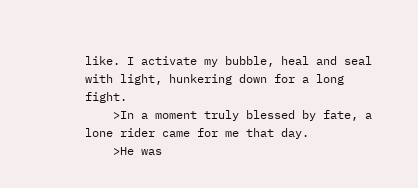like. I activate my bubble, heal and seal with light, hunkering down for a long fight.
    >In a moment truly blessed by fate, a lone rider came for me that day.
    >He was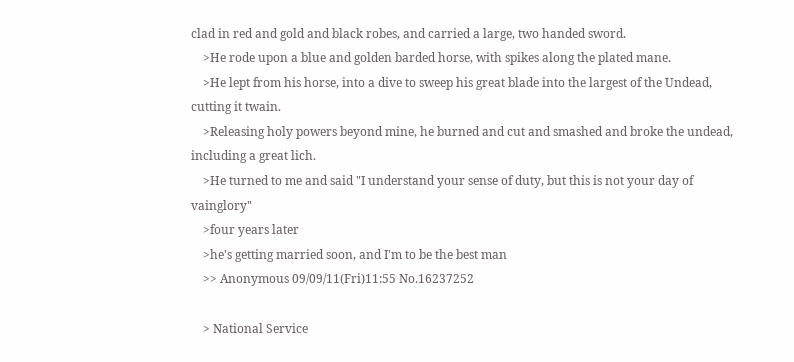clad in red and gold and black robes, and carried a large, two handed sword.
    >He rode upon a blue and golden barded horse, with spikes along the plated mane.
    >He lept from his horse, into a dive to sweep his great blade into the largest of the Undead, cutting it twain.
    >Releasing holy powers beyond mine, he burned and cut and smashed and broke the undead, including a great lich.
    >He turned to me and said "I understand your sense of duty, but this is not your day of vainglory"
    >four years later
    >he's getting married soon, and I'm to be the best man
    >> Anonymous 09/09/11(Fri)11:55 No.16237252

    > National Service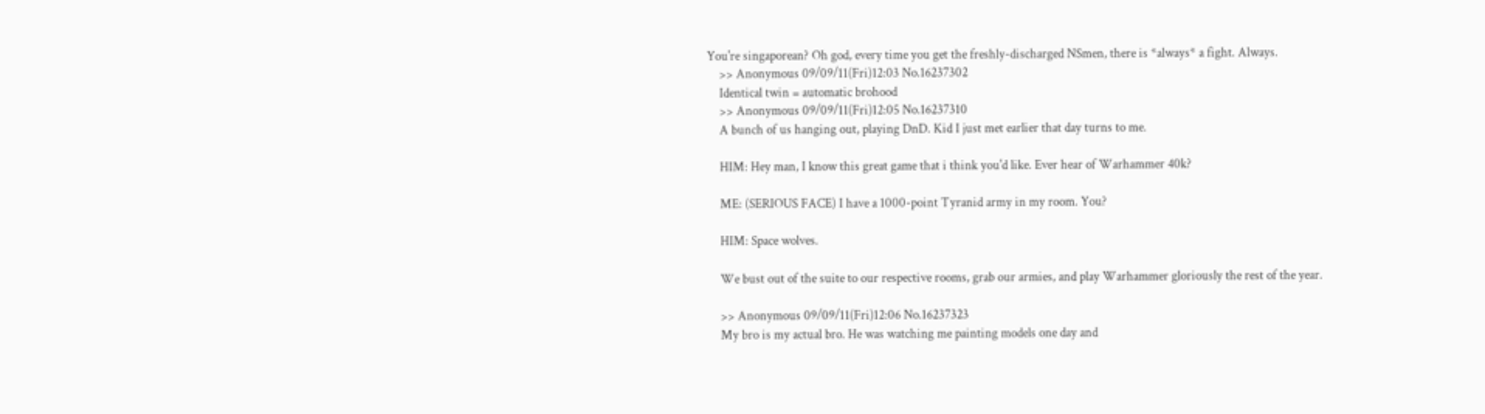You're singaporean? Oh god, every time you get the freshly-discharged NSmen, there is *always* a fight. Always.
    >> Anonymous 09/09/11(Fri)12:03 No.16237302
    Identical twin = automatic brohood
    >> Anonymous 09/09/11(Fri)12:05 No.16237310
    A bunch of us hanging out, playing DnD. Kid I just met earlier that day turns to me.

    HIM: Hey man, I know this great game that i think you'd like. Ever hear of Warhammer 40k?

    ME: (SERIOUS FACE) I have a 1000-point Tyranid army in my room. You?

    HIM: Space wolves.

    We bust out of the suite to our respective rooms, grab our armies, and play Warhammer gloriously the rest of the year.

    >> Anonymous 09/09/11(Fri)12:06 No.16237323
    My bro is my actual bro. He was watching me painting models one day and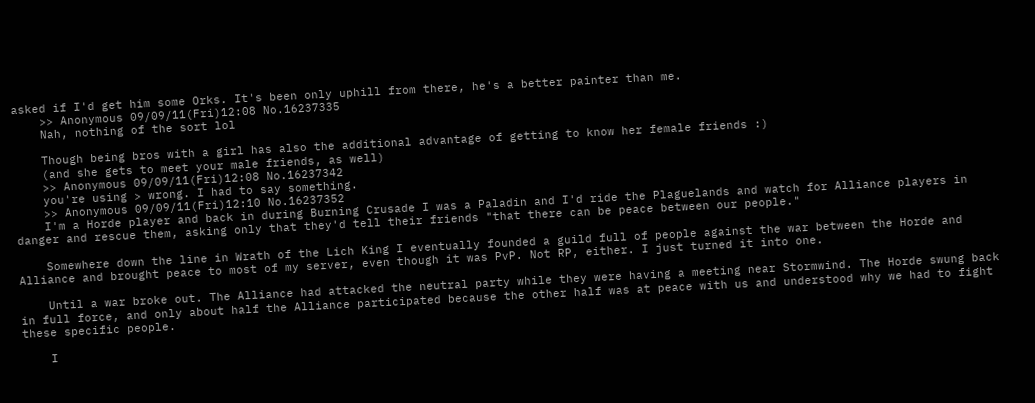asked if I'd get him some Orks. It's been only uphill from there, he's a better painter than me.
    >> Anonymous 09/09/11(Fri)12:08 No.16237335
    Nah, nothing of the sort lol

    Though being bros with a girl has also the additional advantage of getting to know her female friends :)
    (and she gets to meet your male friends, as well)
    >> Anonymous 09/09/11(Fri)12:08 No.16237342
    you're using > wrong. I had to say something.
    >> Anonymous 09/09/11(Fri)12:10 No.16237352
    I'm a Horde player and back in during Burning Crusade I was a Paladin and I'd ride the Plaguelands and watch for Alliance players in danger and rescue them, asking only that they'd tell their friends "that there can be peace between our people."

    Somewhere down the line in Wrath of the Lich King I eventually founded a guild full of people against the war between the Horde and Alliance and brought peace to most of my server, even though it was PvP. Not RP, either. I just turned it into one.

    Until a war broke out. The Alliance had attacked the neutral party while they were having a meeting near Stormwind. The Horde swung back in full force, and only about half the Alliance participated because the other half was at peace with us and understood why we had to fight these specific people.

    I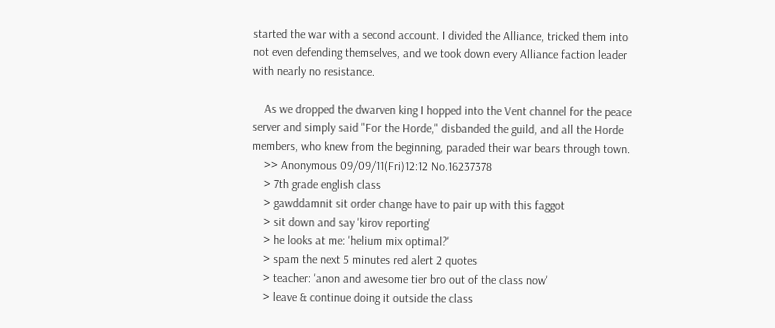started the war with a second account. I divided the Alliance, tricked them into not even defending themselves, and we took down every Alliance faction leader with nearly no resistance.

    As we dropped the dwarven king I hopped into the Vent channel for the peace server and simply said "For the Horde," disbanded the guild, and all the Horde members, who knew from the beginning, paraded their war bears through town.
    >> Anonymous 09/09/11(Fri)12:12 No.16237378
    > 7th grade english class
    > gawddamnit sit order change have to pair up with this faggot
    > sit down and say 'kirov reporting'
    > he looks at me: 'helium mix optimal?'
    > spam the next 5 minutes red alert 2 quotes
    > teacher: 'anon and awesome tier bro out of the class now'
    > leave & continue doing it outside the class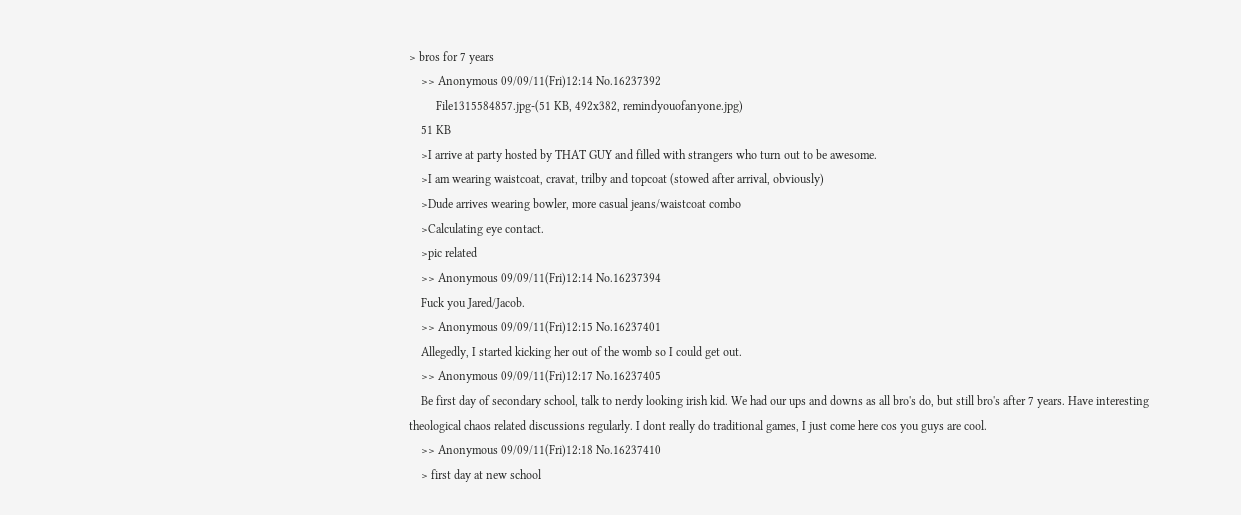> bros for 7 years
    >> Anonymous 09/09/11(Fri)12:14 No.16237392
         File1315584857.jpg-(51 KB, 492x382, remindyouofanyone.jpg)
    51 KB
    >I arrive at party hosted by THAT GUY and filled with strangers who turn out to be awesome.
    >I am wearing waistcoat, cravat, trilby and topcoat (stowed after arrival, obviously)
    >Dude arrives wearing bowler, more casual jeans/waistcoat combo
    >Calculating eye contact.
    >pic related
    >> Anonymous 09/09/11(Fri)12:14 No.16237394
    Fuck you Jared/Jacob.
    >> Anonymous 09/09/11(Fri)12:15 No.16237401
    Allegedly, I started kicking her out of the womb so I could get out.
    >> Anonymous 09/09/11(Fri)12:17 No.16237405
    Be first day of secondary school, talk to nerdy looking irish kid. We had our ups and downs as all bro's do, but still bro's after 7 years. Have interesting theological chaos related discussions regularly. I dont really do traditional games, I just come here cos you guys are cool.
    >> Anonymous 09/09/11(Fri)12:18 No.16237410
    > first day at new school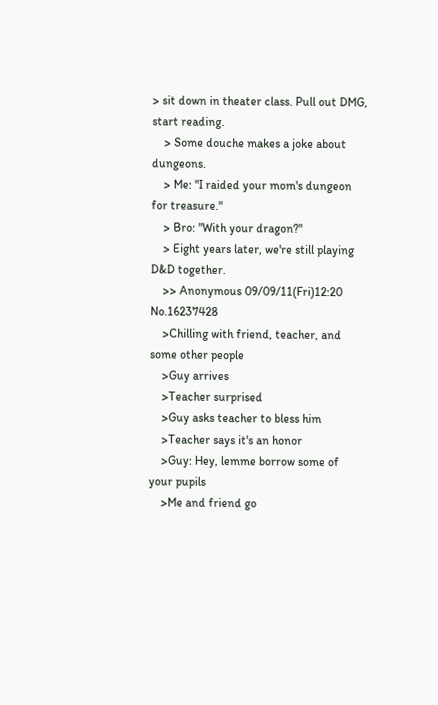> sit down in theater class. Pull out DMG, start reading.
    > Some douche makes a joke about dungeons.
    > Me: "I raided your mom's dungeon for treasure."
    > Bro: "With your dragon?"
    > Eight years later, we're still playing D&D together.
    >> Anonymous 09/09/11(Fri)12:20 No.16237428
    >Chilling with friend, teacher, and some other people
    >Guy arrives
    >Teacher surprised
    >Guy asks teacher to bless him
    >Teacher says it's an honor
    >Guy: Hey, lemme borrow some of your pupils
    >Me and friend go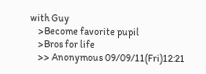with Guy
    >Become favorite pupil
    >Bros for life
    >> Anonymous 09/09/11(Fri)12:21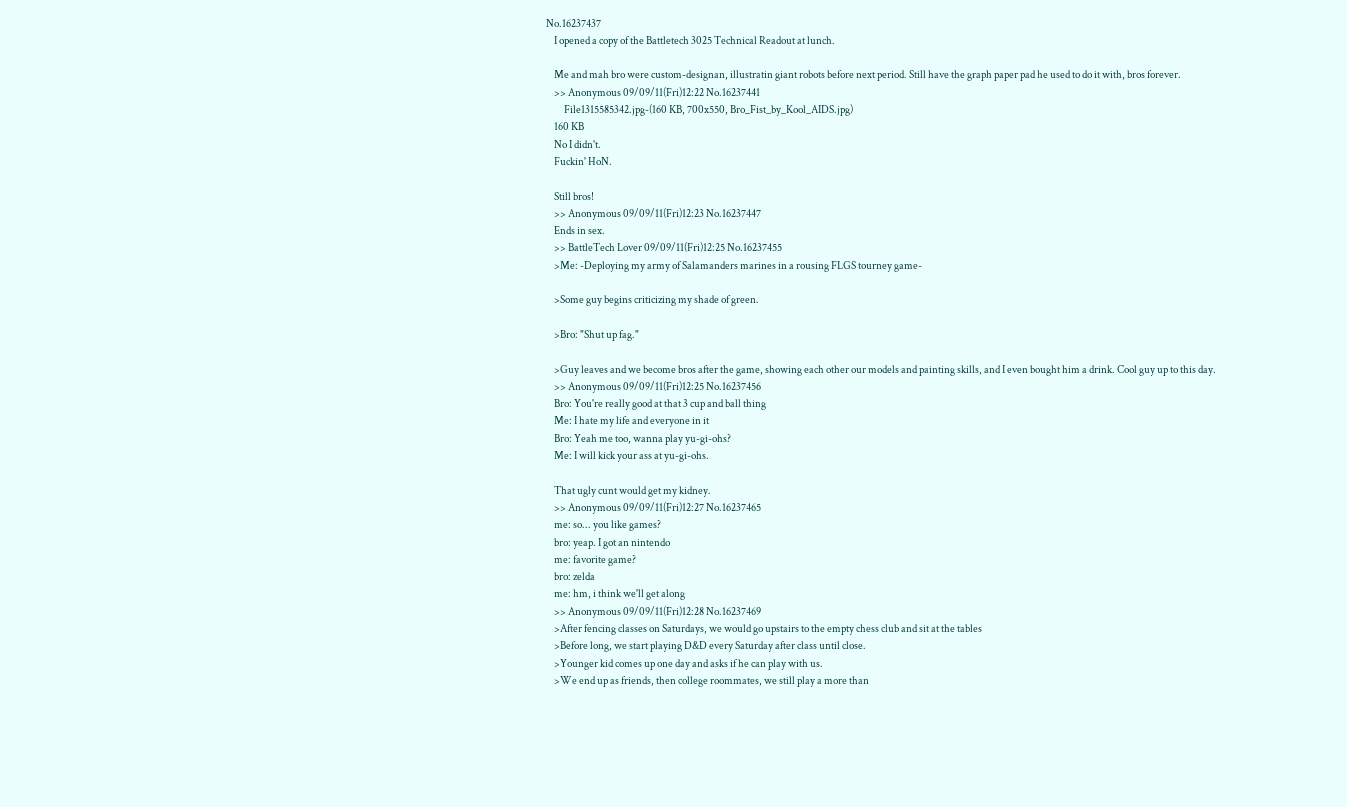No.16237437
    I opened a copy of the Battletech 3025 Technical Readout at lunch.

    Me and mah bro were custom-designan, illustratin giant robots before next period. Still have the graph paper pad he used to do it with, bros forever.
    >> Anonymous 09/09/11(Fri)12:22 No.16237441
         File1315585342.jpg-(160 KB, 700x550, Bro_Fist_by_Kool_AIDS.jpg)
    160 KB
    No I didn't.
    Fuckin' HoN.

    Still bros!
    >> Anonymous 09/09/11(Fri)12:23 No.16237447
    Ends in sex.
    >> BattleTech Lover 09/09/11(Fri)12:25 No.16237455
    >Me: -Deploying my army of Salamanders marines in a rousing FLGS tourney game-

    >Some guy begins criticizing my shade of green.

    >Bro: "Shut up fag."

    >Guy leaves and we become bros after the game, showing each other our models and painting skills, and I even bought him a drink. Cool guy up to this day.
    >> Anonymous 09/09/11(Fri)12:25 No.16237456
    Bro: You're really good at that 3 cup and ball thing
    Me: I hate my life and everyone in it
    Bro: Yeah me too, wanna play yu-gi-ohs?
    Me: I will kick your ass at yu-gi-ohs.

    That ugly cunt would get my kidney.
    >> Anonymous 09/09/11(Fri)12:27 No.16237465
    me: so... you like games?
    bro: yeap. I got an nintendo
    me: favorite game?
    bro: zelda
    me: hm, i think we'll get along
    >> Anonymous 09/09/11(Fri)12:28 No.16237469
    >After fencing classes on Saturdays, we would go upstairs to the empty chess club and sit at the tables
    >Before long, we start playing D&D every Saturday after class until close.
    >Younger kid comes up one day and asks if he can play with us.
    >We end up as friends, then college roommates, we still play a more than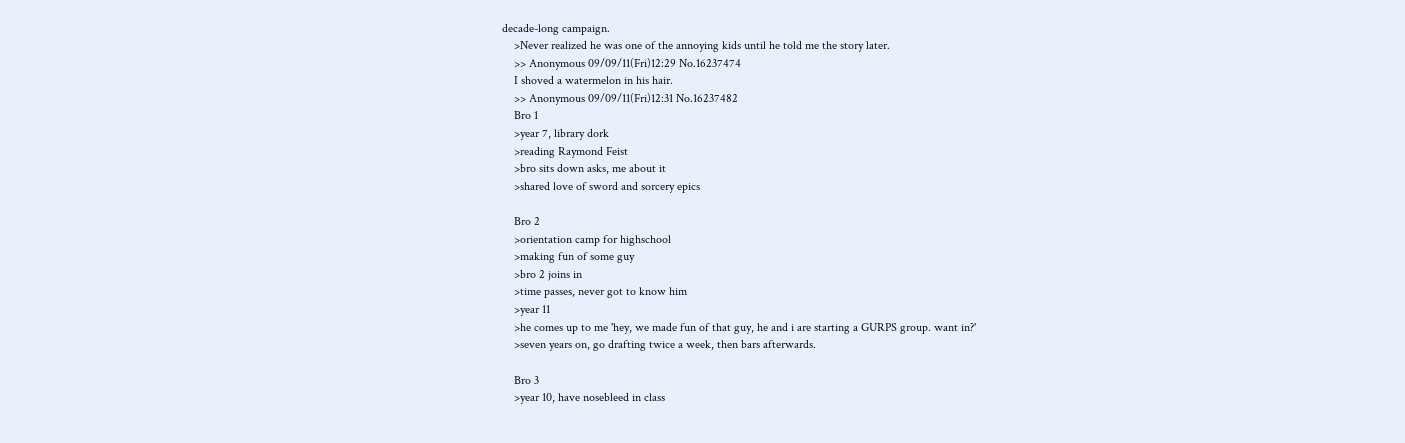decade-long campaign.
    >Never realized he was one of the annoying kids until he told me the story later.
    >> Anonymous 09/09/11(Fri)12:29 No.16237474
    I shoved a watermelon in his hair.
    >> Anonymous 09/09/11(Fri)12:31 No.16237482
    Bro 1
    >year 7, library dork
    >reading Raymond Feist
    >bro sits down asks, me about it
    >shared love of sword and sorcery epics

    Bro 2
    >orientation camp for highschool
    >making fun of some guy
    >bro 2 joins in
    >time passes, never got to know him
    >year 11
    >he comes up to me 'hey, we made fun of that guy, he and i are starting a GURPS group. want in?'
    >seven years on, go drafting twice a week, then bars afterwards.

    Bro 3
    >year 10, have nosebleed in class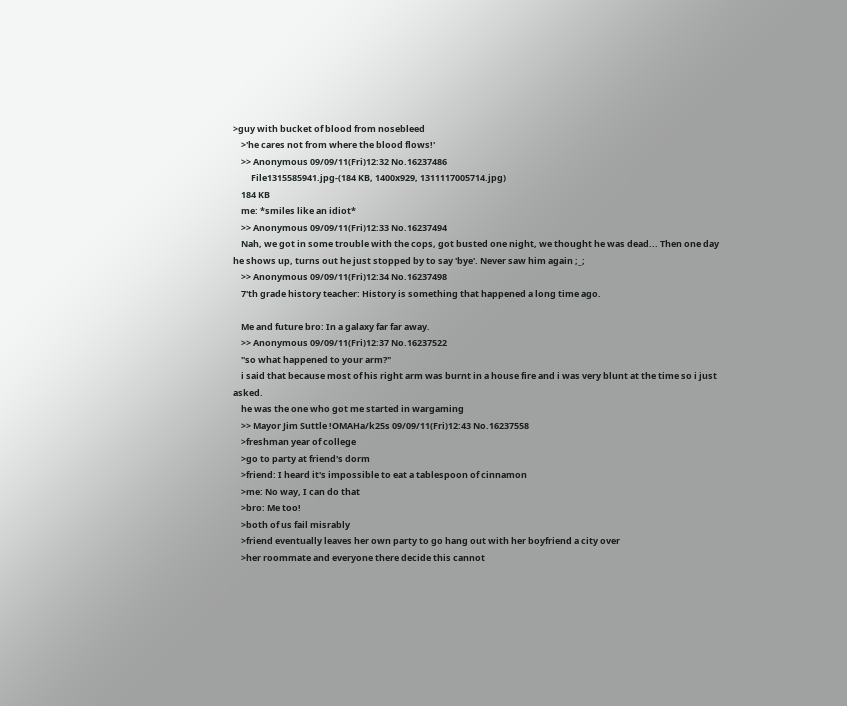>guy with bucket of blood from nosebleed
    >'he cares not from where the blood flows!'
    >> Anonymous 09/09/11(Fri)12:32 No.16237486
         File1315585941.jpg-(184 KB, 1400x929, 1311117005714.jpg)
    184 KB
    me: *smiles like an idiot*
    >> Anonymous 09/09/11(Fri)12:33 No.16237494
    Nah, we got in some trouble with the cops, got busted one night, we thought he was dead... Then one day he shows up, turns out he just stopped by to say 'bye'. Never saw him again ;_;
    >> Anonymous 09/09/11(Fri)12:34 No.16237498
    7'th grade history teacher: History is something that happened a long time ago.

    Me and future bro: In a galaxy far far away.
    >> Anonymous 09/09/11(Fri)12:37 No.16237522
    "so what happened to your arm?"
    i said that because most of his right arm was burnt in a house fire and i was very blunt at the time so i just asked.
    he was the one who got me started in wargaming
    >> Mayor Jim Suttle !OMAHa/k25s 09/09/11(Fri)12:43 No.16237558
    >freshman year of college
    >go to party at friend's dorm
    >friend: I heard it's impossible to eat a tablespoon of cinnamon
    >me: No way, I can do that
    >bro: Me too!
    >both of us fail misrably
    >friend eventually leaves her own party to go hang out with her boyfriend a city over
    >her roommate and everyone there decide this cannot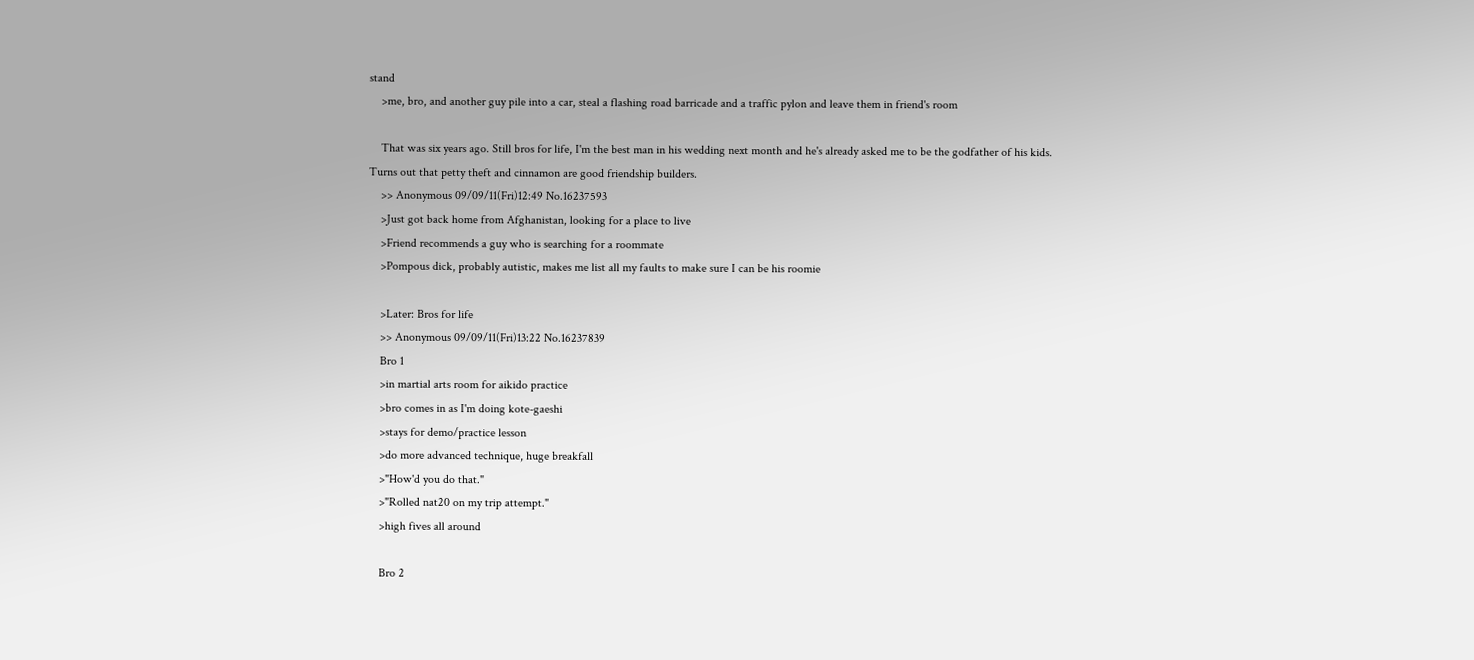stand
    >me, bro, and another guy pile into a car, steal a flashing road barricade and a traffic pylon and leave them in friend's room

    That was six years ago. Still bros for life, I'm the best man in his wedding next month and he's already asked me to be the godfather of his kids. Turns out that petty theft and cinnamon are good friendship builders.
    >> Anonymous 09/09/11(Fri)12:49 No.16237593
    >Just got back home from Afghanistan, looking for a place to live
    >Friend recommends a guy who is searching for a roommate
    >Pompous dick, probably autistic, makes me list all my faults to make sure I can be his roomie

    >Later: Bros for life
    >> Anonymous 09/09/11(Fri)13:22 No.16237839
    Bro 1
    >in martial arts room for aikido practice
    >bro comes in as I'm doing kote-gaeshi
    >stays for demo/practice lesson
    >do more advanced technique, huge breakfall
    >"How'd you do that."
    >"Rolled nat20 on my trip attempt."
    >high fives all around

    Bro 2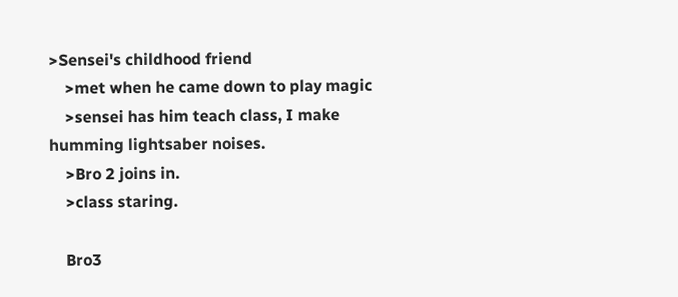>Sensei's childhood friend
    >met when he came down to play magic
    >sensei has him teach class, I make humming lightsaber noises.
    >Bro 2 joins in.
    >class staring.

    Bro3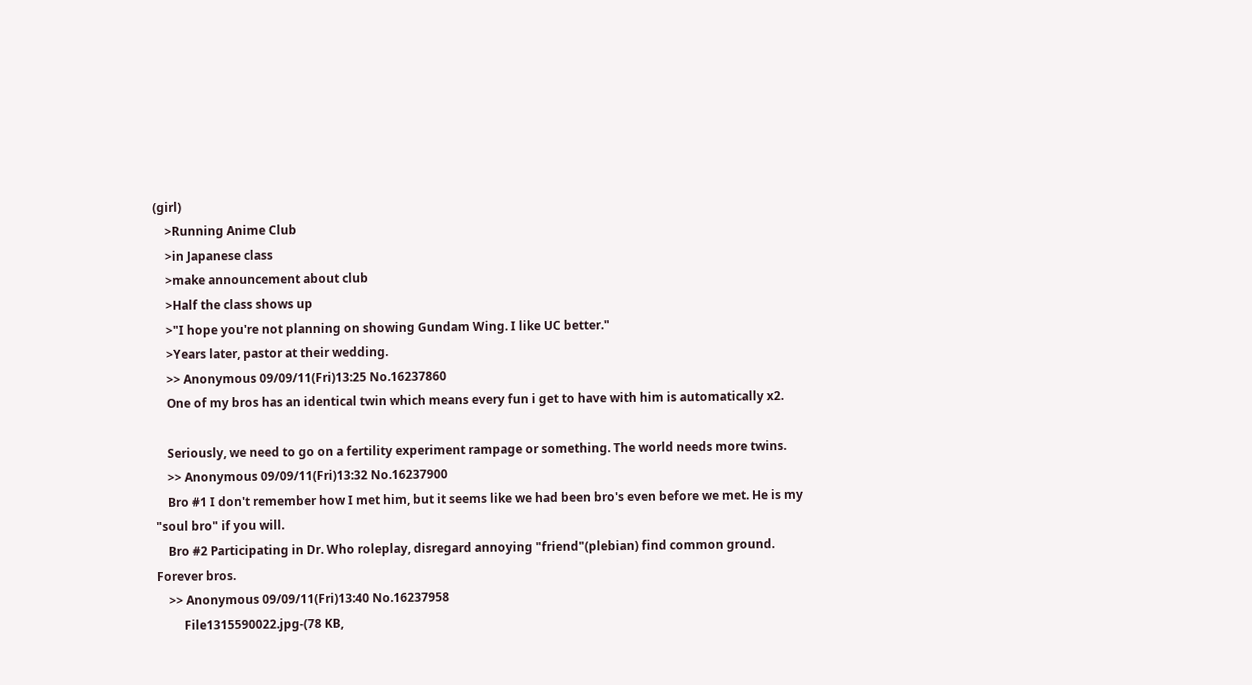(girl)
    >Running Anime Club
    >in Japanese class
    >make announcement about club
    >Half the class shows up
    >"I hope you're not planning on showing Gundam Wing. I like UC better."
    >Years later, pastor at their wedding.
    >> Anonymous 09/09/11(Fri)13:25 No.16237860
    One of my bros has an identical twin which means every fun i get to have with him is automatically x2.

    Seriously, we need to go on a fertility experiment rampage or something. The world needs more twins.
    >> Anonymous 09/09/11(Fri)13:32 No.16237900
    Bro #1 I don't remember how I met him, but it seems like we had been bro's even before we met. He is my "soul bro" if you will.
    Bro #2 Participating in Dr. Who roleplay, disregard annoying "friend"(plebian) find common ground. Forever bros.
    >> Anonymous 09/09/11(Fri)13:40 No.16237958
         File1315590022.jpg-(78 KB,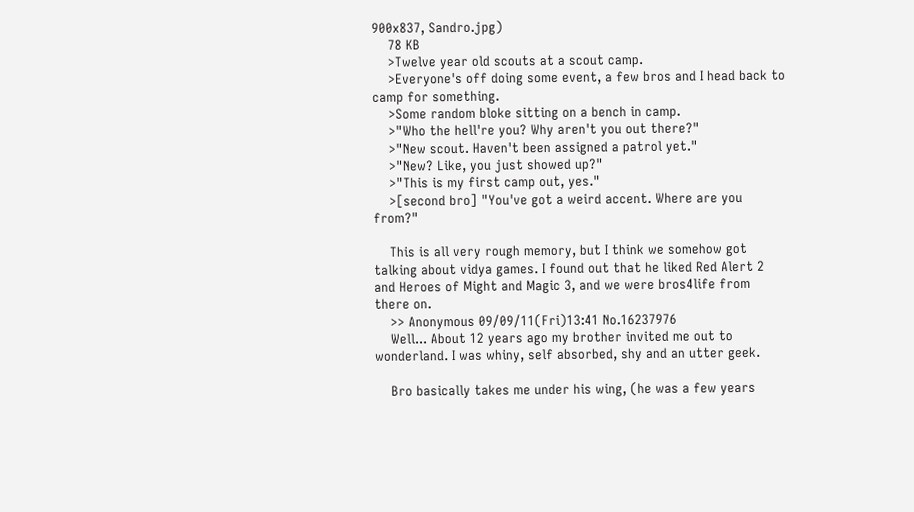900x837, Sandro.jpg)
    78 KB
    >Twelve year old scouts at a scout camp.
    >Everyone's off doing some event, a few bros and I head back to camp for something.
    >Some random bloke sitting on a bench in camp.
    >"Who the hell're you? Why aren't you out there?"
    >"New scout. Haven't been assigned a patrol yet."
    >"New? Like, you just showed up?"
    >"This is my first camp out, yes."
    >[second bro] "You've got a weird accent. Where are you from?"

    This is all very rough memory, but I think we somehow got talking about vidya games. I found out that he liked Red Alert 2 and Heroes of Might and Magic 3, and we were bros4life from there on.
    >> Anonymous 09/09/11(Fri)13:41 No.16237976
    Well... About 12 years ago my brother invited me out to wonderland. I was whiny, self absorbed, shy and an utter geek.

    Bro basically takes me under his wing, (he was a few years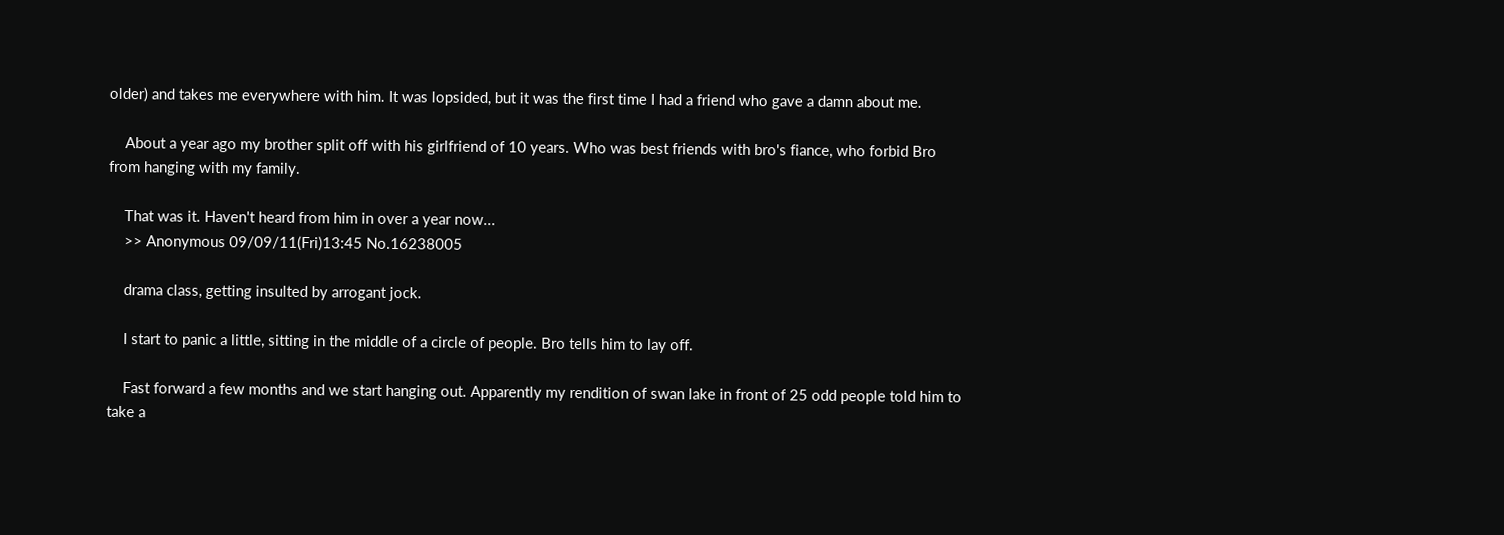older) and takes me everywhere with him. It was lopsided, but it was the first time I had a friend who gave a damn about me.

    About a year ago my brother split off with his girlfriend of 10 years. Who was best friends with bro's fiance, who forbid Bro from hanging with my family.

    That was it. Haven't heard from him in over a year now...
    >> Anonymous 09/09/11(Fri)13:45 No.16238005

    drama class, getting insulted by arrogant jock.

    I start to panic a little, sitting in the middle of a circle of people. Bro tells him to lay off.

    Fast forward a few months and we start hanging out. Apparently my rendition of swan lake in front of 25 odd people told him to take a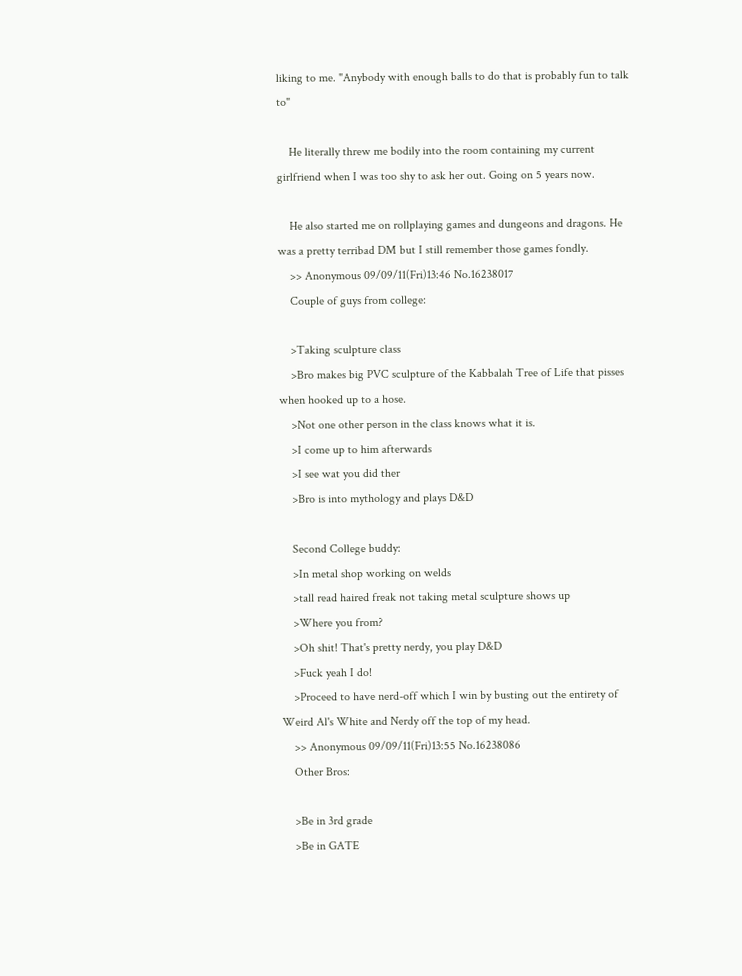liking to me. "Anybody with enough balls to do that is probably fun to talk to"

    He literally threw me bodily into the room containing my current girlfriend when I was too shy to ask her out. Going on 5 years now.

    He also started me on rollplaying games and dungeons and dragons. He was a pretty terribad DM but I still remember those games fondly.
    >> Anonymous 09/09/11(Fri)13:46 No.16238017
    Couple of guys from college:

    >Taking sculpture class
    >Bro makes big PVC sculpture of the Kabbalah Tree of Life that pisses when hooked up to a hose.
    >Not one other person in the class knows what it is.
    >I come up to him afterwards
    >I see wat you did ther
    >Bro is into mythology and plays D&D

    Second College buddy:
    >In metal shop working on welds
    >tall read haired freak not taking metal sculpture shows up
    >Where you from?
    >Oh shit! That's pretty nerdy, you play D&D
    >Fuck yeah I do!
    >Proceed to have nerd-off which I win by busting out the entirety of Weird Al's White and Nerdy off the top of my head.
    >> Anonymous 09/09/11(Fri)13:55 No.16238086
    Other Bros:

    >Be in 3rd grade
    >Be in GATE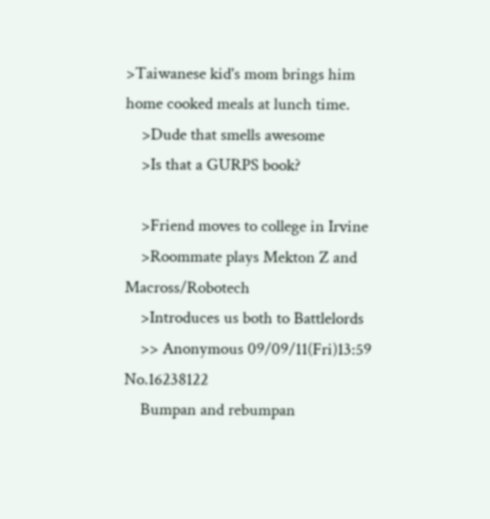>Taiwanese kid's mom brings him home cooked meals at lunch time.
    >Dude that smells awesome
    >Is that a GURPS book?

    >Friend moves to college in Irvine
    >Roommate plays Mekton Z and Macross/Robotech
    >Introduces us both to Battlelords
    >> Anonymous 09/09/11(Fri)13:59 No.16238122
    Bumpan and rebumpan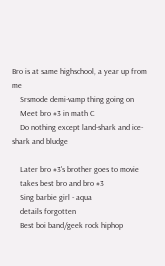Bro is at same highschool, a year up from me
    Srsmode demi-vamp thing going on
    Meet bro #3 in math C
    Do nothing except land-shark and ice-shark and bludge

    Later bro #3's brother goes to movie
    takes best bro and bro #3
    Sing barbie girl - aqua
    details forgotten
    Best boi band/geek rock hiphop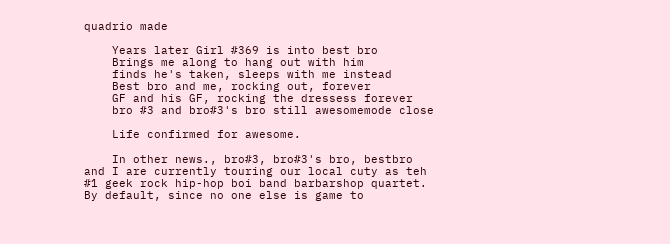quadrio made

    Years later Girl #369 is into best bro
    Brings me along to hang out with him
    finds he's taken, sleeps with me instead
    Best bro and me, rocking out, forever
    GF and his GF, rocking the dressess forever
    bro #3 and bro#3's bro still awesomemode close

    Life confirmed for awesome.

    In other news., bro#3, bro#3's bro, bestbro and I are currently touring our local cuty as teh #1 geek rock hip-hop boi band barbarshop quartet. By default, since no one else is game to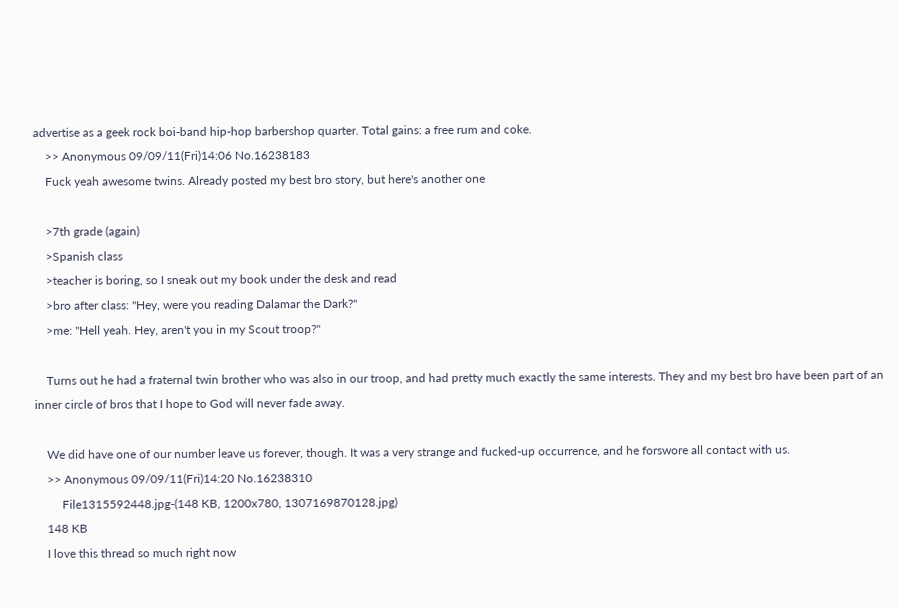advertise as a geek rock boi-band hip-hop barbershop quarter. Total gains: a free rum and coke.
    >> Anonymous 09/09/11(Fri)14:06 No.16238183
    Fuck yeah awesome twins. Already posted my best bro story, but here's another one

    >7th grade (again)
    >Spanish class
    >teacher is boring, so I sneak out my book under the desk and read
    >bro after class: "Hey, were you reading Dalamar the Dark?"
    >me: "Hell yeah. Hey, aren't you in my Scout troop?"

    Turns out he had a fraternal twin brother who was also in our troop, and had pretty much exactly the same interests. They and my best bro have been part of an inner circle of bros that I hope to God will never fade away.

    We did have one of our number leave us forever, though. It was a very strange and fucked-up occurrence, and he forswore all contact with us.
    >> Anonymous 09/09/11(Fri)14:20 No.16238310
         File1315592448.jpg-(148 KB, 1200x780, 1307169870128.jpg)
    148 KB
    I love this thread so much right now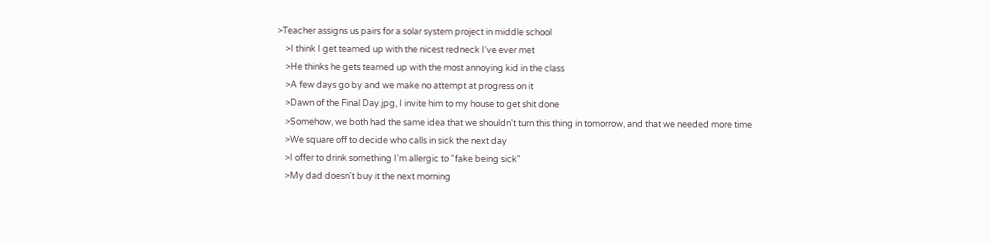>Teacher assigns us pairs for a solar system project in middle school
    >I think I get teamed up with the nicest redneck I've ever met
    >He thinks he gets teamed up with the most annoying kid in the class
    >A few days go by and we make no attempt at progress on it
    >Dawn of the Final Day.jpg, I invite him to my house to get shit done
    >Somehow, we both had the same idea that we shouldn't turn this thing in tomorrow, and that we needed more time
    >We square off to decide who calls in sick the next day
    >I offer to drink something I'm allergic to "fake being sick"
    >My dad doesn't buy it the next morning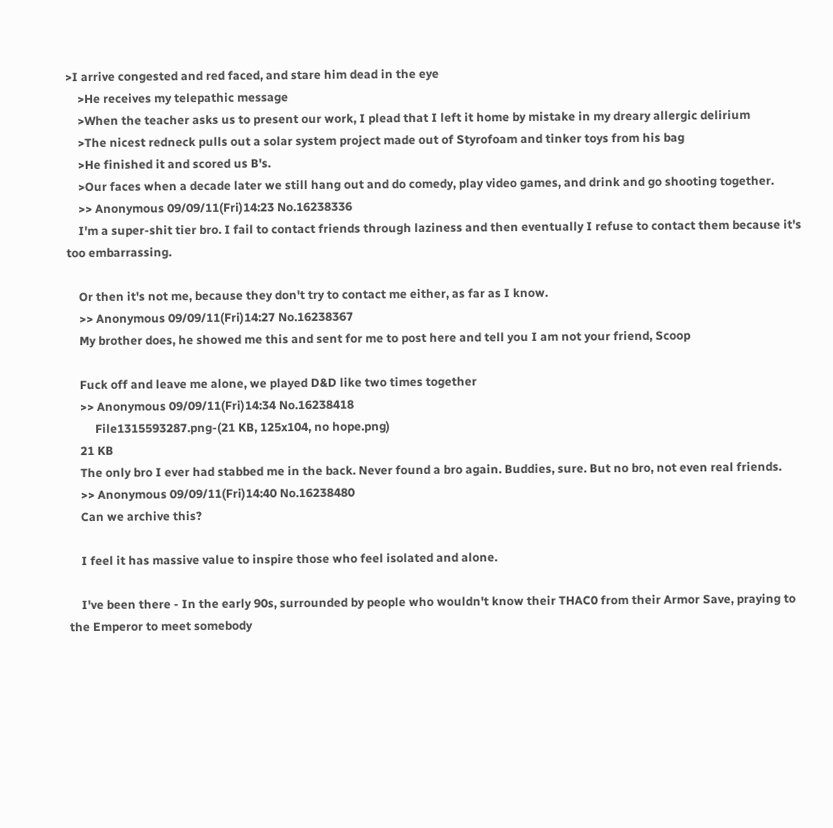>I arrive congested and red faced, and stare him dead in the eye
    >He receives my telepathic message
    >When the teacher asks us to present our work, I plead that I left it home by mistake in my dreary allergic delirium
    >The nicest redneck pulls out a solar system project made out of Styrofoam and tinker toys from his bag
    >He finished it and scored us B's.
    >Our faces when a decade later we still hang out and do comedy, play video games, and drink and go shooting together.
    >> Anonymous 09/09/11(Fri)14:23 No.16238336
    I'm a super-shit tier bro. I fail to contact friends through laziness and then eventually I refuse to contact them because it's too embarrassing.

    Or then it's not me, because they don't try to contact me either, as far as I know.
    >> Anonymous 09/09/11(Fri)14:27 No.16238367
    My brother does, he showed me this and sent for me to post here and tell you I am not your friend, Scoop

    Fuck off and leave me alone, we played D&D like two times together
    >> Anonymous 09/09/11(Fri)14:34 No.16238418
         File1315593287.png-(21 KB, 125x104, no hope.png)
    21 KB
    The only bro I ever had stabbed me in the back. Never found a bro again. Buddies, sure. But no bro, not even real friends.
    >> Anonymous 09/09/11(Fri)14:40 No.16238480
    Can we archive this?

    I feel it has massive value to inspire those who feel isolated and alone.

    I've been there - In the early 90s, surrounded by people who wouldn't know their THAC0 from their Armor Save, praying to the Emperor to meet somebody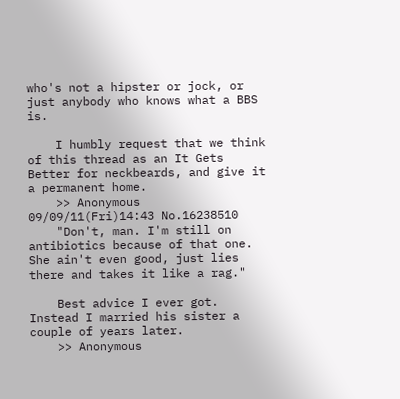who's not a hipster or jock, or just anybody who knows what a BBS is.

    I humbly request that we think of this thread as an It Gets Better for neckbeards, and give it a permanent home.
    >> Anonymous 09/09/11(Fri)14:43 No.16238510
    "Don't, man. I'm still on antibiotics because of that one. She ain't even good, just lies there and takes it like a rag."

    Best advice I ever got. Instead I married his sister a couple of years later.
    >> Anonymous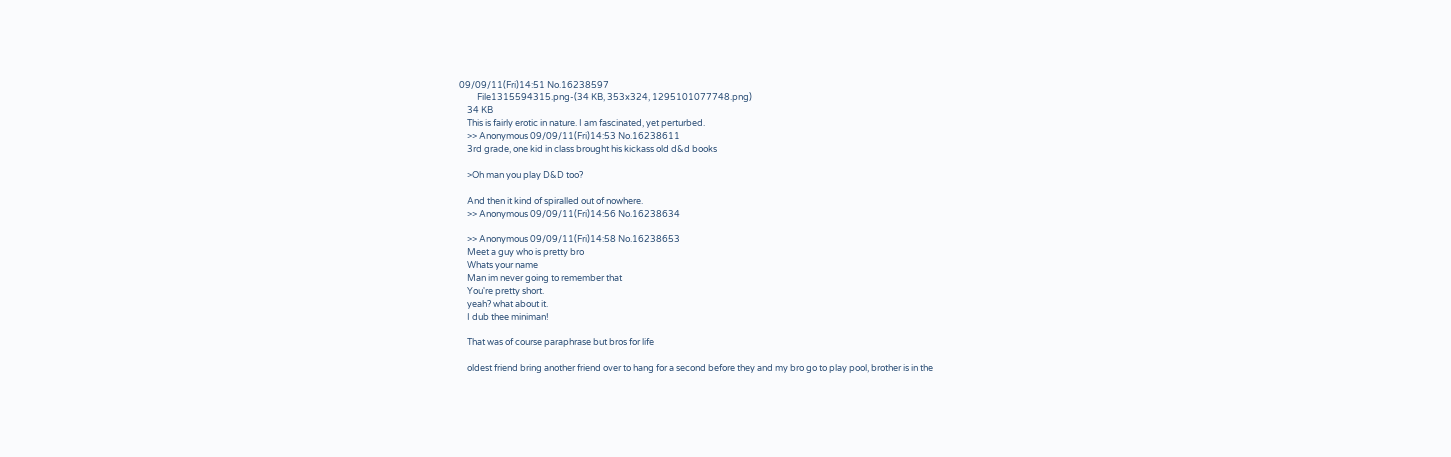09/09/11(Fri)14:51 No.16238597
         File1315594315.png-(34 KB, 353x324, 1295101077748.png)
    34 KB
    This is fairly erotic in nature. I am fascinated, yet perturbed.
    >> Anonymous 09/09/11(Fri)14:53 No.16238611
    3rd grade, one kid in class brought his kickass old d&d books

    >Oh man you play D&D too?

    And then it kind of spiralled out of nowhere.
    >> Anonymous 09/09/11(Fri)14:56 No.16238634

    >> Anonymous 09/09/11(Fri)14:58 No.16238653
    Meet a guy who is pretty bro
    Whats your name
    Man im never going to remember that
    You're pretty short.
    yeah? what about it.
    I dub thee miniman!

    That was of course paraphrase but bros for life

    oldest friend bring another friend over to hang for a second before they and my bro go to play pool, brother is in the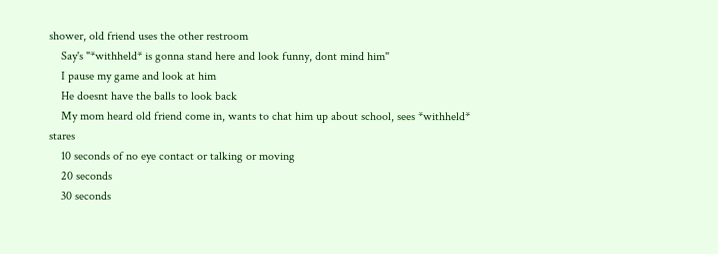shower, old friend uses the other restroom
    Say's "*withheld* is gonna stand here and look funny, dont mind him''
    I pause my game and look at him
    He doesnt have the balls to look back
    My mom heard old friend come in, wants to chat him up about school, sees *withheld* stares
    10 seconds of no eye contact or talking or moving
    20 seconds
    30 seconds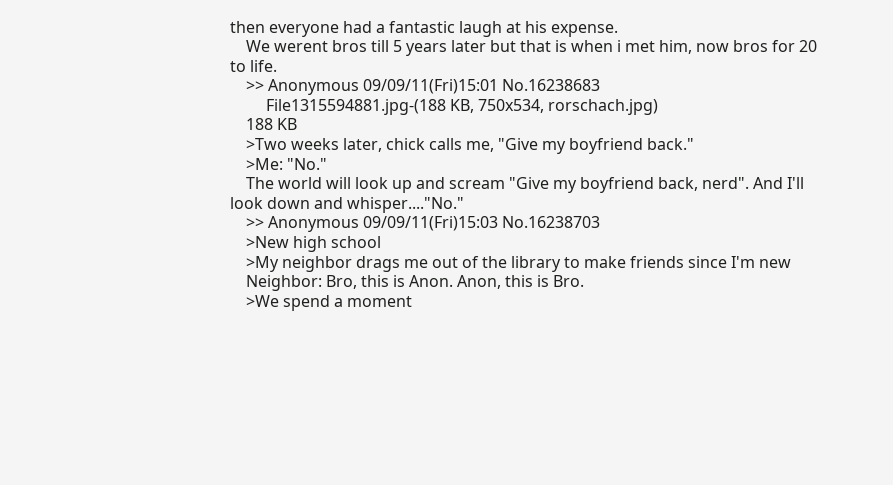then everyone had a fantastic laugh at his expense.
    We werent bros till 5 years later but that is when i met him, now bros for 20 to life.
    >> Anonymous 09/09/11(Fri)15:01 No.16238683
         File1315594881.jpg-(188 KB, 750x534, rorschach.jpg)
    188 KB
    >Two weeks later, chick calls me, "Give my boyfriend back."
    >Me: "No."
    The world will look up and scream "Give my boyfriend back, nerd". And I'll look down and whisper...."No."
    >> Anonymous 09/09/11(Fri)15:03 No.16238703
    >New high school
    >My neighbor drags me out of the library to make friends since I'm new
    Neighbor: Bro, this is Anon. Anon, this is Bro.
    >We spend a moment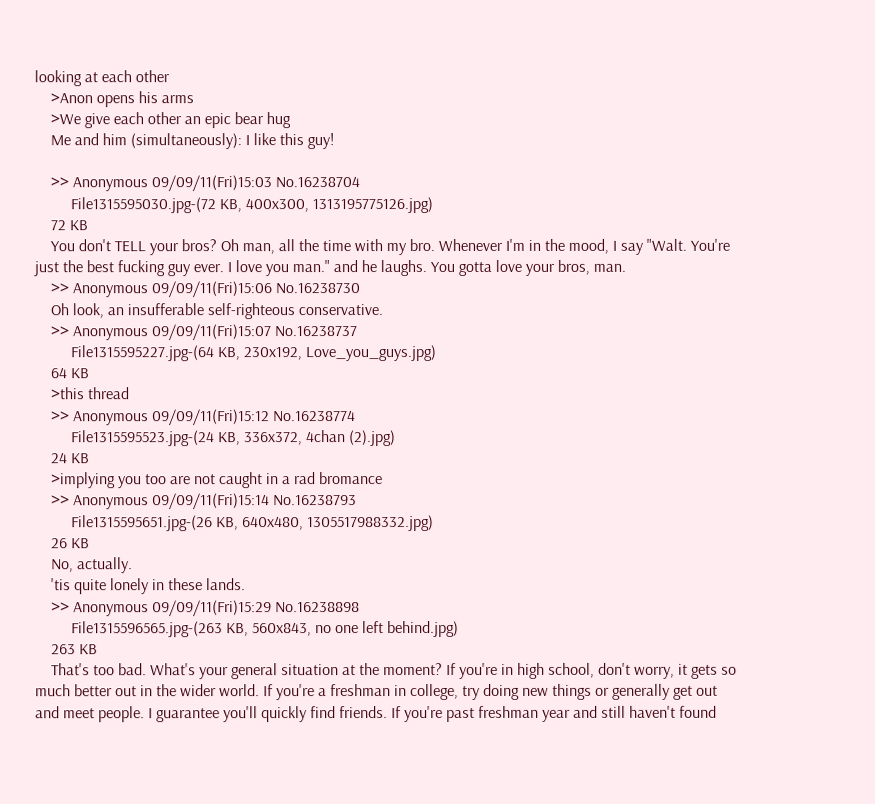looking at each other
    >Anon opens his arms
    >We give each other an epic bear hug
    Me and him (simultaneously): I like this guy!

    >> Anonymous 09/09/11(Fri)15:03 No.16238704
         File1315595030.jpg-(72 KB, 400x300, 1313195775126.jpg)
    72 KB
    You don't TELL your bros? Oh man, all the time with my bro. Whenever I'm in the mood, I say "Walt. You're just the best fucking guy ever. I love you man." and he laughs. You gotta love your bros, man.
    >> Anonymous 09/09/11(Fri)15:06 No.16238730
    Oh look, an insufferable self-righteous conservative.
    >> Anonymous 09/09/11(Fri)15:07 No.16238737
         File1315595227.jpg-(64 KB, 230x192, Love_you_guys.jpg)
    64 KB
    >this thread
    >> Anonymous 09/09/11(Fri)15:12 No.16238774
         File1315595523.jpg-(24 KB, 336x372, 4chan (2).jpg)
    24 KB
    >implying you too are not caught in a rad bromance
    >> Anonymous 09/09/11(Fri)15:14 No.16238793
         File1315595651.jpg-(26 KB, 640x480, 1305517988332.jpg)
    26 KB
    No, actually.
    'tis quite lonely in these lands.
    >> Anonymous 09/09/11(Fri)15:29 No.16238898
         File1315596565.jpg-(263 KB, 560x843, no one left behind.jpg)
    263 KB
    That's too bad. What's your general situation at the moment? If you're in high school, don't worry, it gets so much better out in the wider world. If you're a freshman in college, try doing new things or generally get out and meet people. I guarantee you'll quickly find friends. If you're past freshman year and still haven't found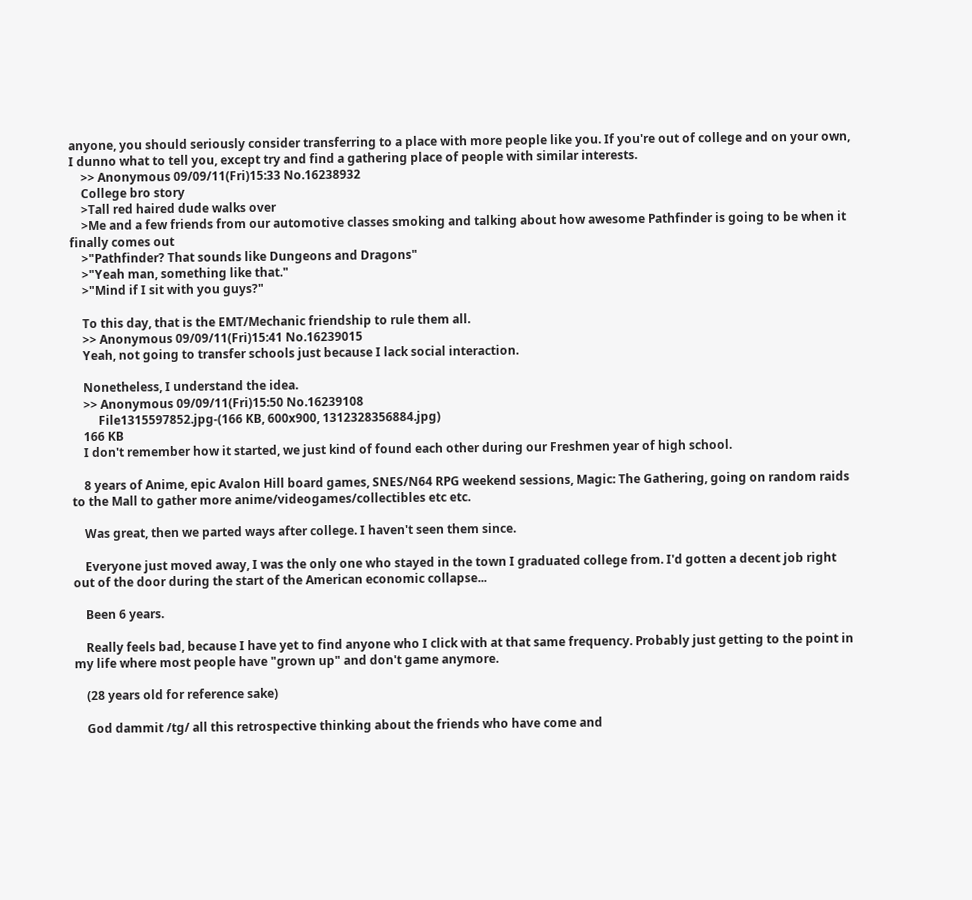anyone, you should seriously consider transferring to a place with more people like you. If you're out of college and on your own, I dunno what to tell you, except try and find a gathering place of people with similar interests.
    >> Anonymous 09/09/11(Fri)15:33 No.16238932
    College bro story
    >Tall red haired dude walks over
    >Me and a few friends from our automotive classes smoking and talking about how awesome Pathfinder is going to be when it finally comes out
    >"Pathfinder? That sounds like Dungeons and Dragons"
    >"Yeah man, something like that."
    >"Mind if I sit with you guys?"

    To this day, that is the EMT/Mechanic friendship to rule them all.
    >> Anonymous 09/09/11(Fri)15:41 No.16239015
    Yeah, not going to transfer schools just because I lack social interaction.

    Nonetheless, I understand the idea.
    >> Anonymous 09/09/11(Fri)15:50 No.16239108
         File1315597852.jpg-(166 KB, 600x900, 1312328356884.jpg)
    166 KB
    I don't remember how it started, we just kind of found each other during our Freshmen year of high school.

    8 years of Anime, epic Avalon Hill board games, SNES/N64 RPG weekend sessions, Magic: The Gathering, going on random raids to the Mall to gather more anime/videogames/collectibles etc etc.

    Was great, then we parted ways after college. I haven't seen them since.

    Everyone just moved away, I was the only one who stayed in the town I graduated college from. I'd gotten a decent job right out of the door during the start of the American economic collapse...

    Been 6 years.

    Really feels bad, because I have yet to find anyone who I click with at that same frequency. Probably just getting to the point in my life where most people have "grown up" and don't game anymore.

    (28 years old for reference sake)

    God dammit /tg/ all this retrospective thinking about the friends who have come and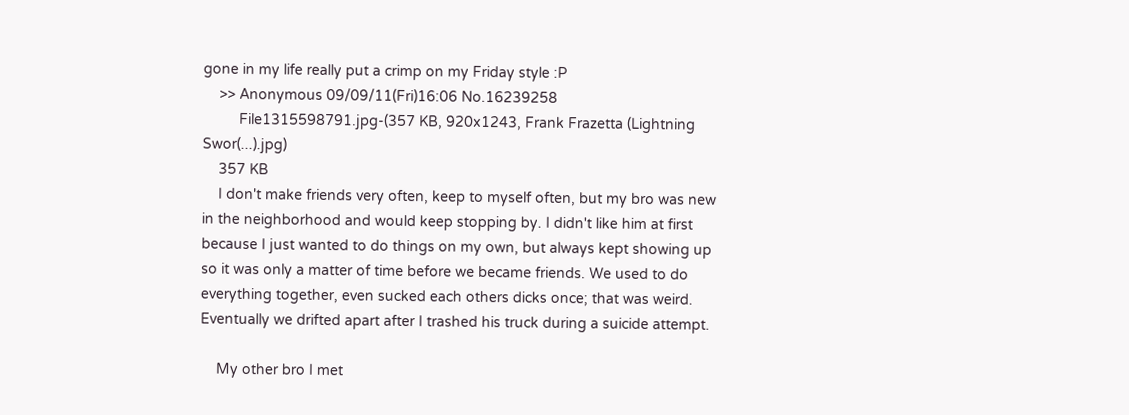gone in my life really put a crimp on my Friday style :P
    >> Anonymous 09/09/11(Fri)16:06 No.16239258
         File1315598791.jpg-(357 KB, 920x1243, Frank Frazetta (Lightning Swor(...).jpg)
    357 KB
    I don't make friends very often, keep to myself often, but my bro was new in the neighborhood and would keep stopping by. I didn't like him at first because I just wanted to do things on my own, but always kept showing up so it was only a matter of time before we became friends. We used to do everything together, even sucked each others dicks once; that was weird. Eventually we drifted apart after I trashed his truck during a suicide attempt.

    My other bro I met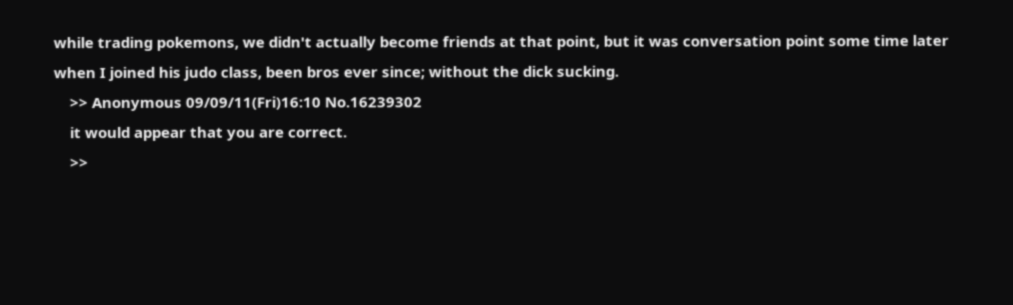while trading pokemons, we didn't actually become friends at that point, but it was conversation point some time later when I joined his judo class, been bros ever since; without the dick sucking.
    >> Anonymous 09/09/11(Fri)16:10 No.16239302
    it would appear that you are correct.
    >>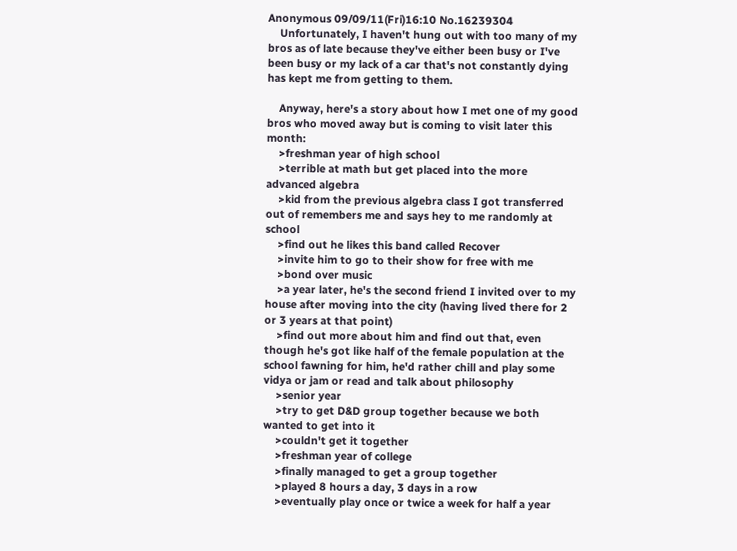Anonymous 09/09/11(Fri)16:10 No.16239304
    Unfortunately, I haven't hung out with too many of my bros as of late because they've either been busy or I've been busy or my lack of a car that's not constantly dying has kept me from getting to them.

    Anyway, here's a story about how I met one of my good bros who moved away but is coming to visit later this month:
    >freshman year of high school
    >terrible at math but get placed into the more advanced algebra
    >kid from the previous algebra class I got transferred out of remembers me and says hey to me randomly at school
    >find out he likes this band called Recover
    >invite him to go to their show for free with me
    >bond over music
    >a year later, he's the second friend I invited over to my house after moving into the city (having lived there for 2 or 3 years at that point)
    >find out more about him and find out that, even though he's got like half of the female population at the school fawning for him, he'd rather chill and play some vidya or jam or read and talk about philosophy
    >senior year
    >try to get D&D group together because we both wanted to get into it
    >couldn't get it together
    >freshman year of college
    >finally managed to get a group together
    >played 8 hours a day, 3 days in a row
    >eventually play once or twice a week for half a year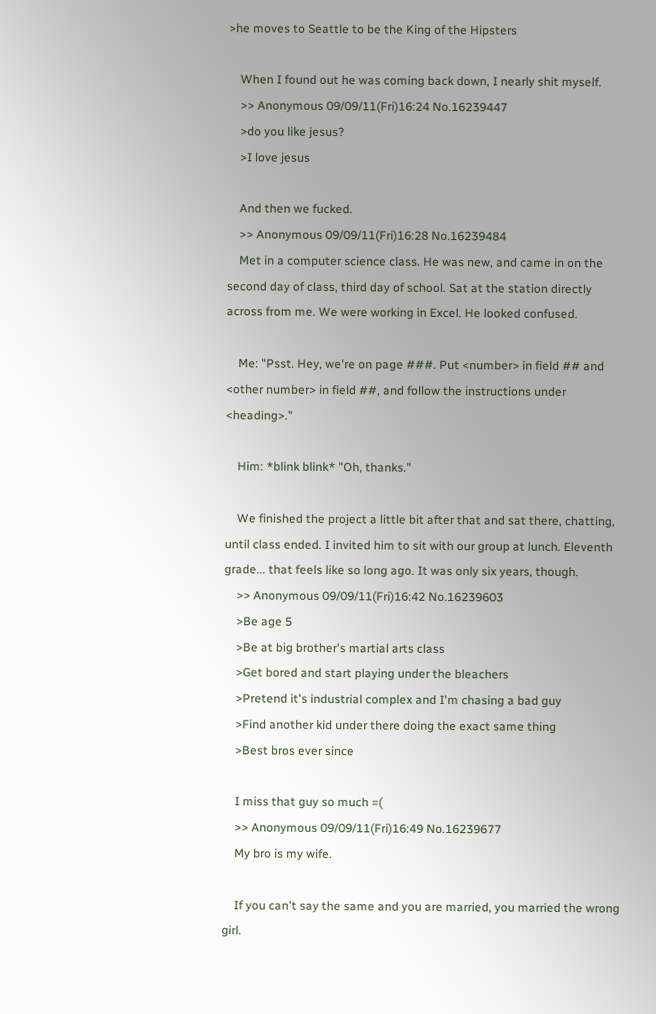>he moves to Seattle to be the King of the Hipsters

    When I found out he was coming back down, I nearly shit myself.
    >> Anonymous 09/09/11(Fri)16:24 No.16239447
    >do you like jesus?
    >I love jesus

    And then we fucked.
    >> Anonymous 09/09/11(Fri)16:28 No.16239484
    Met in a computer science class. He was new, and came in on the second day of class, third day of school. Sat at the station directly across from me. We were working in Excel. He looked confused.

    Me: "Psst. Hey, we're on page ###. Put <number> in field ## and <other number> in field ##, and follow the instructions under <heading>."

    Him: *blink blink* "Oh, thanks."

    We finished the project a little bit after that and sat there, chatting, until class ended. I invited him to sit with our group at lunch. Eleventh grade... that feels like so long ago. It was only six years, though.
    >> Anonymous 09/09/11(Fri)16:42 No.16239603
    >Be age 5
    >Be at big brother's martial arts class
    >Get bored and start playing under the bleachers
    >Pretend it's industrial complex and I'm chasing a bad guy
    >Find another kid under there doing the exact same thing
    >Best bros ever since

    I miss that guy so much =(
    >> Anonymous 09/09/11(Fri)16:49 No.16239677
    My bro is my wife.

    If you can't say the same and you are married, you married the wrong girl.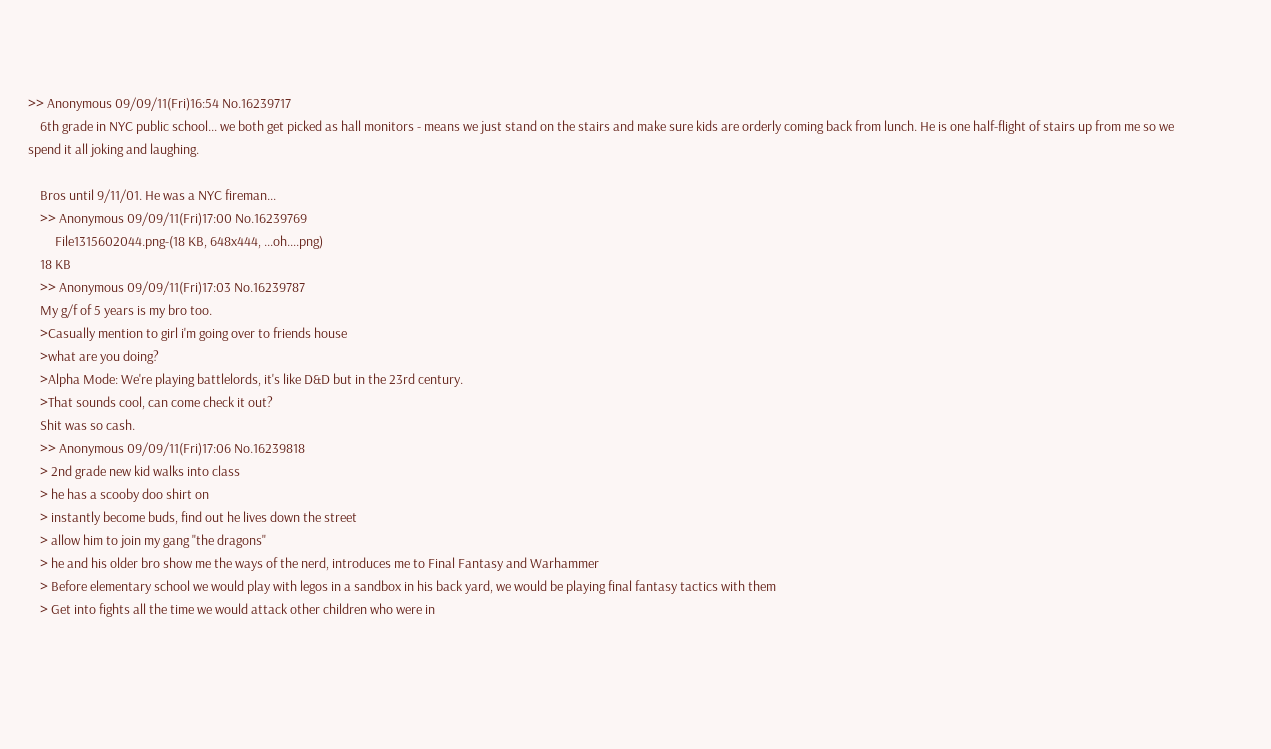>> Anonymous 09/09/11(Fri)16:54 No.16239717
    6th grade in NYC public school... we both get picked as hall monitors - means we just stand on the stairs and make sure kids are orderly coming back from lunch. He is one half-flight of stairs up from me so we spend it all joking and laughing.

    Bros until 9/11/01. He was a NYC fireman...
    >> Anonymous 09/09/11(Fri)17:00 No.16239769
         File1315602044.png-(18 KB, 648x444, ...oh....png)
    18 KB
    >> Anonymous 09/09/11(Fri)17:03 No.16239787
    My g/f of 5 years is my bro too.
    >Casually mention to girl i'm going over to friends house
    >what are you doing?
    >Alpha Mode: We're playing battlelords, it's like D&D but in the 23rd century.
    >That sounds cool, can come check it out?
    Shit was so cash.
    >> Anonymous 09/09/11(Fri)17:06 No.16239818
    > 2nd grade new kid walks into class
    > he has a scooby doo shirt on
    > instantly become buds, find out he lives down the street
    > allow him to join my gang "the dragons"
    > he and his older bro show me the ways of the nerd, introduces me to Final Fantasy and Warhammer
    > Before elementary school we would play with legos in a sandbox in his back yard, we would be playing final fantasy tactics with them
    > Get into fights all the time we would attack other children who were in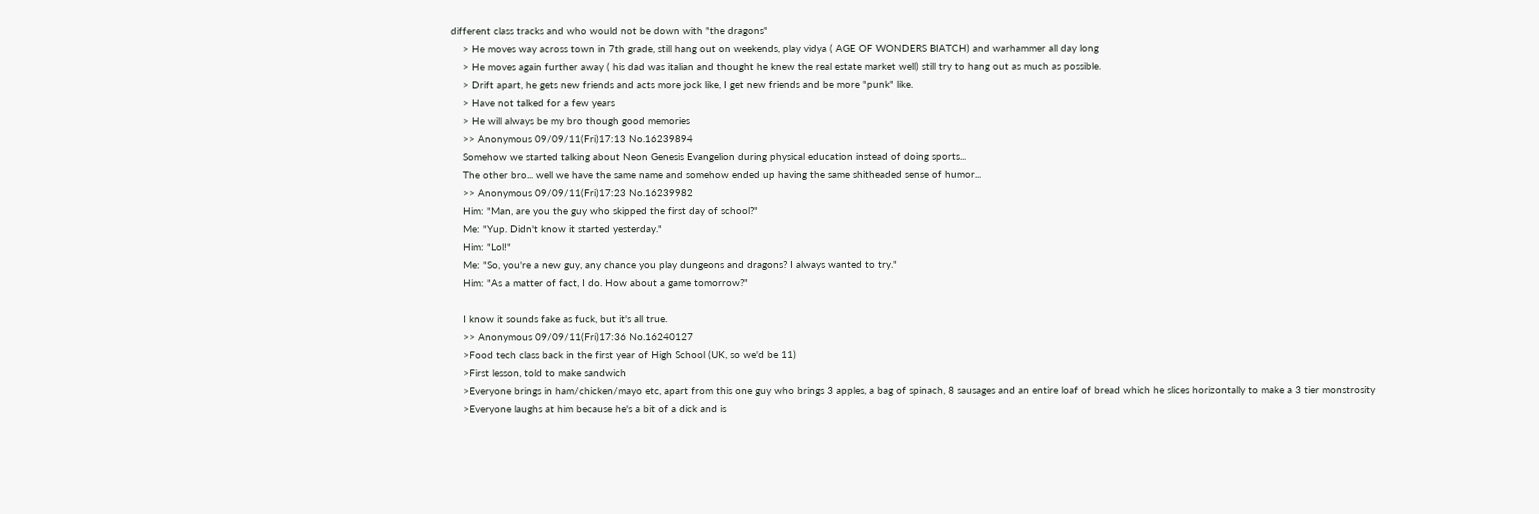different class tracks and who would not be down with "the dragons"
    > He moves way across town in 7th grade, still hang out on weekends, play vidya ( AGE OF WONDERS BIATCH) and warhammer all day long
    > He moves again further away ( his dad was italian and thought he knew the real estate market well) still try to hang out as much as possible.
    > Drift apart, he gets new friends and acts more jock like, I get new friends and be more "punk" like.
    > Have not talked for a few years
    > He will always be my bro though good memories
    >> Anonymous 09/09/11(Fri)17:13 No.16239894
    Somehow we started talking about Neon Genesis Evangelion during physical education instead of doing sports...
    The other bro... well we have the same name and somehow ended up having the same shitheaded sense of humor...
    >> Anonymous 09/09/11(Fri)17:23 No.16239982
    Him: "Man, are you the guy who skipped the first day of school?"
    Me: "Yup. Didn't know it started yesterday."
    Him: "Lol!"
    Me: "So, you're a new guy, any chance you play dungeons and dragons? I always wanted to try."
    Him: "As a matter of fact, I do. How about a game tomorrow?"

    I know it sounds fake as fuck, but it's all true.
    >> Anonymous 09/09/11(Fri)17:36 No.16240127
    >Food tech class back in the first year of High School (UK, so we'd be 11)
    >First lesson, told to make sandwich
    >Everyone brings in ham/chicken/mayo etc, apart from this one guy who brings 3 apples, a bag of spinach, 8 sausages and an entire loaf of bread which he slices horizontally to make a 3 tier monstrosity
    >Everyone laughs at him because he's a bit of a dick and is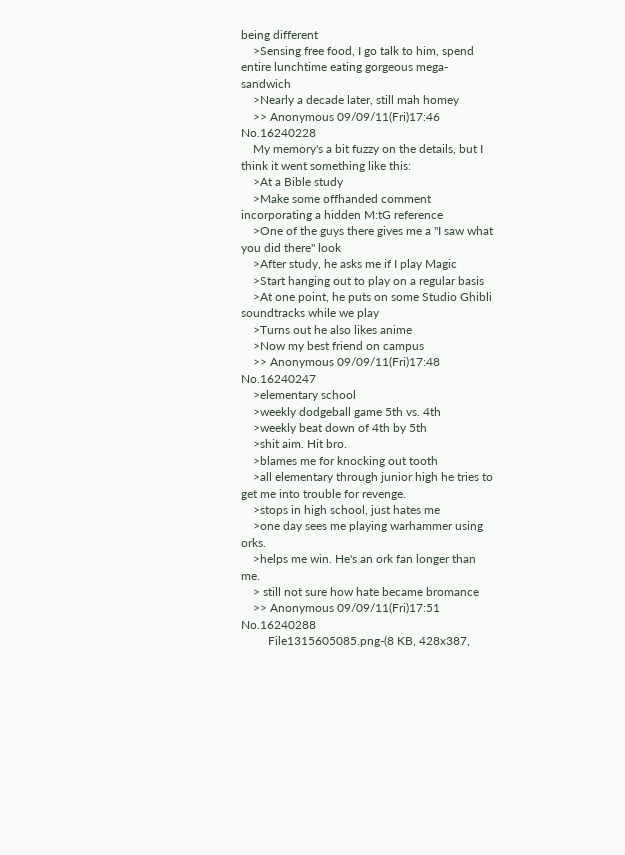being different
    >Sensing free food, I go talk to him, spend entire lunchtime eating gorgeous mega-sandwich
    >Nearly a decade later, still mah homey
    >> Anonymous 09/09/11(Fri)17:46 No.16240228
    My memory's a bit fuzzy on the details, but I think it went something like this:
    >At a Bible study
    >Make some offhanded comment incorporating a hidden M:tG reference
    >One of the guys there gives me a "I saw what you did there" look
    >After study, he asks me if I play Magic
    >Start hanging out to play on a regular basis
    >At one point, he puts on some Studio Ghibli soundtracks while we play
    >Turns out he also likes anime
    >Now my best friend on campus
    >> Anonymous 09/09/11(Fri)17:48 No.16240247
    >elementary school
    >weekly dodgeball game 5th vs. 4th
    >weekly beat down of 4th by 5th
    >shit aim. Hit bro.
    >blames me for knocking out tooth
    >all elementary through junior high he tries to get me into trouble for revenge.
    >stops in high school, just hates me
    >one day sees me playing warhammer using orks.
    >helps me win. He's an ork fan longer than me.
    > still not sure how hate became bromance
    >> Anonymous 09/09/11(Fri)17:51 No.16240288
         File1315605085.png-(8 KB, 428x387,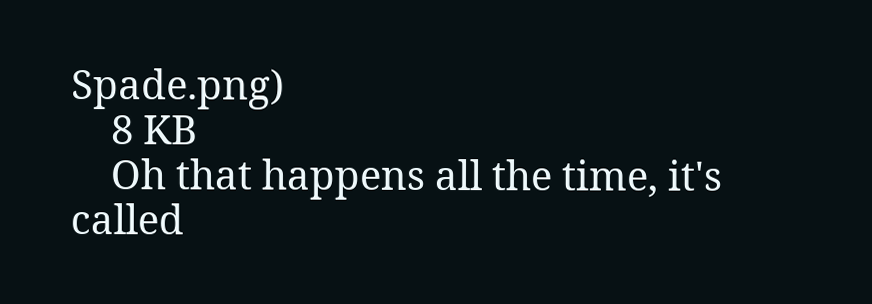Spade.png)
    8 KB
    Oh that happens all the time, it's called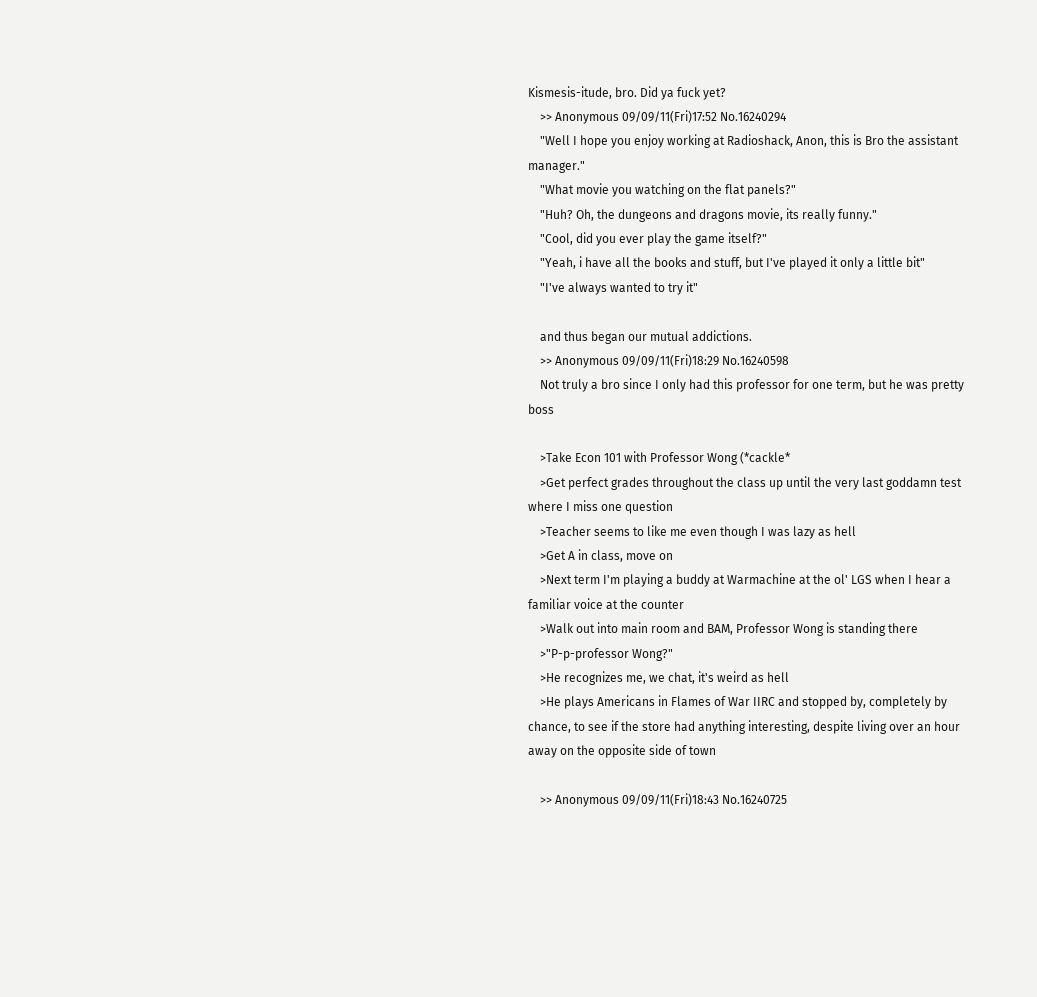Kismesis-itude, bro. Did ya fuck yet?
    >> Anonymous 09/09/11(Fri)17:52 No.16240294
    "Well I hope you enjoy working at Radioshack, Anon, this is Bro the assistant manager."
    "What movie you watching on the flat panels?"
    "Huh? Oh, the dungeons and dragons movie, its really funny."
    "Cool, did you ever play the game itself?"
    "Yeah, i have all the books and stuff, but I've played it only a little bit"
    "I've always wanted to try it"

    and thus began our mutual addictions.
    >> Anonymous 09/09/11(Fri)18:29 No.16240598
    Not truly a bro since I only had this professor for one term, but he was pretty boss

    >Take Econ 101 with Professor Wong (*cackle*
    >Get perfect grades throughout the class up until the very last goddamn test where I miss one question
    >Teacher seems to like me even though I was lazy as hell
    >Get A in class, move on
    >Next term I'm playing a buddy at Warmachine at the ol' LGS when I hear a familiar voice at the counter
    >Walk out into main room and BAM, Professor Wong is standing there
    >"P-p-professor Wong?"
    >He recognizes me, we chat, it's weird as hell
    >He plays Americans in Flames of War IIRC and stopped by, completely by chance, to see if the store had anything interesting, despite living over an hour away on the opposite side of town

    >> Anonymous 09/09/11(Fri)18:43 No.16240725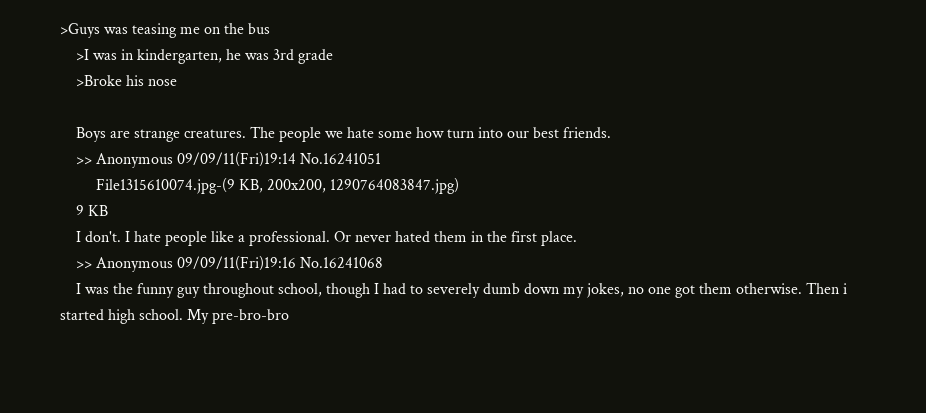>Guys was teasing me on the bus
    >I was in kindergarten, he was 3rd grade
    >Broke his nose

    Boys are strange creatures. The people we hate some how turn into our best friends.
    >> Anonymous 09/09/11(Fri)19:14 No.16241051
         File1315610074.jpg-(9 KB, 200x200, 1290764083847.jpg)
    9 KB
    I don't. I hate people like a professional. Or never hated them in the first place.
    >> Anonymous 09/09/11(Fri)19:16 No.16241068
    I was the funny guy throughout school, though I had to severely dumb down my jokes, no one got them otherwise. Then i started high school. My pre-bro-bro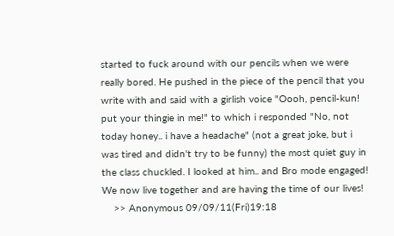started to fuck around with our pencils when we were really bored. He pushed in the piece of the pencil that you write with and said with a girlish voice "Oooh, pencil-kun! put your thingie in me!" to which i responded "No, not today honey.. i have a headache" (not a great joke, but i was tired and didn't try to be funny) the most quiet guy in the class chuckled. I looked at him.. and Bro mode engaged! We now live together and are having the time of our lives!
    >> Anonymous 09/09/11(Fri)19:18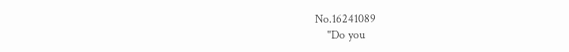No.16241089
    "Do you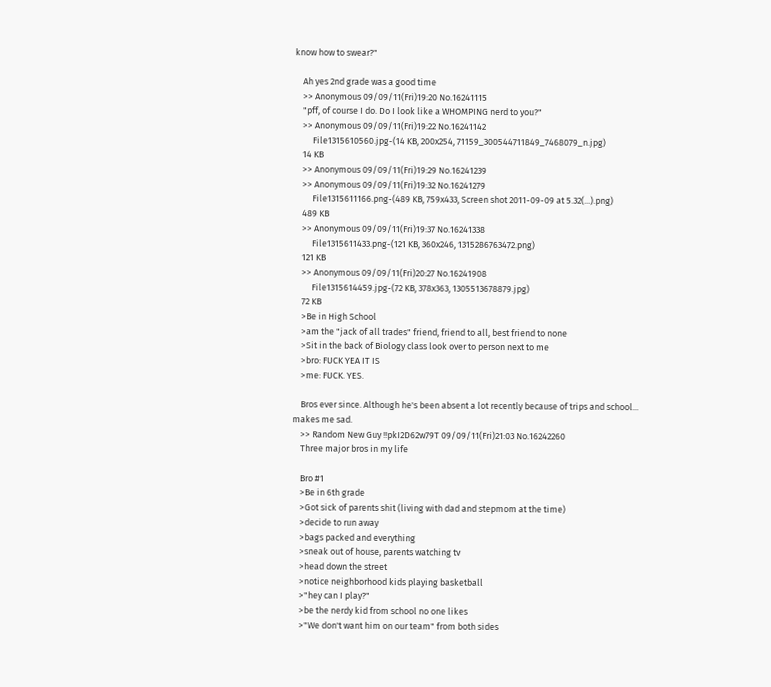know how to swear?"

    Ah yes 2nd grade was a good time
    >> Anonymous 09/09/11(Fri)19:20 No.16241115
    "pff, of course I do. Do I look like a WHOMPING nerd to you?"
    >> Anonymous 09/09/11(Fri)19:22 No.16241142
         File1315610560.jpg-(14 KB, 200x254, 71159_300544711849_7468079_n.jpg)
    14 KB
    >> Anonymous 09/09/11(Fri)19:29 No.16241239
    >> Anonymous 09/09/11(Fri)19:32 No.16241279
         File1315611166.png-(489 KB, 759x433, Screen shot 2011-09-09 at 5.32(...).png)
    489 KB
    >> Anonymous 09/09/11(Fri)19:37 No.16241338
         File1315611433.png-(121 KB, 360x246, 1315286763472.png)
    121 KB
    >> Anonymous 09/09/11(Fri)20:27 No.16241908
         File1315614459.jpg-(72 KB, 378x363, 1305513678879.jpg)
    72 KB
    >Be in High School
    >am the "jack of all trades" friend, friend to all, best friend to none
    >Sit in the back of Biology class look over to person next to me
    >bro: FUCK YEA IT IS
    >me: FUCK. YES.

    Bros ever since. Although he's been absent a lot recently because of trips and school... makes me sad.
    >> Random New Guy !!pkI2D62w79T 09/09/11(Fri)21:03 No.16242260
    Three major bros in my life

    Bro #1
    >Be in 6th grade
    >Got sick of parents shit (living with dad and stepmom at the time)
    >decide to run away
    >bags packed and everything
    >sneak out of house, parents watching tv
    >head down the street
    >notice neighborhood kids playing basketball
    >"hey can I play?"
    >be the nerdy kid from school no one likes
    >"We don't want him on our team" from both sides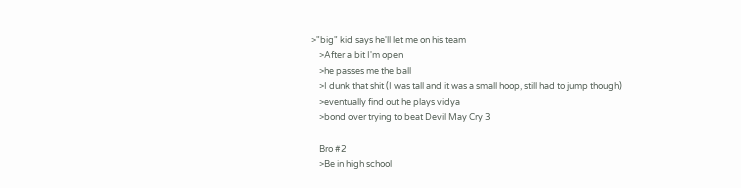>"big" kid says he'll let me on his team
    >After a bit I'm open
    >he passes me the ball
    >I dunk that shit (I was tall and it was a small hoop, still had to jump though)
    >eventually find out he plays vidya
    >bond over trying to beat Devil May Cry 3

    Bro #2
    >Be in high school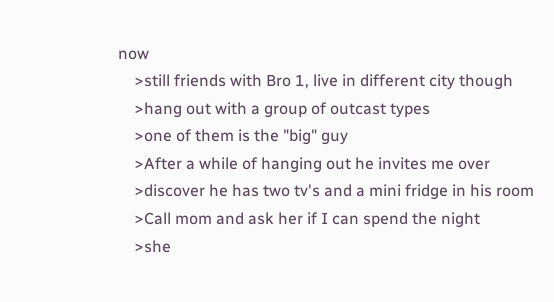now
    >still friends with Bro 1, live in different city though
    >hang out with a group of outcast types
    >one of them is the "big" guy
    >After a while of hanging out he invites me over
    >discover he has two tv's and a mini fridge in his room
    >Call mom and ask her if I can spend the night
    >she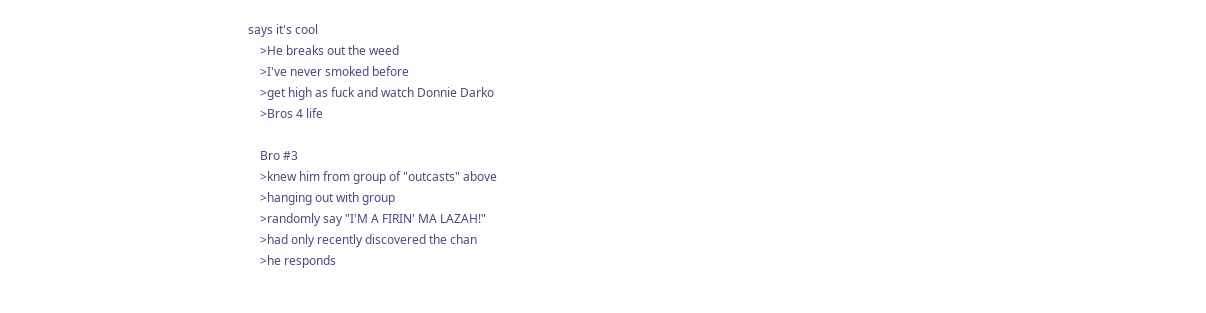says it's cool
    >He breaks out the weed
    >I've never smoked before
    >get high as fuck and watch Donnie Darko
    >Bros 4 life

    Bro #3
    >knew him from group of "outcasts" above
    >hanging out with group
    >randomly say "I'M A FIRIN' MA LAZAH!"
    >had only recently discovered the chan
    >he responds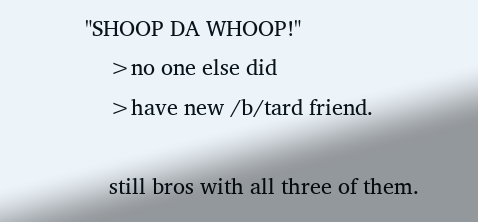"SHOOP DA WHOOP!"
    >no one else did
    >have new /b/tard friend.

    still bros with all three of them.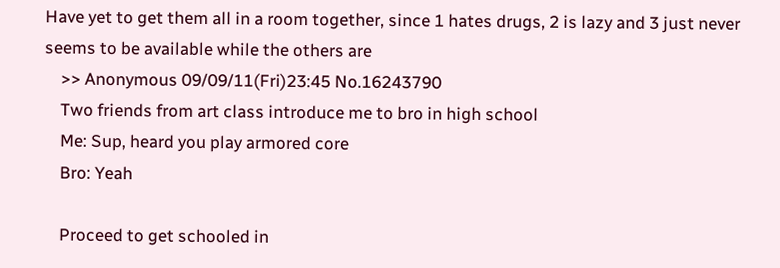Have yet to get them all in a room together, since 1 hates drugs, 2 is lazy and 3 just never seems to be available while the others are
    >> Anonymous 09/09/11(Fri)23:45 No.16243790
    Two friends from art class introduce me to bro in high school
    Me: Sup, heard you play armored core
    Bro: Yeah

    Proceed to get schooled in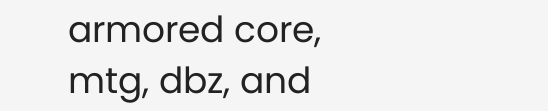armored core, mtg, dbz, and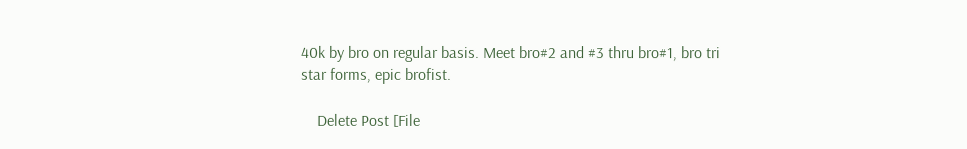40k by bro on regular basis. Meet bro#2 and #3 thru bro#1, bro tri star forms, epic brofist.

    Delete Post [File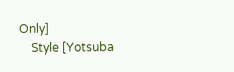Only]
    Style [Yotsuba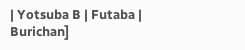| Yotsuba B | Futaba | Burichan]